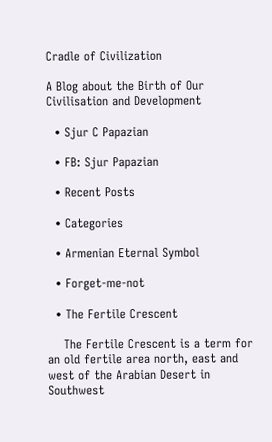Cradle of Civilization

A Blog about the Birth of Our Civilisation and Development

  • Sjur C Papazian

  • FB: Sjur Papazian

  • Recent Posts

  • Categories

  • Armenian Eternal Symbol

  • Forget-me-not

  • The Fertile Crescent

    The Fertile Crescent is a term for an old fertile area north, east and west of the Arabian Desert in Southwest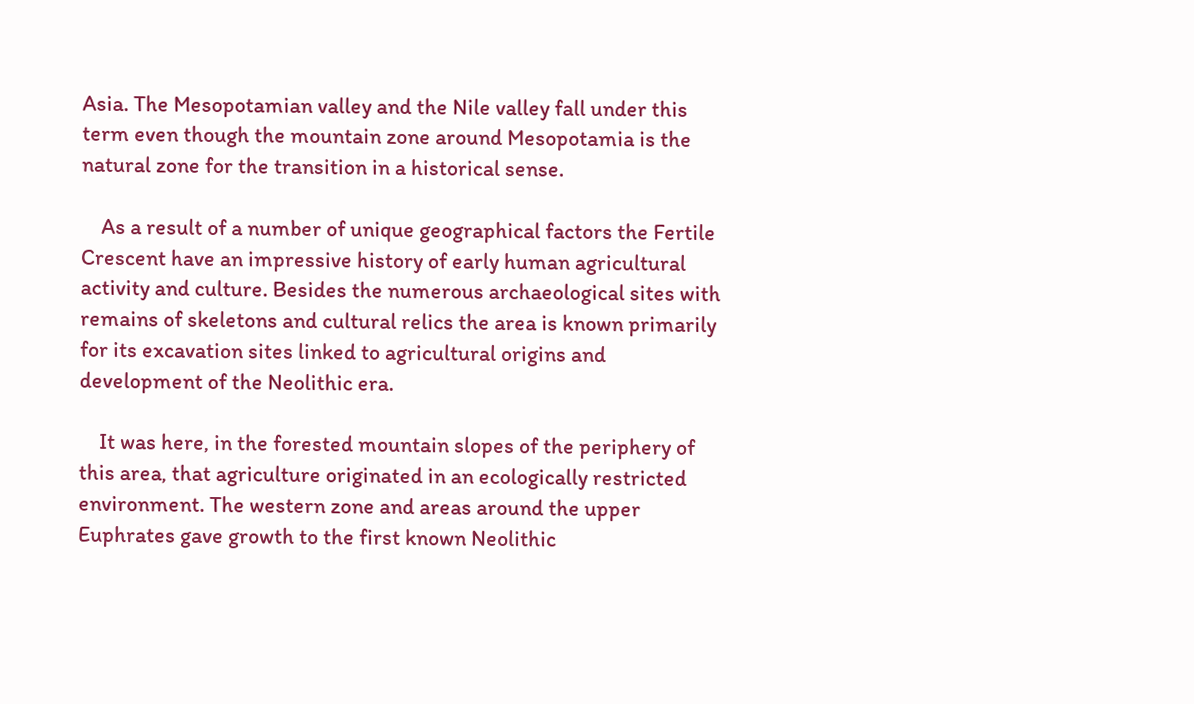Asia. The Mesopotamian valley and the Nile valley fall under this term even though the mountain zone around Mesopotamia is the natural zone for the transition in a historical sense.

    As a result of a number of unique geographical factors the Fertile Crescent have an impressive history of early human agricultural activity and culture. Besides the numerous archaeological sites with remains of skeletons and cultural relics the area is known primarily for its excavation sites linked to agricultural origins and development of the Neolithic era.

    It was here, in the forested mountain slopes of the periphery of this area, that agriculture originated in an ecologically restricted environment. The western zone and areas around the upper Euphrates gave growth to the first known Neolithic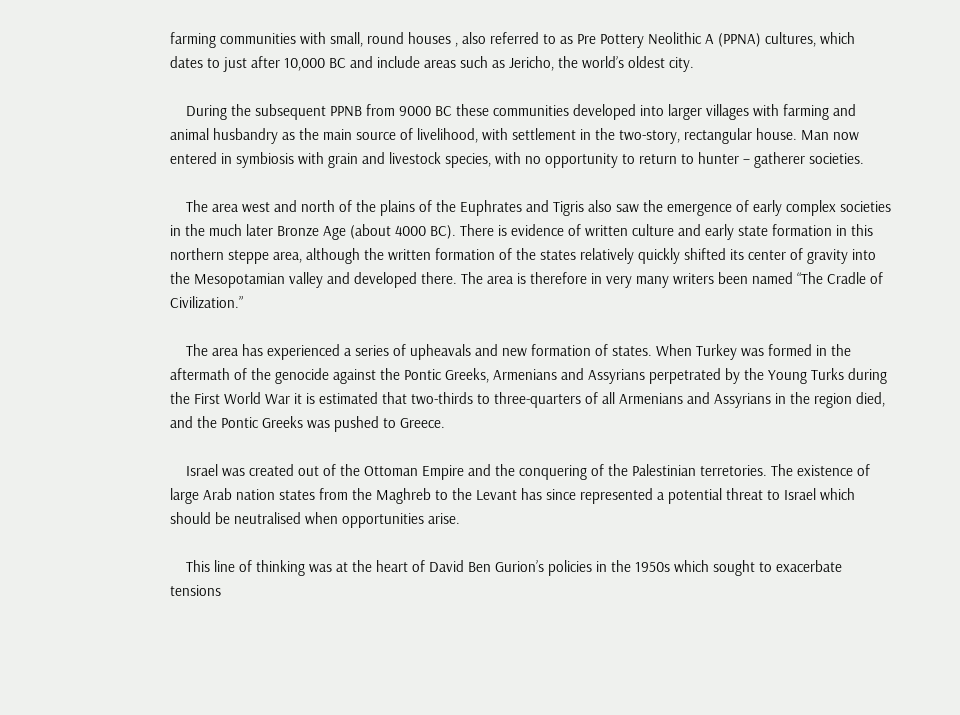farming communities with small, round houses , also referred to as Pre Pottery Neolithic A (PPNA) cultures, which dates to just after 10,000 BC and include areas such as Jericho, the world’s oldest city.

    During the subsequent PPNB from 9000 BC these communities developed into larger villages with farming and animal husbandry as the main source of livelihood, with settlement in the two-story, rectangular house. Man now entered in symbiosis with grain and livestock species, with no opportunity to return to hunter – gatherer societies.

    The area west and north of the plains of the Euphrates and Tigris also saw the emergence of early complex societies in the much later Bronze Age (about 4000 BC). There is evidence of written culture and early state formation in this northern steppe area, although the written formation of the states relatively quickly shifted its center of gravity into the Mesopotamian valley and developed there. The area is therefore in very many writers been named “The Cradle of Civilization.”

    The area has experienced a series of upheavals and new formation of states. When Turkey was formed in the aftermath of the genocide against the Pontic Greeks, Armenians and Assyrians perpetrated by the Young Turks during the First World War it is estimated that two-thirds to three-quarters of all Armenians and Assyrians in the region died, and the Pontic Greeks was pushed to Greece.

    Israel was created out of the Ottoman Empire and the conquering of the Palestinian terretories. The existence of large Arab nation states from the Maghreb to the Levant has since represented a potential threat to Israel which should be neutralised when opportunities arise.

    This line of thinking was at the heart of David Ben Gurion’s policies in the 1950s which sought to exacerbate tensions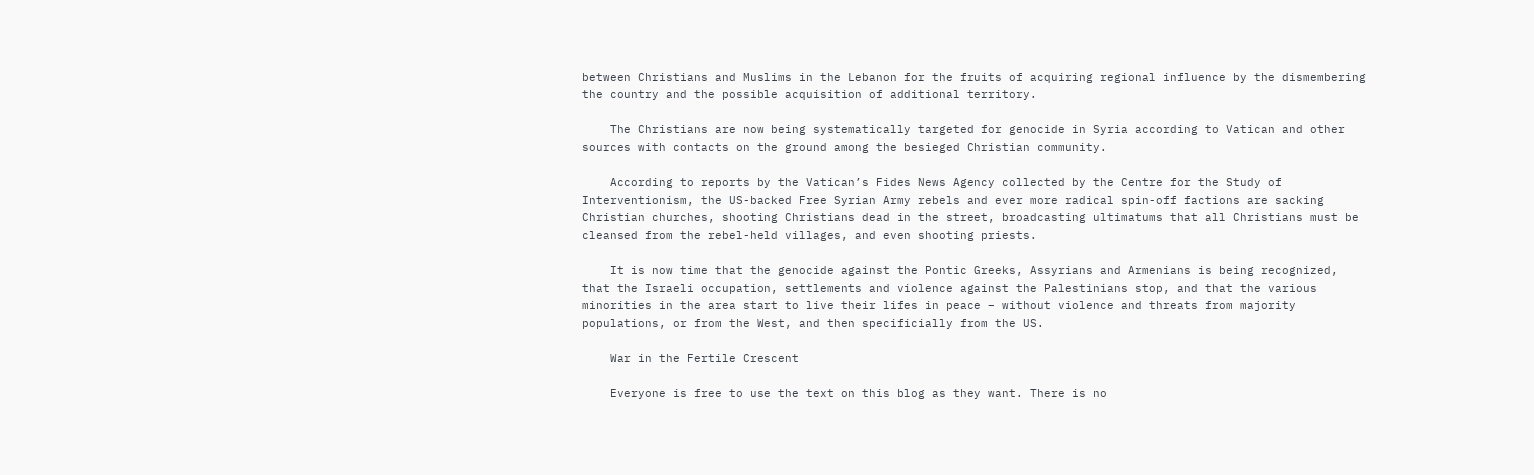between Christians and Muslims in the Lebanon for the fruits of acquiring regional influence by the dismembering the country and the possible acquisition of additional territory.

    The Christians are now being systematically targeted for genocide in Syria according to Vatican and other sources with contacts on the ground among the besieged Christian community.

    According to reports by the Vatican’s Fides News Agency collected by the Centre for the Study of Interventionism, the US-backed Free Syrian Army rebels and ever more radical spin-off factions are sacking Christian churches, shooting Christians dead in the street, broadcasting ultimatums that all Christians must be cleansed from the rebel-held villages, and even shooting priests.

    It is now time that the genocide against the Pontic Greeks, Assyrians and Armenians is being recognized, that the Israeli occupation, settlements and violence against the Palestinians stop, and that the various minorities in the area start to live their lifes in peace – without violence and threats from majority populations, or from the West, and then specificially from the US.

    War in the Fertile Crescent

    Everyone is free to use the text on this blog as they want. There is no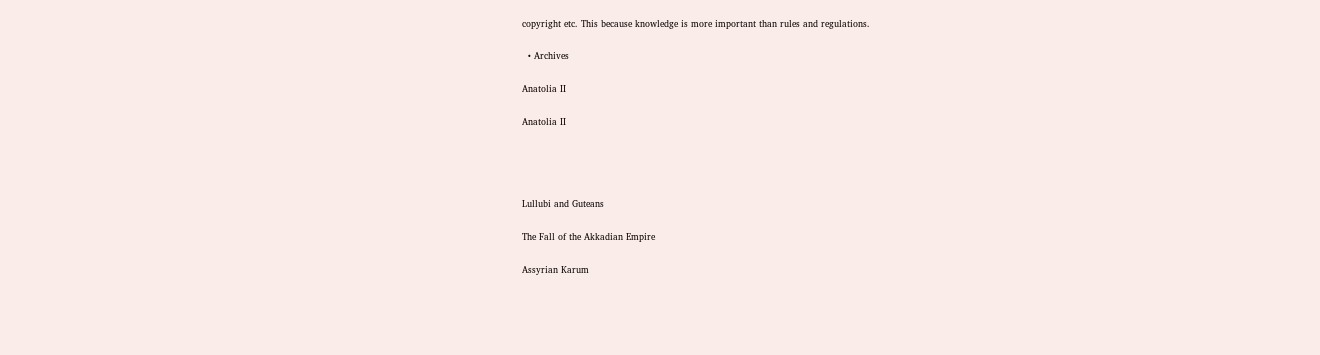copyright etc. This because knowledge is more important than rules and regulations.

  • Archives

Anatolia II

Anatolia II




Lullubi and Guteans

The Fall of the Akkadian Empire

Assyrian Karum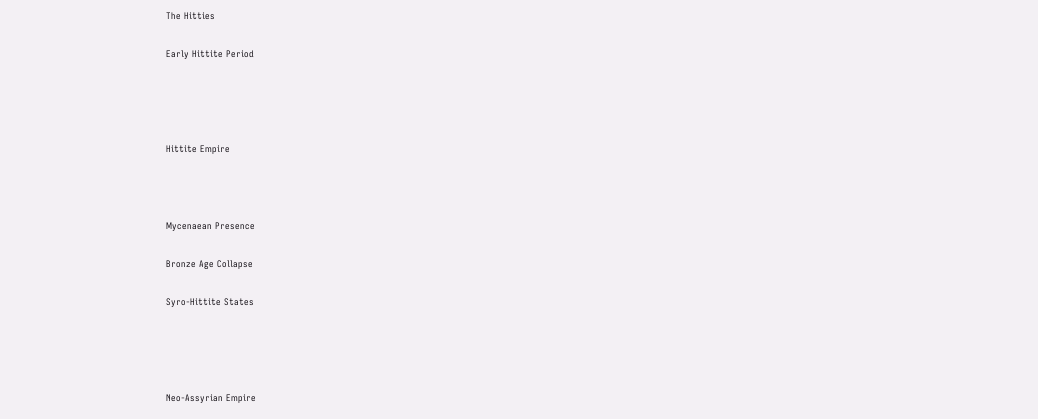The Hitties

Early Hittite Period




Hittite Empire



Mycenaean Presence

Bronze Age Collapse

Syro-Hittite States




Neo-Assyrian Empire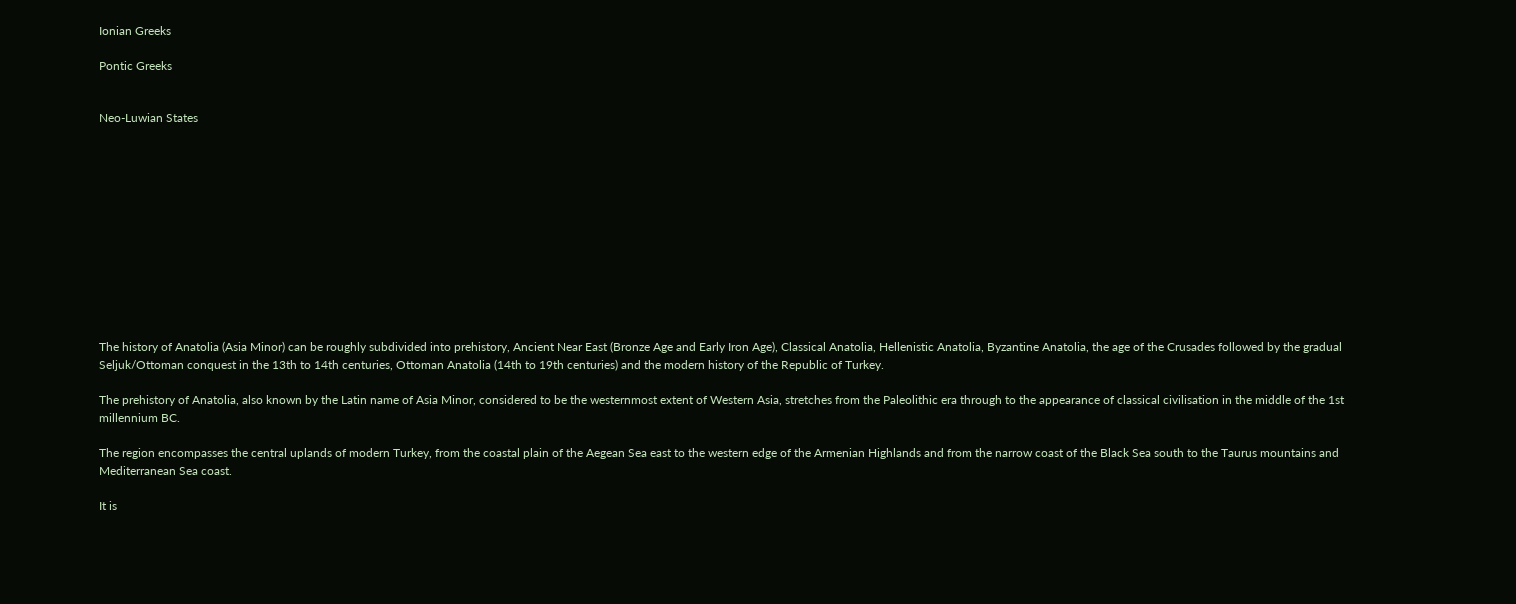Ionian Greeks

Pontic Greeks


Neo-Luwian States












The history of Anatolia (Asia Minor) can be roughly subdivided into prehistory, Ancient Near East (Bronze Age and Early Iron Age), Classical Anatolia, Hellenistic Anatolia, Byzantine Anatolia, the age of the Crusades followed by the gradual Seljuk/Ottoman conquest in the 13th to 14th centuries, Ottoman Anatolia (14th to 19th centuries) and the modern history of the Republic of Turkey.

The prehistory of Anatolia, also known by the Latin name of Asia Minor, considered to be the westernmost extent of Western Asia, stretches from the Paleolithic era through to the appearance of classical civilisation in the middle of the 1st millennium BC.

The region encompasses the central uplands of modern Turkey, from the coastal plain of the Aegean Sea east to the western edge of the Armenian Highlands and from the narrow coast of the Black Sea south to the Taurus mountains and Mediterranean Sea coast.

It is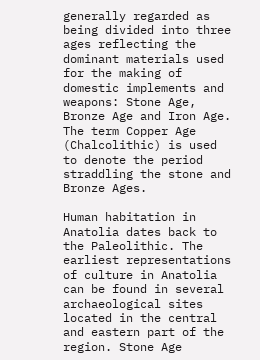generally regarded as being divided into three ages reflecting the dominant materials used for the making of domestic implements and weapons: Stone Age, Bronze Age and Iron Age. The term Copper Age (Chalcolithic) is used to denote the period straddling the stone and Bronze Ages.

Human habitation in Anatolia dates back to the Paleolithic. The earliest representations of culture in Anatolia can be found in several archaeological sites located in the central and eastern part of the region. Stone Age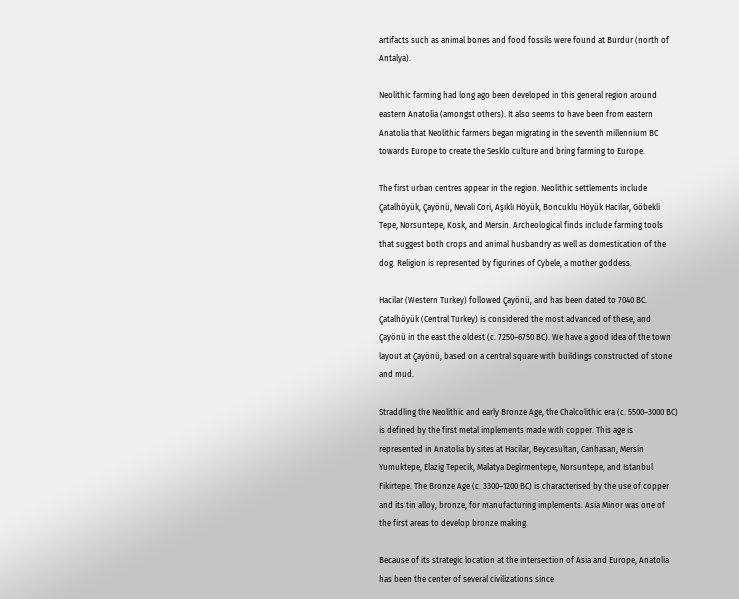artifacts such as animal bones and food fossils were found at Burdur (north of Antalya).

Neolithic farming had long ago been developed in this general region around eastern Anatolia (amongst others). It also seems to have been from eastern Anatolia that Neolithic farmers began migrating in the seventh millennium BC towards Europe to create the Sesklo culture and bring farming to Europe.

The first urban centres appear in the region. Neolithic settlements include Çatalhöyük, Çayönü, Nevali Cori, Aşıklı Höyük, Boncuklu Höyük Hacilar, Göbekli Tepe, Norsuntepe, Kosk, and Mersin. Archeological finds include farming tools that suggest both crops and animal husbandry as well as domestication of the dog. Religion is represented by figurines of Cybele, a mother goddess.

Hacilar (Western Turkey) followed Çayönü, and has been dated to 7040 BC. Çatalhöyük (Central Turkey) is considered the most advanced of these, and Çayönü in the east the oldest (c. 7250–6750 BC). We have a good idea of the town layout at Çayönü, based on a central square with buildings constructed of stone and mud.

Straddling the Neolithic and early Bronze Age, the Chalcolithic era (c. 5500–3000 BC) is defined by the first metal implements made with copper. This age is represented in Anatolia by sites at Hacilar, Beycesultan, Canhasan, Mersin Yumuktepe, Elazig Tepecik, Malatya Degirmentepe, Norsuntepe, and Istanbul Fikirtepe. The Bronze Age (c. 3300–1200 BC) is characterised by the use of copper and its tin alloy, bronze, for manufacturing implements. Asia Minor was one of the first areas to develop bronze making.

Because of its strategic location at the intersection of Asia and Europe, Anatolia has been the center of several civilizations since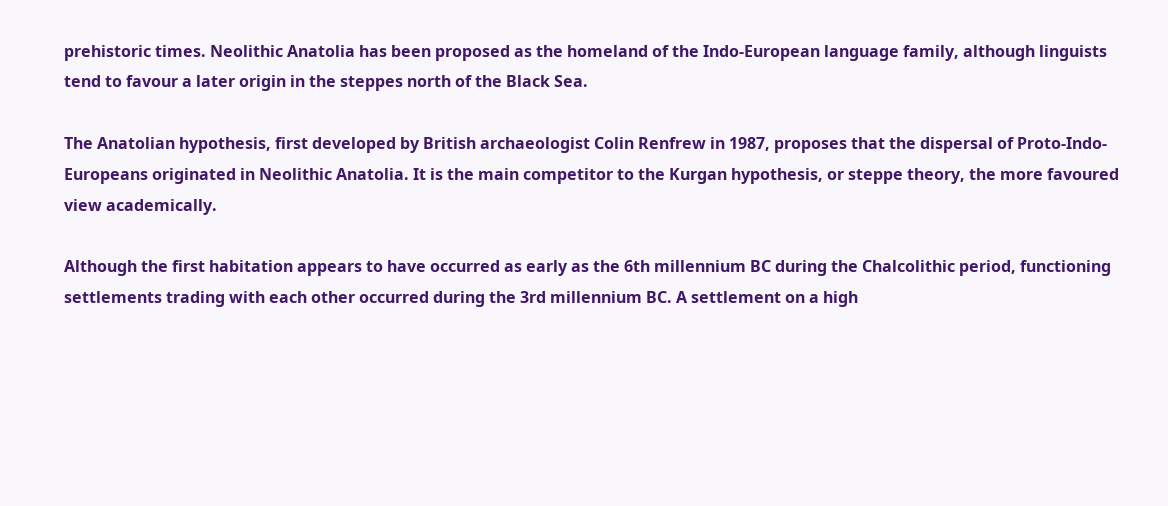prehistoric times. Neolithic Anatolia has been proposed as the homeland of the Indo-European language family, although linguists tend to favour a later origin in the steppes north of the Black Sea.

The Anatolian hypothesis, first developed by British archaeologist Colin Renfrew in 1987, proposes that the dispersal of Proto-Indo-Europeans originated in Neolithic Anatolia. It is the main competitor to the Kurgan hypothesis, or steppe theory, the more favoured view academically.

Although the first habitation appears to have occurred as early as the 6th millennium BC during the Chalcolithic period, functioning settlements trading with each other occurred during the 3rd millennium BC. A settlement on a high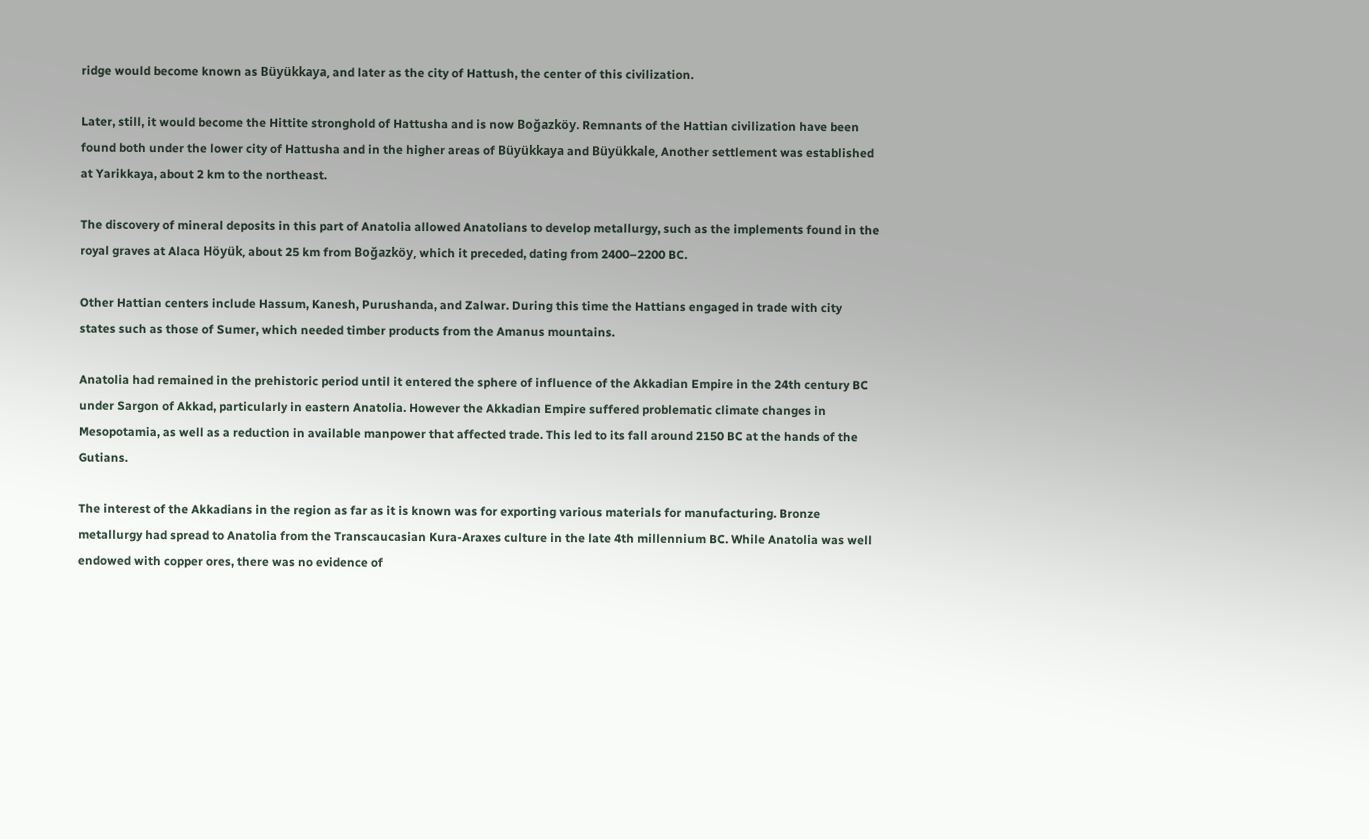ridge would become known as Büyükkaya, and later as the city of Hattush, the center of this civilization.

Later, still, it would become the Hittite stronghold of Hattusha and is now Boğazköy. Remnants of the Hattian civilization have been found both under the lower city of Hattusha and in the higher areas of Büyükkaya and Büyükkale, Another settlement was established at Yarikkaya, about 2 km to the northeast.

The discovery of mineral deposits in this part of Anatolia allowed Anatolians to develop metallurgy, such as the implements found in the royal graves at Alaca Höyük, about 25 km from Boğazköy, which it preceded, dating from 2400–2200 BC.

Other Hattian centers include Hassum, Kanesh, Purushanda, and Zalwar. During this time the Hattians engaged in trade with city states such as those of Sumer, which needed timber products from the Amanus mountains.

Anatolia had remained in the prehistoric period until it entered the sphere of influence of the Akkadian Empire in the 24th century BC under Sargon of Akkad, particularly in eastern Anatolia. However the Akkadian Empire suffered problematic climate changes in Mesopotamia, as well as a reduction in available manpower that affected trade. This led to its fall around 2150 BC at the hands of the Gutians.

The interest of the Akkadians in the region as far as it is known was for exporting various materials for manufacturing. Bronze metallurgy had spread to Anatolia from the Transcaucasian Kura-Araxes culture in the late 4th millennium BC. While Anatolia was well endowed with copper ores, there was no evidence of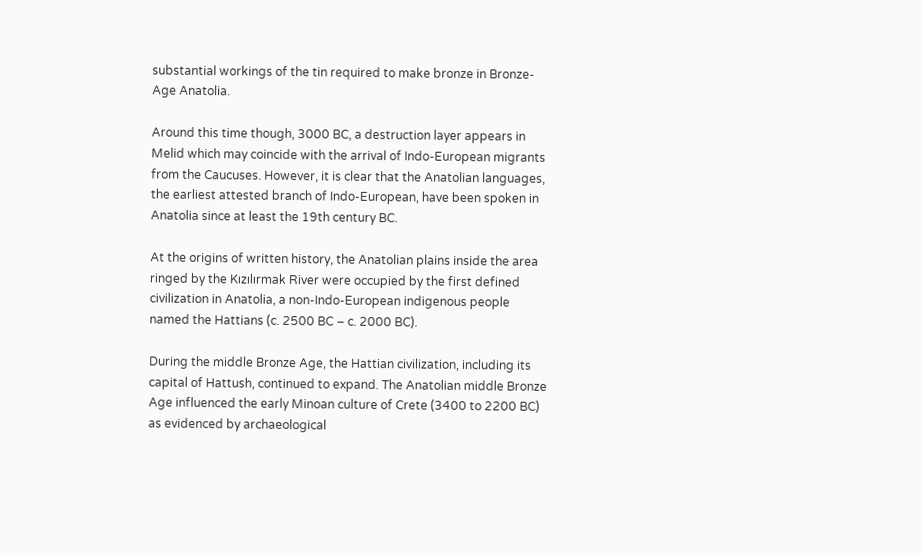substantial workings of the tin required to make bronze in Bronze-Age Anatolia.

Around this time though, 3000 BC, a destruction layer appears in Melid which may coincide with the arrival of Indo-European migrants from the Caucuses. However, it is clear that the Anatolian languages, the earliest attested branch of Indo-European, have been spoken in Anatolia since at least the 19th century BC.

At the origins of written history, the Anatolian plains inside the area ringed by the Kızılırmak River were occupied by the first defined civilization in Anatolia, a non-Indo-European indigenous people named the Hattians (c. 2500 BC – c. 2000 BC).

During the middle Bronze Age, the Hattian civilization, including its capital of Hattush, continued to expand. The Anatolian middle Bronze Age influenced the early Minoan culture of Crete (3400 to 2200 BC) as evidenced by archaeological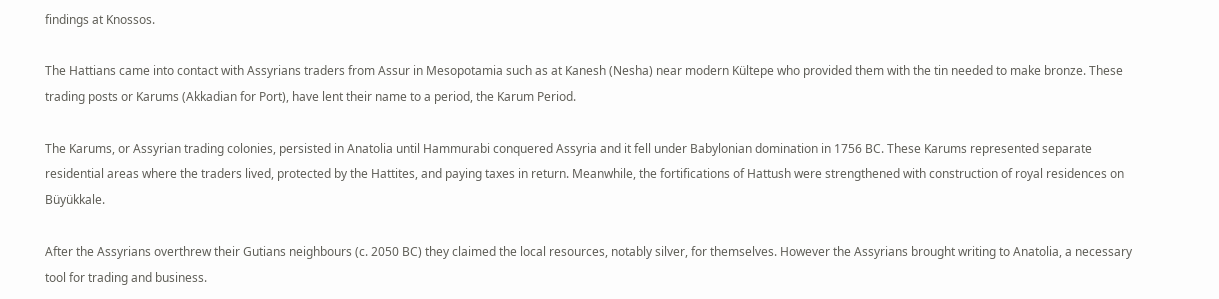findings at Knossos.

The Hattians came into contact with Assyrians traders from Assur in Mesopotamia such as at Kanesh (Nesha) near modern Kültepe who provided them with the tin needed to make bronze. These trading posts or Karums (Akkadian for Port), have lent their name to a period, the Karum Period.

The Karums, or Assyrian trading colonies, persisted in Anatolia until Hammurabi conquered Assyria and it fell under Babylonian domination in 1756 BC. These Karums represented separate residential areas where the traders lived, protected by the Hattites, and paying taxes in return. Meanwhile, the fortifications of Hattush were strengthened with construction of royal residences on Büyükkale.

After the Assyrians overthrew their Gutians neighbours (c. 2050 BC) they claimed the local resources, notably silver, for themselves. However the Assyrians brought writing to Anatolia, a necessary tool for trading and business.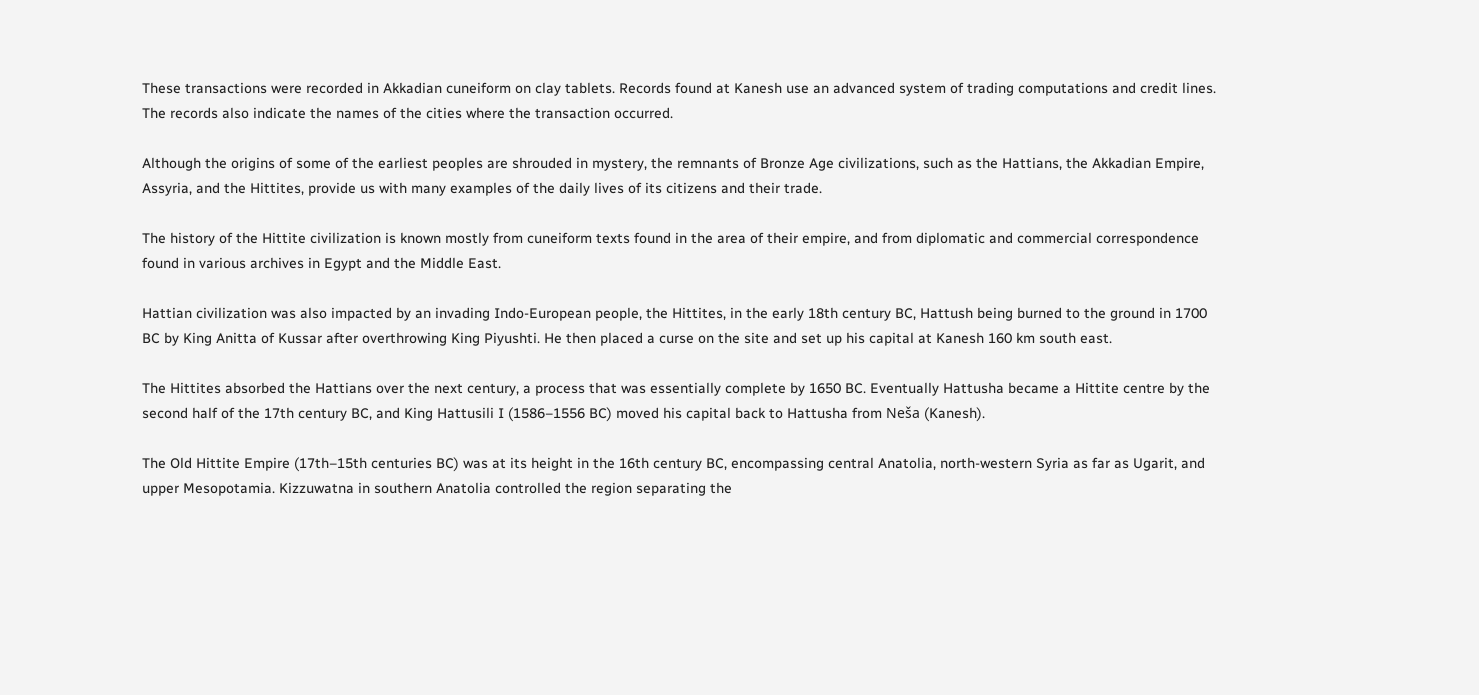These transactions were recorded in Akkadian cuneiform on clay tablets. Records found at Kanesh use an advanced system of trading computations and credit lines. The records also indicate the names of the cities where the transaction occurred.

Although the origins of some of the earliest peoples are shrouded in mystery, the remnants of Bronze Age civilizations, such as the Hattians, the Akkadian Empire, Assyria, and the Hittites, provide us with many examples of the daily lives of its citizens and their trade.

The history of the Hittite civilization is known mostly from cuneiform texts found in the area of their empire, and from diplomatic and commercial correspondence found in various archives in Egypt and the Middle East.

Hattian civilization was also impacted by an invading Indo-European people, the Hittites, in the early 18th century BC, Hattush being burned to the ground in 1700 BC by King Anitta of Kussar after overthrowing King Piyushti. He then placed a curse on the site and set up his capital at Kanesh 160 km south east.

The Hittites absorbed the Hattians over the next century, a process that was essentially complete by 1650 BC. Eventually Hattusha became a Hittite centre by the second half of the 17th century BC, and King Hattusili I (1586–1556 BC) moved his capital back to Hattusha from Neša (Kanesh).

The Old Hittite Empire (17th–15th centuries BC) was at its height in the 16th century BC, encompassing central Anatolia, north-western Syria as far as Ugarit, and upper Mesopotamia. Kizzuwatna in southern Anatolia controlled the region separating the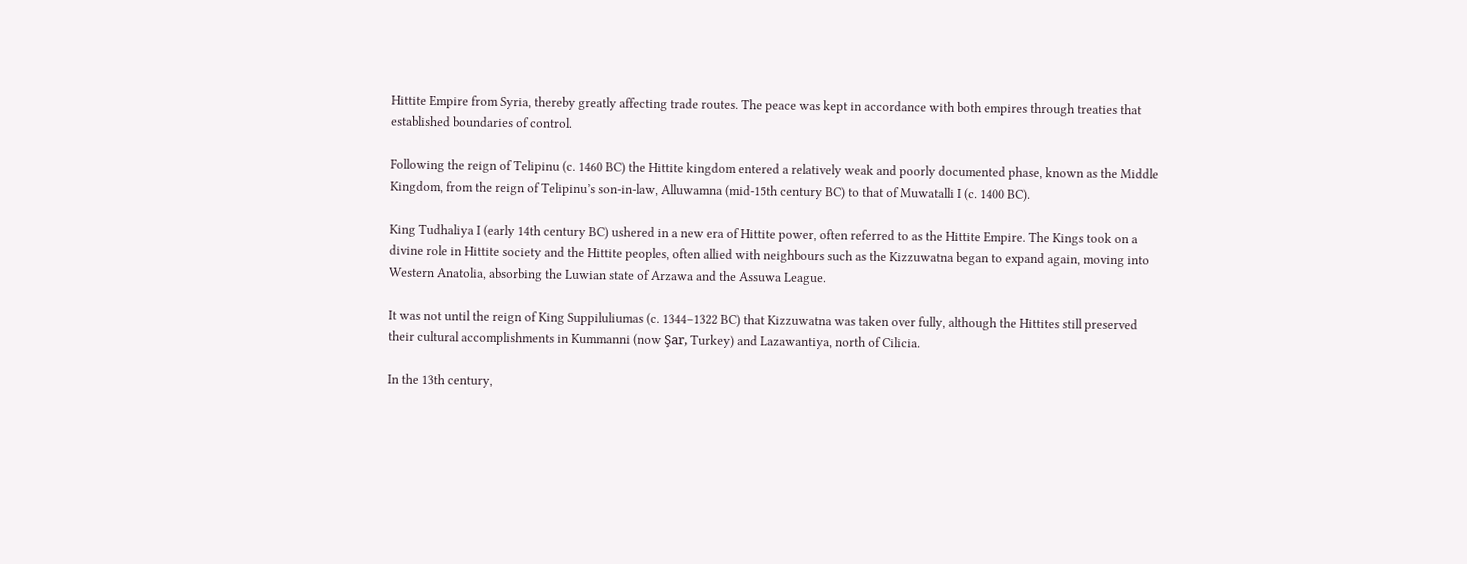Hittite Empire from Syria, thereby greatly affecting trade routes. The peace was kept in accordance with both empires through treaties that established boundaries of control.

Following the reign of Telipinu (c. 1460 BC) the Hittite kingdom entered a relatively weak and poorly documented phase, known as the Middle Kingdom, from the reign of Telipinu’s son-in-law, Alluwamna (mid-15th century BC) to that of Muwatalli I (c. 1400 BC).

King Tudhaliya I (early 14th century BC) ushered in a new era of Hittite power, often referred to as the Hittite Empire. The Kings took on a divine role in Hittite society and the Hittite peoples, often allied with neighbours such as the Kizzuwatna began to expand again, moving into Western Anatolia, absorbing the Luwian state of Arzawa and the Assuwa League.

It was not until the reign of King Suppiluliumas (c. 1344–1322 BC) that Kizzuwatna was taken over fully, although the Hittites still preserved their cultural accomplishments in Kummanni (now Şar, Turkey) and Lazawantiya, north of Cilicia.

In the 13th century,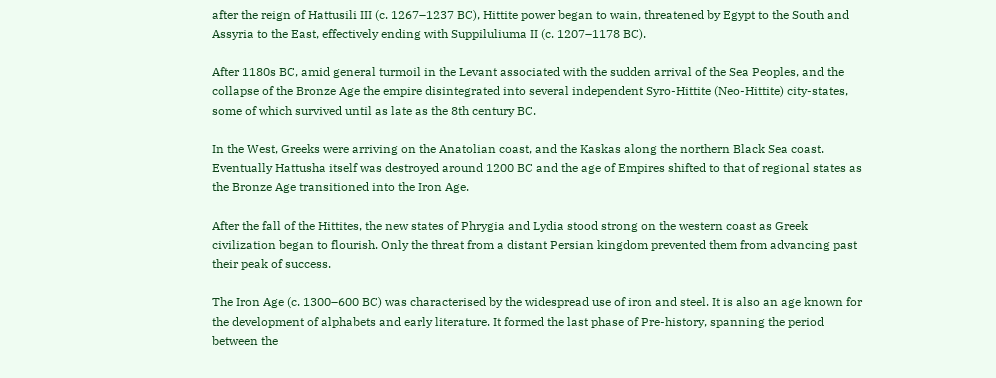after the reign of Hattusili III (c. 1267–1237 BC), Hittite power began to wain, threatened by Egypt to the South and Assyria to the East, effectively ending with Suppiluliuma II (c. 1207–1178 BC).

After 1180s BC, amid general turmoil in the Levant associated with the sudden arrival of the Sea Peoples, and the collapse of the Bronze Age the empire disintegrated into several independent Syro-Hittite (Neo-Hittite) city-states, some of which survived until as late as the 8th century BC.

In the West, Greeks were arriving on the Anatolian coast, and the Kaskas along the northern Black Sea coast. Eventually Hattusha itself was destroyed around 1200 BC and the age of Empires shifted to that of regional states as the Bronze Age transitioned into the Iron Age.

After the fall of the Hittites, the new states of Phrygia and Lydia stood strong on the western coast as Greek civilization began to flourish. Only the threat from a distant Persian kingdom prevented them from advancing past their peak of success.

The Iron Age (c. 1300–600 BC) was characterised by the widespread use of iron and steel. It is also an age known for the development of alphabets and early literature. It formed the last phase of Pre-history, spanning the period between the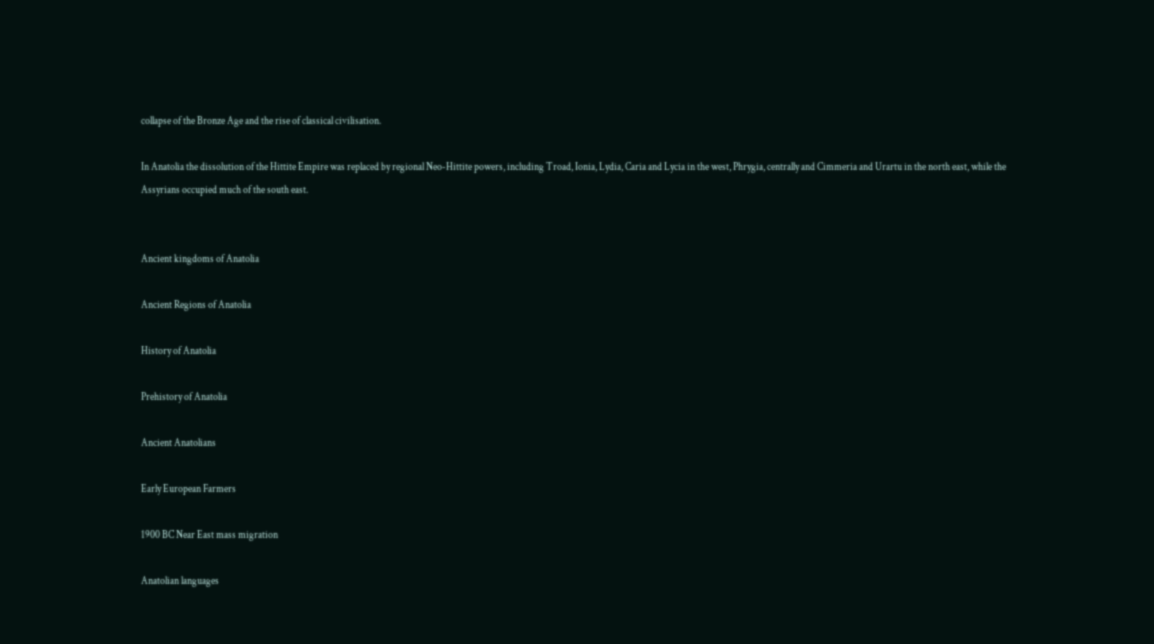collapse of the Bronze Age and the rise of classical civilisation.

In Anatolia the dissolution of the Hittite Empire was replaced by regional Neo-Hittite powers, including Troad, Ionia, Lydia, Caria and Lycia in the west, Phrygia, centrally and Cimmeria and Urartu in the north east, while the Assyrians occupied much of the south east.


Ancient kingdoms of Anatolia

Ancient Regions of Anatolia

History of Anatolia

Prehistory of Anatolia

Ancient Anatolians

Early European Farmers

1900 BC Near East mass migration

Anatolian languages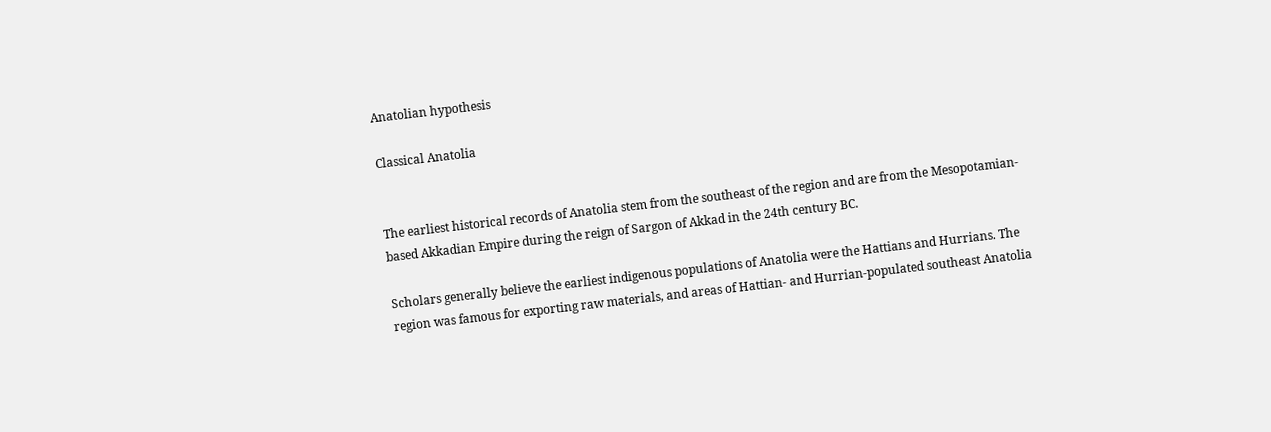Anatolian hypothesis

Classical Anatolia


The earliest historical records of Anatolia stem from the southeast of the region and are from the Mesopotamian-based Akkadian Empire during the reign of Sargon of Akkad in the 24th century BC.

Scholars generally believe the earliest indigenous populations of Anatolia were the Hattians and Hurrians. The region was famous for exporting raw materials, and areas of Hattian- and Hurrian-populated southeast Anatolia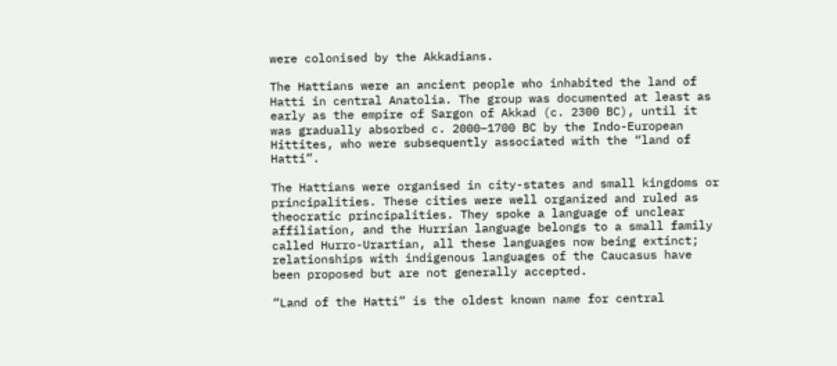were colonised by the Akkadians.

The Hattians were an ancient people who inhabited the land of Hatti in central Anatolia. The group was documented at least as early as the empire of Sargon of Akkad (c. 2300 BC), until it was gradually absorbed c. 2000–1700 BC by the Indo-European Hittites, who were subsequently associated with the “land of Hatti”.

The Hattians were organised in city-states and small kingdoms or principalities. These cities were well organized and ruled as theocratic principalities. They spoke a language of unclear affiliation, and the Hurrian language belongs to a small family called Hurro-Urartian, all these languages now being extinct; relationships with indigenous languages of the Caucasus have been proposed but are not generally accepted.

“Land of the Hatti” is the oldest known name for central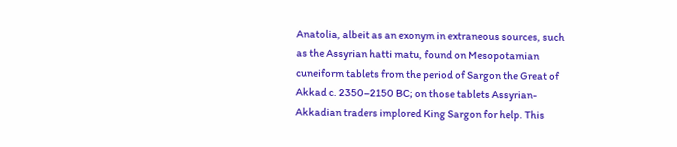Anatolia, albeit as an exonym in extraneous sources, such as the Assyrian hatti matu, found on Mesopotamian cuneiform tablets from the period of Sargon the Great of Akkad c. 2350–2150 BC; on those tablets Assyrian-Akkadian traders implored King Sargon for help. This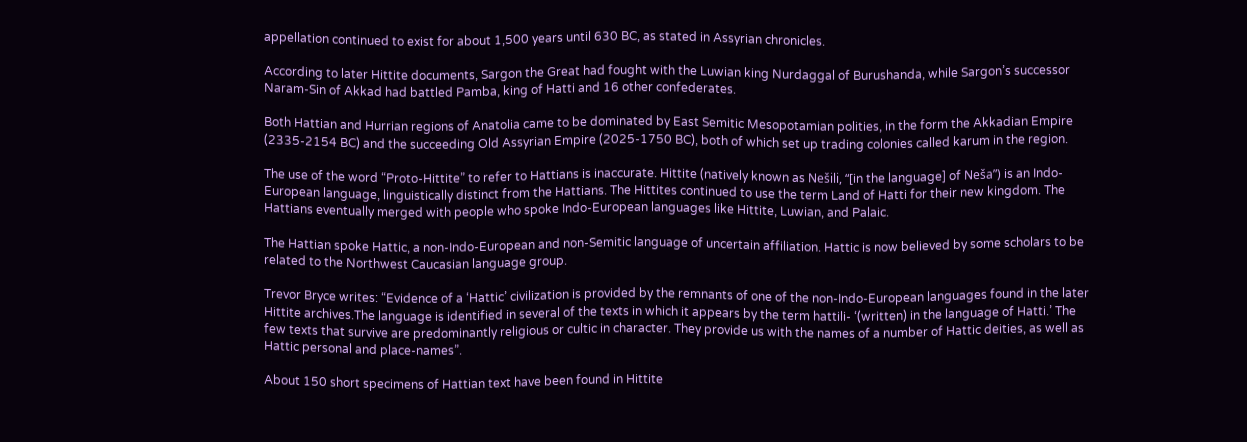appellation continued to exist for about 1,500 years until 630 BC, as stated in Assyrian chronicles.

According to later Hittite documents, Sargon the Great had fought with the Luwian king Nurdaggal of Burushanda, while Sargon’s successor Naram-Sin of Akkad had battled Pamba, king of Hatti and 16 other confederates.

Both Hattian and Hurrian regions of Anatolia came to be dominated by East Semitic Mesopotamian polities, in the form the Akkadian Empire (2335-2154 BC) and the succeeding Old Assyrian Empire (2025-1750 BC), both of which set up trading colonies called karum in the region.

The use of the word “Proto-Hittite” to refer to Hattians is inaccurate. Hittite (natively known as Nešili, “[in the language] of Neša”) is an Indo-European language, linguistically distinct from the Hattians. The Hittites continued to use the term Land of Hatti for their new kingdom. The Hattians eventually merged with people who spoke Indo-European languages like Hittite, Luwian, and Palaic.

The Hattian spoke Hattic, a non-Indo-European and non-Semitic language of uncertain affiliation. Hattic is now believed by some scholars to be related to the Northwest Caucasian language group.

Trevor Bryce writes: “Evidence of a ‘Hattic’ civilization is provided by the remnants of one of the non-Indo-European languages found in the later Hittite archives.The language is identified in several of the texts in which it appears by the term hattili- ‘(written) in the language of Hatti.’ The few texts that survive are predominantly religious or cultic in character. They provide us with the names of a number of Hattic deities, as well as Hattic personal and place-names”.

About 150 short specimens of Hattian text have been found in Hittite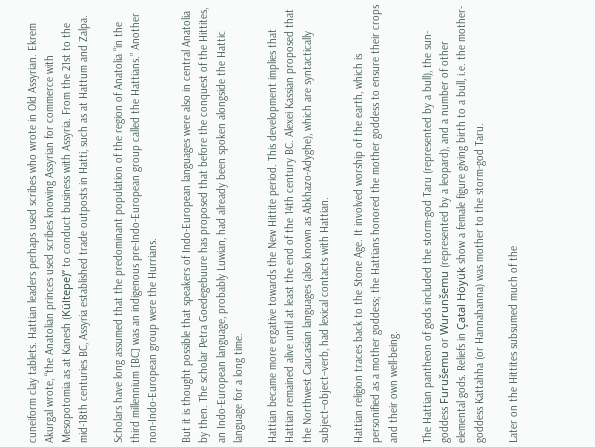cuneiform clay tablets. Hattian leaders perhaps used scribes who wrote in Old Assyrian. Ekrem Akurgal wrote, “the Anatolian princes used scribes knowing Assyrian for commerce with Mesopotomia as at Kanesh (Kültepe)” to conduct business with Assyria. From the 21st to the mid-18th centuries BC, Assyria established trade outposts in Hatti, such as at Hattum and Zalpa.

Scholars have long assumed that the predominant population of the region of Anatolia “in the third millennium [BC] was an indigenous pre-Indo-European group called the Hattians.” Another non-Indo-European group were the Hurrians.

But it is thought possible that speakers of Indo-European languages were also in central Anatolia by then. The scholar Petra Goedegebuure has proposed that before the conquest of the Hittites, an Indo-European language, probably Luwian, had already been spoken alongside the Hattic language for a long time.

Hattian became more ergative towards the New Hittite period. This development implies that Hattian remained alive until at least the end of the 14th century BC. Alexei Kassian proposed that the Northwest Caucasian languages (also known as Abkhazo-Adyghe), which are syntactically subject–object–verb, had lexical contacts with Hattian.

Hattian religion traces back to the Stone Age. It involved worship of the earth, which is personified as a mother goddess; the Hattians honored the mother goddess to ensure their crops and their own well-being.

The Hattian pantheon of gods included the storm-god Taru (represented by a bull), the sun-goddess Furušemu or Wurunšemu (represented by a leopard), and a number of other elemental gods. Reliefs in Çatal Höyük show a female figure giving birth to a bull, i.e. the mother-goddess Kattahha (or Hannahanna) was mother to the storm-god Taru.

Later on the Hittites subsumed much of the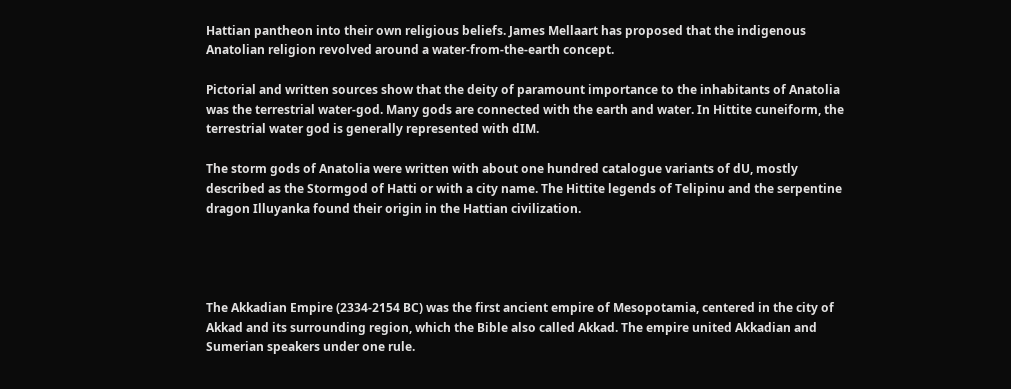Hattian pantheon into their own religious beliefs. James Mellaart has proposed that the indigenous Anatolian religion revolved around a water-from-the-earth concept.

Pictorial and written sources show that the deity of paramount importance to the inhabitants of Anatolia was the terrestrial water-god. Many gods are connected with the earth and water. In Hittite cuneiform, the terrestrial water god is generally represented with dIM.

The storm gods of Anatolia were written with about one hundred catalogue variants of dU, mostly described as the Stormgod of Hatti or with a city name. The Hittite legends of Telipinu and the serpentine dragon Illuyanka found their origin in the Hattian civilization.




The Akkadian Empire (2334-2154 BC) was the first ancient empire of Mesopotamia, centered in the city of Akkad and its surrounding region, which the Bible also called Akkad. The empire united Akkadian and Sumerian speakers under one rule.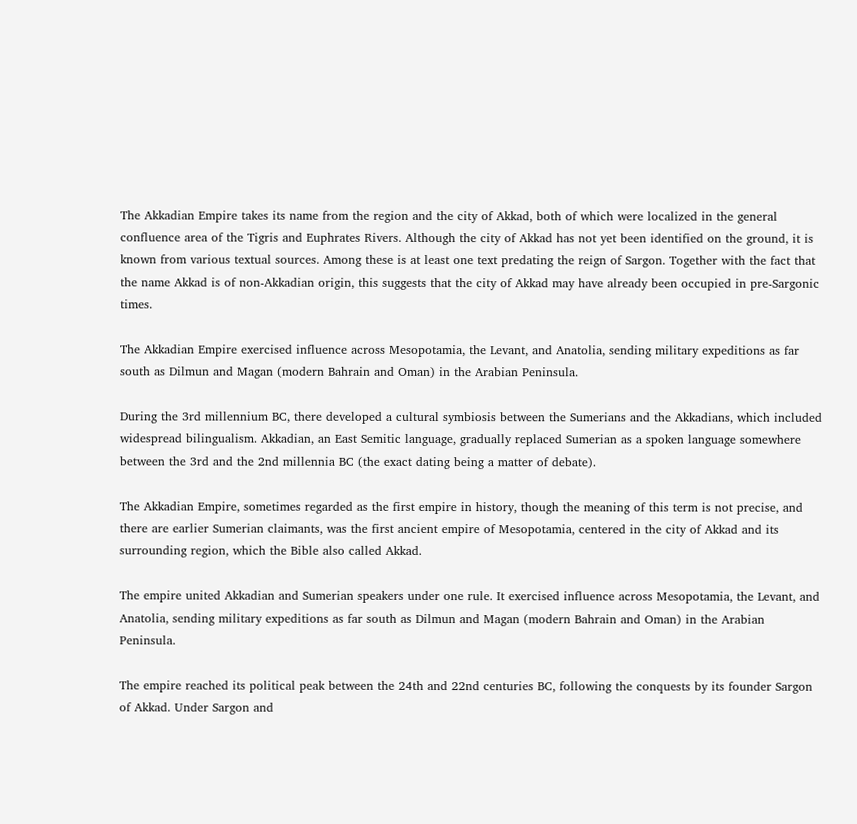The Akkadian Empire takes its name from the region and the city of Akkad, both of which were localized in the general confluence area of the Tigris and Euphrates Rivers. Although the city of Akkad has not yet been identified on the ground, it is known from various textual sources. Among these is at least one text predating the reign of Sargon. Together with the fact that the name Akkad is of non-Akkadian origin, this suggests that the city of Akkad may have already been occupied in pre-Sargonic times.

The Akkadian Empire exercised influence across Mesopotamia, the Levant, and Anatolia, sending military expeditions as far south as Dilmun and Magan (modern Bahrain and Oman) in the Arabian Peninsula.

During the 3rd millennium BC, there developed a cultural symbiosis between the Sumerians and the Akkadians, which included widespread bilingualism. Akkadian, an East Semitic language, gradually replaced Sumerian as a spoken language somewhere between the 3rd and the 2nd millennia BC (the exact dating being a matter of debate).

The Akkadian Empire, sometimes regarded as the first empire in history, though the meaning of this term is not precise, and there are earlier Sumerian claimants, was the first ancient empire of Mesopotamia, centered in the city of Akkad and its surrounding region, which the Bible also called Akkad.

The empire united Akkadian and Sumerian speakers under one rule. It exercised influence across Mesopotamia, the Levant, and Anatolia, sending military expeditions as far south as Dilmun and Magan (modern Bahrain and Oman) in the Arabian Peninsula.

The empire reached its political peak between the 24th and 22nd centuries BC, following the conquests by its founder Sargon of Akkad. Under Sargon and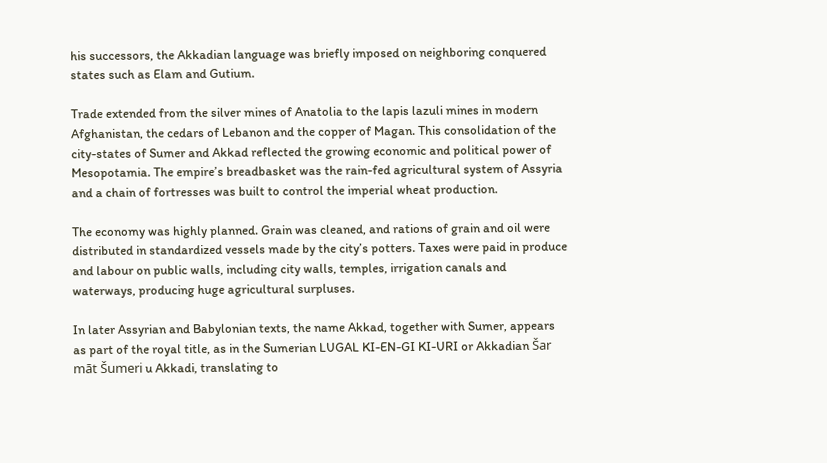his successors, the Akkadian language was briefly imposed on neighboring conquered states such as Elam and Gutium.

Trade extended from the silver mines of Anatolia to the lapis lazuli mines in modern Afghanistan, the cedars of Lebanon and the copper of Magan. This consolidation of the city-states of Sumer and Akkad reflected the growing economic and political power of Mesopotamia. The empire’s breadbasket was the rain-fed agricultural system of Assyria and a chain of fortresses was built to control the imperial wheat production.

The economy was highly planned. Grain was cleaned, and rations of grain and oil were distributed in standardized vessels made by the city’s potters. Taxes were paid in produce and labour on public walls, including city walls, temples, irrigation canals and waterways, producing huge agricultural surpluses.

In later Assyrian and Babylonian texts, the name Akkad, together with Sumer, appears as part of the royal title, as in the Sumerian LUGAL KI-EN-GI KI-URI or Akkadian Šar māt Šumeri u Akkadi, translating to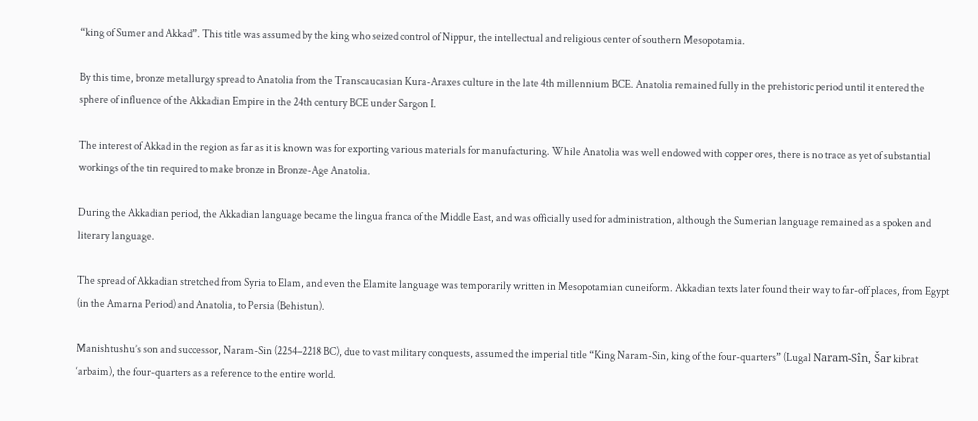“king of Sumer and Akkad”. This title was assumed by the king who seized control of Nippur, the intellectual and religious center of southern Mesopotamia.

By this time, bronze metallurgy spread to Anatolia from the Transcaucasian Kura-Araxes culture in the late 4th millennium BCE. Anatolia remained fully in the prehistoric period until it entered the sphere of influence of the Akkadian Empire in the 24th century BCE under Sargon I.

The interest of Akkad in the region as far as it is known was for exporting various materials for manufacturing. While Anatolia was well endowed with copper ores, there is no trace as yet of substantial workings of the tin required to make bronze in Bronze-Age Anatolia.

During the Akkadian period, the Akkadian language became the lingua franca of the Middle East, and was officially used for administration, although the Sumerian language remained as a spoken and literary language.

The spread of Akkadian stretched from Syria to Elam, and even the Elamite language was temporarily written in Mesopotamian cuneiform. Akkadian texts later found their way to far-off places, from Egypt (in the Amarna Period) and Anatolia, to Persia (Behistun).

Manishtushu’s son and successor, Naram-Sin (2254–2218 BC), due to vast military conquests, assumed the imperial title “King Naram-Sin, king of the four-quarters” (Lugal Naram-Sîn, Šar kibrat ‘arbaim), the four-quarters as a reference to the entire world.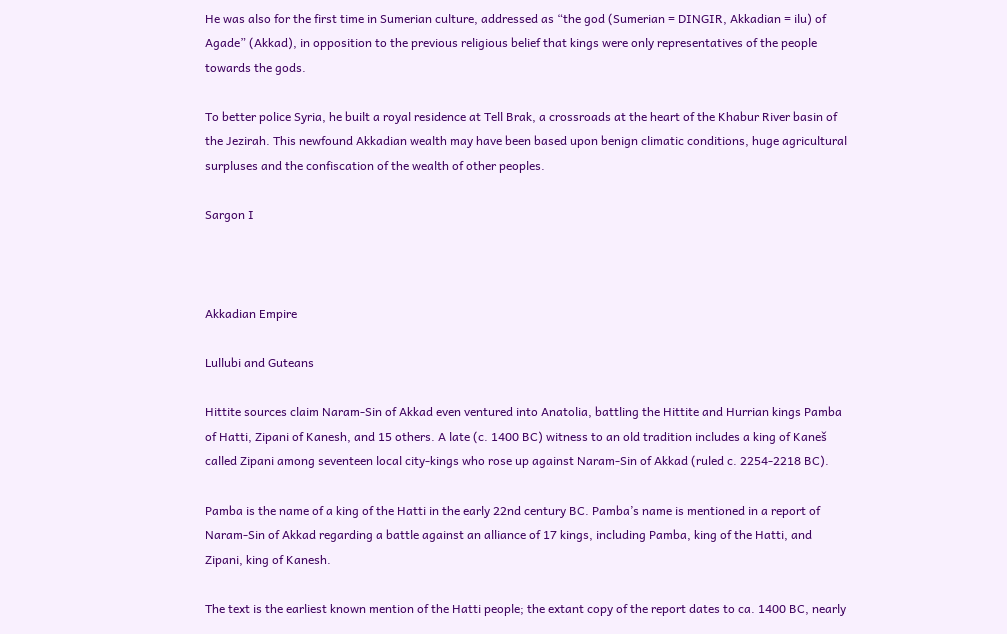He was also for the first time in Sumerian culture, addressed as “the god (Sumerian = DINGIR, Akkadian = ilu) of Agade” (Akkad), in opposition to the previous religious belief that kings were only representatives of the people towards the gods.

To better police Syria, he built a royal residence at Tell Brak, a crossroads at the heart of the Khabur River basin of the Jezirah. This newfound Akkadian wealth may have been based upon benign climatic conditions, huge agricultural surpluses and the confiscation of the wealth of other peoples.

Sargon I



Akkadian Empire

Lullubi and Guteans

Hittite sources claim Naram-Sin of Akkad even ventured into Anatolia, battling the Hittite and Hurrian kings Pamba of Hatti, Zipani of Kanesh, and 15 others. A late (c. 1400 BC) witness to an old tradition includes a king of Kaneš called Zipani among seventeen local city-kings who rose up against Naram-Sin of Akkad (ruled c. 2254-2218 BC).

Pamba is the name of a king of the Hatti in the early 22nd century BC. Pamba’s name is mentioned in a report of Naram-Sin of Akkad regarding a battle against an alliance of 17 kings, including Pamba, king of the Hatti, and Zipani, king of Kanesh.

The text is the earliest known mention of the Hatti people; the extant copy of the report dates to ca. 1400 BC, nearly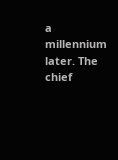a millennium later. The chief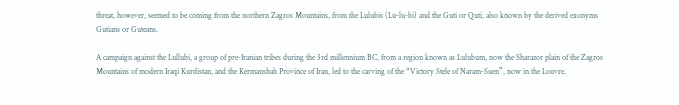threat, however, seemed to be coming from the northern Zagros Mountains, from the Lulubis (Lu-lu-bi) and the Guti or Quti, also known by the derived exonyms Gutians or Guteans.

A campaign against the Lullubi, a group of pre-Iranian tribes during the 3rd millennium BC, from a region known as Lulubum, now the Sharazor plain of the Zagros Mountains of modern Iraqi Kurdistan, and the Kermanshah Province of Iran, led to the carving of the “Victory Stele of Naram-Suen”, now in the Louvre.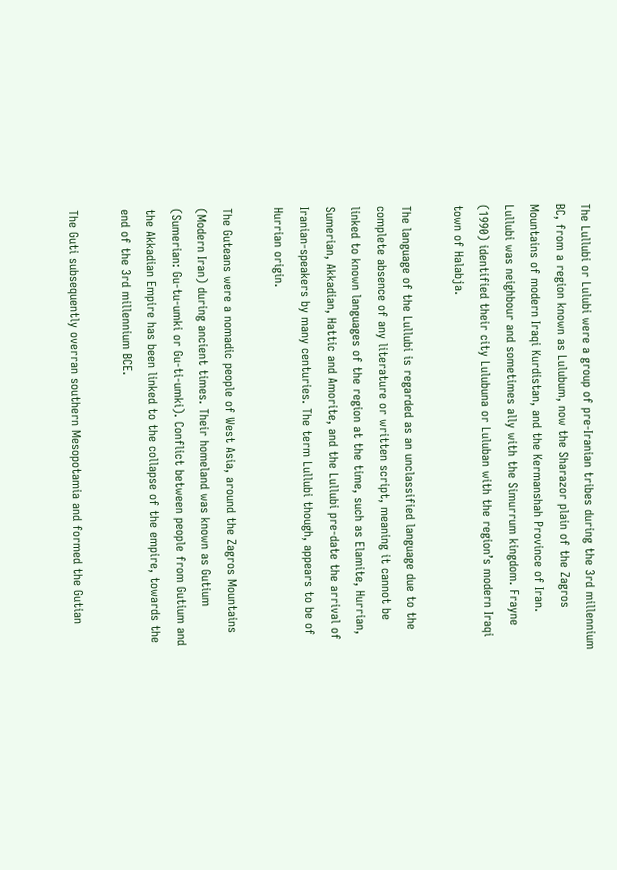The Lullubi or Lulubi were a group of pre-Iranian tribes during the 3rd millennium BC, from a region known as Lulubum, now the Sharazor plain of the Zagros Mountains of modern Iraqi Kurdistan, and the Kermanshah Province of Iran. Lullubi was neighbour and sometimes ally with the Simurrum kingdom. Frayne (1990) identified their city Lulubuna or Luluban with the region’s modern Iraqi town of Halabja.

The language of the Lullubi is regarded as an unclassified language due to the complete absence of any literature or written script, meaning it cannot be linked to known languages of the region at the time, such as Elamite, Hurrian, Sumerian, Akkadian, Hattic and Amorite, and the Lullubi pre-date the arrival of Iranian-speakers by many centuries. The term Lullubi though, appears to be of Hurrian origin.

The Guteans were a nomadic people of West Asia, around the Zagros Mountains (Modern Iran) during ancient times. Their homeland was known as Gutium (Sumerian: Gu-tu-umki or Gu-ti-umki). Conflict between people from Gutium and the Akkadian Empire has been linked to the collapse of the empire, towards the end of the 3rd millennium BCE.

The Guti subsequently overran southern Mesopotamia and formed the Gutian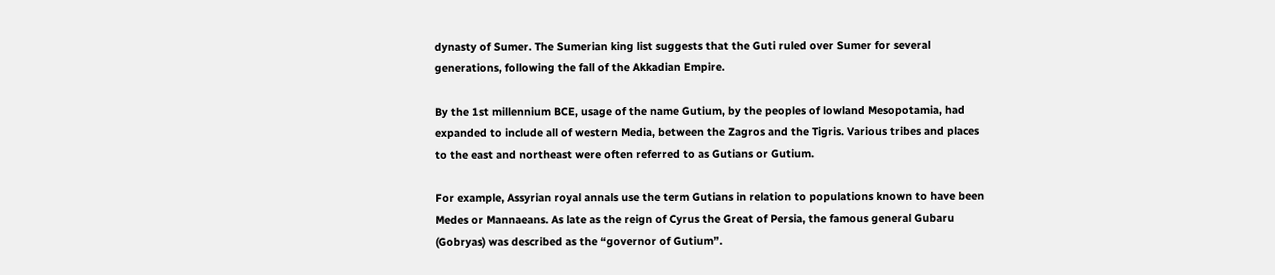dynasty of Sumer. The Sumerian king list suggests that the Guti ruled over Sumer for several generations, following the fall of the Akkadian Empire.

By the 1st millennium BCE, usage of the name Gutium, by the peoples of lowland Mesopotamia, had expanded to include all of western Media, between the Zagros and the Tigris. Various tribes and places to the east and northeast were often referred to as Gutians or Gutium.

For example, Assyrian royal annals use the term Gutians in relation to populations known to have been Medes or Mannaeans. As late as the reign of Cyrus the Great of Persia, the famous general Gubaru (Gobryas) was described as the “governor of Gutium”.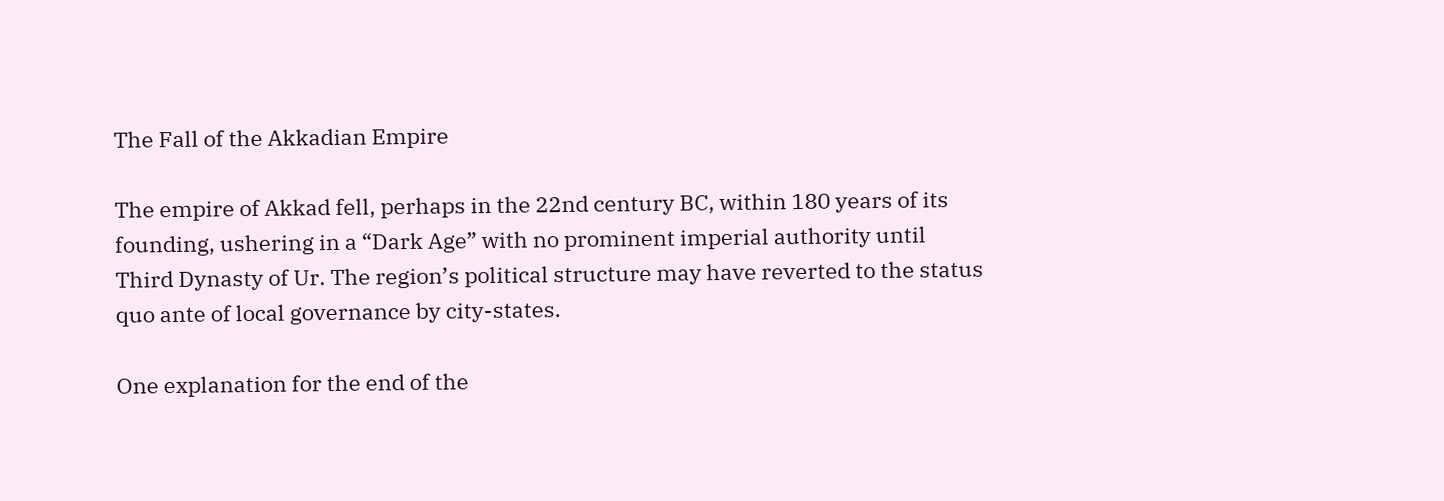The Fall of the Akkadian Empire

The empire of Akkad fell, perhaps in the 22nd century BC, within 180 years of its founding, ushering in a “Dark Age” with no prominent imperial authority until Third Dynasty of Ur. The region’s political structure may have reverted to the status quo ante of local governance by city-states.

One explanation for the end of the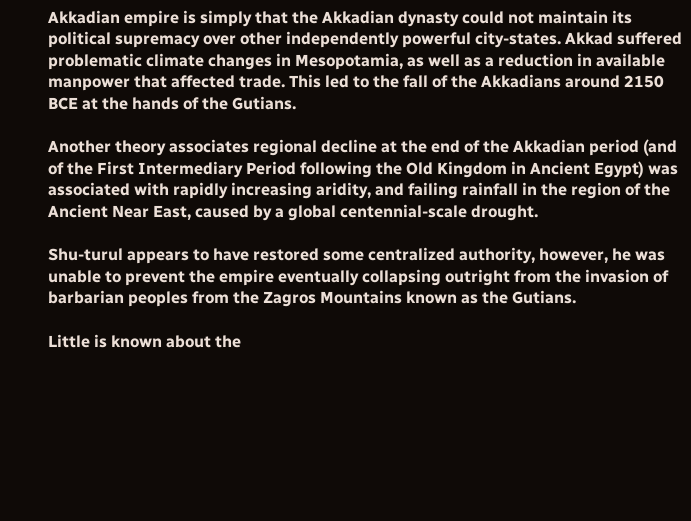Akkadian empire is simply that the Akkadian dynasty could not maintain its political supremacy over other independently powerful city-states. Akkad suffered problematic climate changes in Mesopotamia, as well as a reduction in available manpower that affected trade. This led to the fall of the Akkadians around 2150 BCE at the hands of the Gutians.

Another theory associates regional decline at the end of the Akkadian period (and of the First Intermediary Period following the Old Kingdom in Ancient Egypt) was associated with rapidly increasing aridity, and failing rainfall in the region of the Ancient Near East, caused by a global centennial-scale drought.

Shu-turul appears to have restored some centralized authority, however, he was unable to prevent the empire eventually collapsing outright from the invasion of barbarian peoples from the Zagros Mountains known as the Gutians.

Little is known about the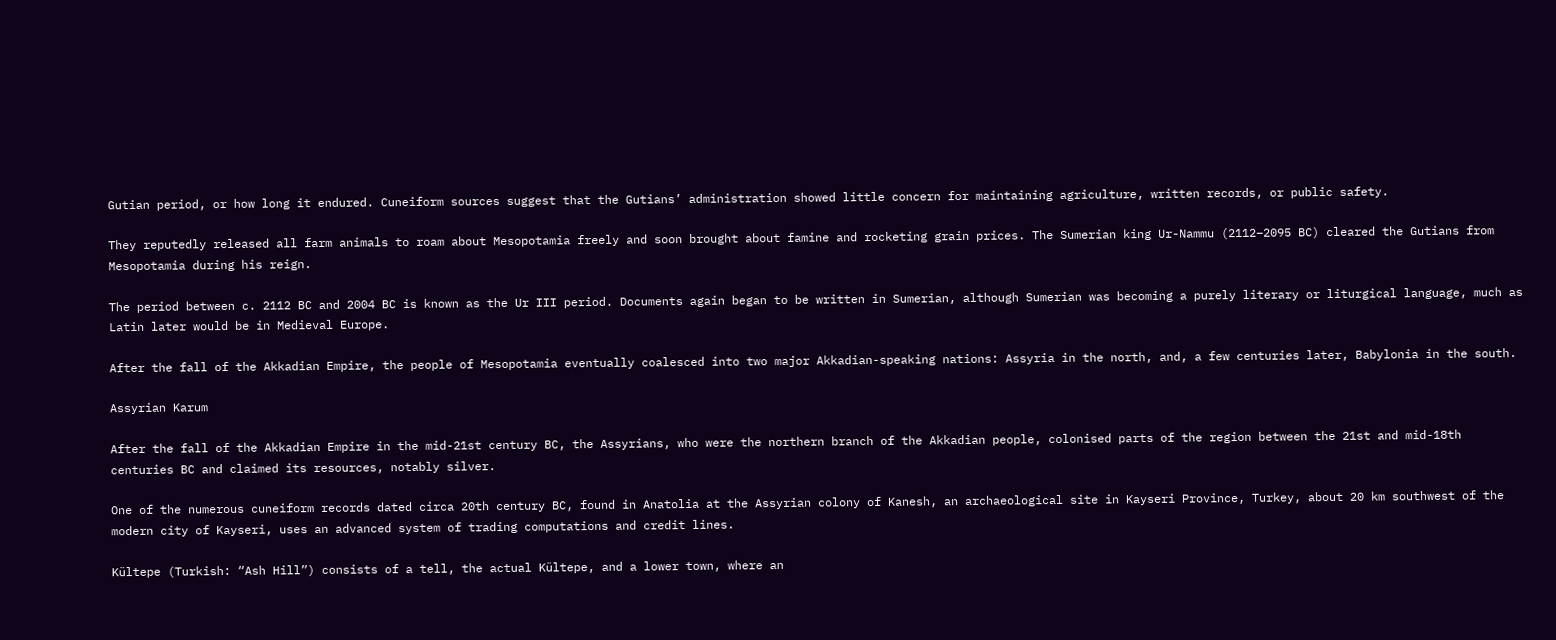Gutian period, or how long it endured. Cuneiform sources suggest that the Gutians’ administration showed little concern for maintaining agriculture, written records, or public safety.

They reputedly released all farm animals to roam about Mesopotamia freely and soon brought about famine and rocketing grain prices. The Sumerian king Ur-Nammu (2112–2095 BC) cleared the Gutians from Mesopotamia during his reign.

The period between c. 2112 BC and 2004 BC is known as the Ur III period. Documents again began to be written in Sumerian, although Sumerian was becoming a purely literary or liturgical language, much as Latin later would be in Medieval Europe.

After the fall of the Akkadian Empire, the people of Mesopotamia eventually coalesced into two major Akkadian-speaking nations: Assyria in the north, and, a few centuries later, Babylonia in the south.

Assyrian Karum

After the fall of the Akkadian Empire in the mid-21st century BC, the Assyrians, who were the northern branch of the Akkadian people, colonised parts of the region between the 21st and mid-18th centuries BC and claimed its resources, notably silver.

One of the numerous cuneiform records dated circa 20th century BC, found in Anatolia at the Assyrian colony of Kanesh, an archaeological site in Kayseri Province, Turkey, about 20 km southwest of the modern city of Kayseri, uses an advanced system of trading computations and credit lines.

Kültepe (Turkish: “Ash Hill”) consists of a tell, the actual Kültepe, and a lower town, where an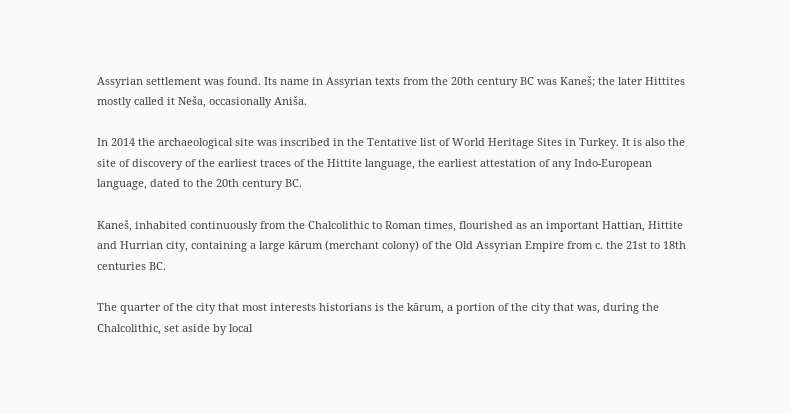Assyrian settlement was found. Its name in Assyrian texts from the 20th century BC was Kaneš; the later Hittites mostly called it Neša, occasionally Aniša.

In 2014 the archaeological site was inscribed in the Tentative list of World Heritage Sites in Turkey. It is also the site of discovery of the earliest traces of the Hittite language, the earliest attestation of any Indo-European language, dated to the 20th century BC.

Kaneš, inhabited continuously from the Chalcolithic to Roman times, flourished as an important Hattian, Hittite and Hurrian city, containing a large kārum (merchant colony) of the Old Assyrian Empire from c. the 21st to 18th centuries BC.

The quarter of the city that most interests historians is the kārum, a portion of the city that was, during the Chalcolithic, set aside by local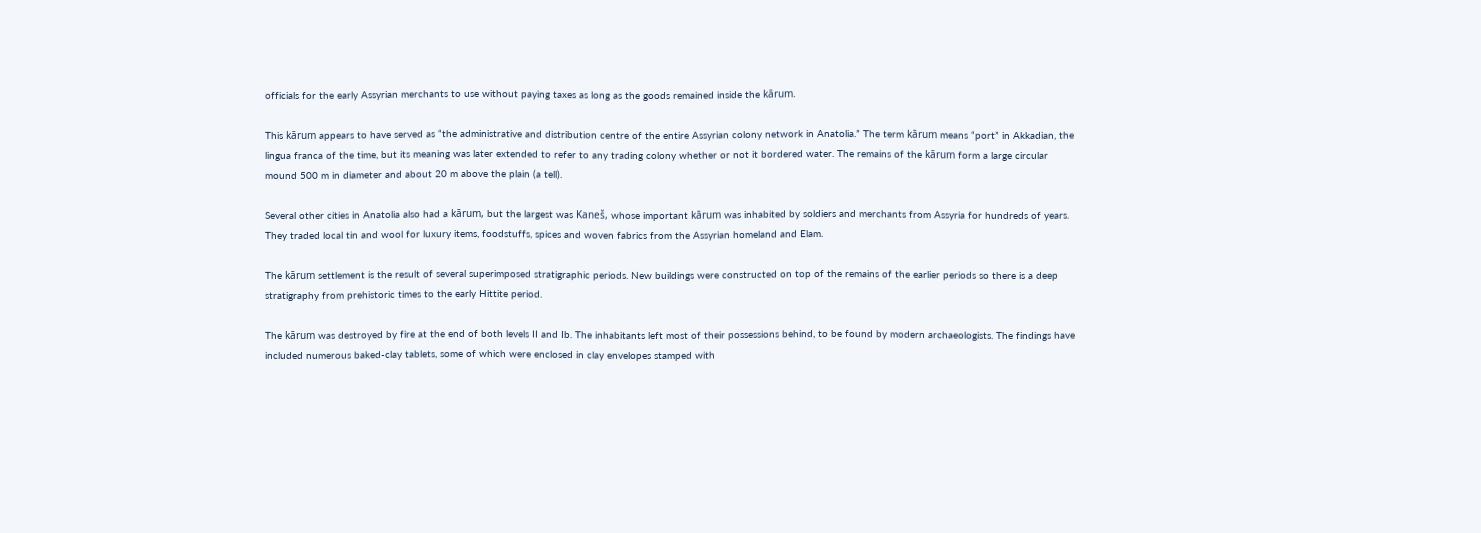officials for the early Assyrian merchants to use without paying taxes as long as the goods remained inside the kārum.

This kārum appears to have served as “the administrative and distribution centre of the entire Assyrian colony network in Anatolia.” The term kārum means “port” in Akkadian, the lingua franca of the time, but its meaning was later extended to refer to any trading colony whether or not it bordered water. The remains of the kārum form a large circular mound 500 m in diameter and about 20 m above the plain (a tell).

Several other cities in Anatolia also had a kārum, but the largest was Kaneš, whose important kārum was inhabited by soldiers and merchants from Assyria for hundreds of years. They traded local tin and wool for luxury items, foodstuffs, spices and woven fabrics from the Assyrian homeland and Elam.

The kārum settlement is the result of several superimposed stratigraphic periods. New buildings were constructed on top of the remains of the earlier periods so there is a deep stratigraphy from prehistoric times to the early Hittite period.

The kārum was destroyed by fire at the end of both levels II and Ib. The inhabitants left most of their possessions behind, to be found by modern archaeologists. The findings have included numerous baked-clay tablets, some of which were enclosed in clay envelopes stamped with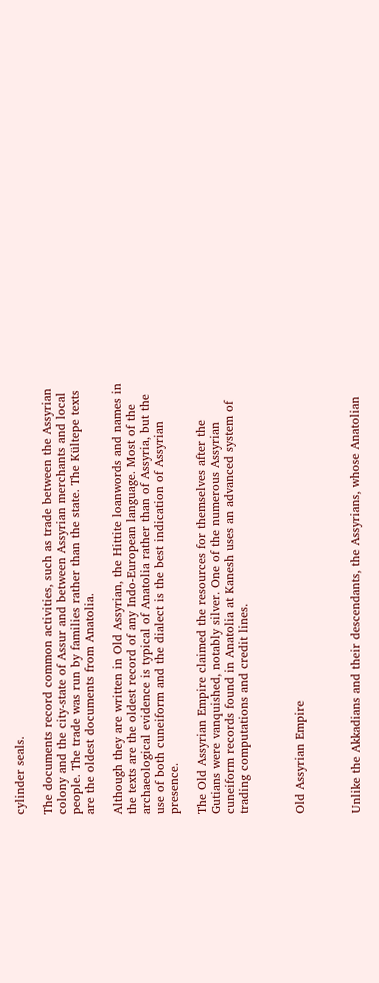cylinder seals.

The documents record common activities, such as trade between the Assyrian colony and the city-state of Assur and between Assyrian merchants and local people. The trade was run by families rather than the state. The Kültepe texts are the oldest documents from Anatolia.

Although they are written in Old Assyrian, the Hittite loanwords and names in the texts are the oldest record of any Indo-European language. Most of the archaeological evidence is typical of Anatolia rather than of Assyria, but the use of both cuneiform and the dialect is the best indication of Assyrian presence.

The Old Assyrian Empire claimed the resources for themselves after the Gutians were vanquished, notably silver. One of the numerous Assyrian cuneiform records found in Anatolia at Kanesh uses an advanced system of trading computations and credit lines.



Old Assyrian Empire



Unlike the Akkadians and their descendants, the Assyrians, whose Anatolian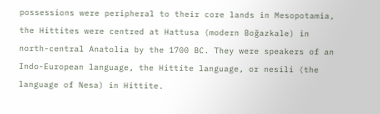possessions were peripheral to their core lands in Mesopotamia, the Hittites were centred at Hattusa (modern Boğazkale) in north-central Anatolia by the 1700 BC. They were speakers of an Indo-European language, the Hittite language, or nesili (the language of Nesa) in Hittite.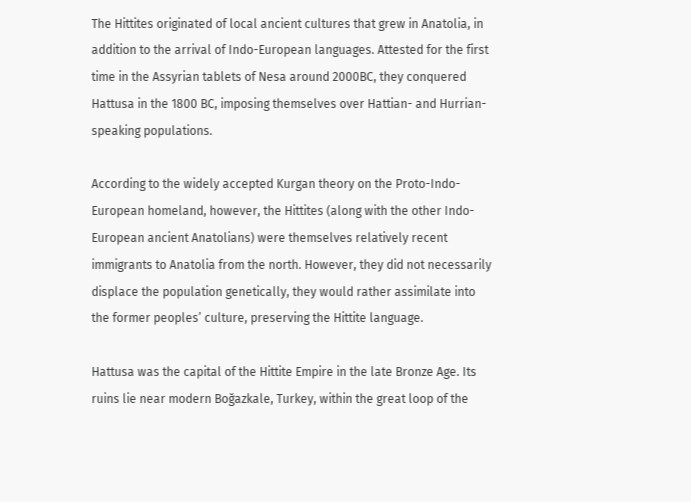The Hittites originated of local ancient cultures that grew in Anatolia, in addition to the arrival of Indo-European languages. Attested for the first time in the Assyrian tablets of Nesa around 2000BC, they conquered Hattusa in the 1800 BC, imposing themselves over Hattian- and Hurrian-speaking populations.

According to the widely accepted Kurgan theory on the Proto-Indo-European homeland, however, the Hittites (along with the other Indo-European ancient Anatolians) were themselves relatively recent immigrants to Anatolia from the north. However, they did not necessarily displace the population genetically, they would rather assimilate into the former peoples’ culture, preserving the Hittite language.

Hattusa was the capital of the Hittite Empire in the late Bronze Age. Its ruins lie near modern Boğazkale, Turkey, within the great loop of the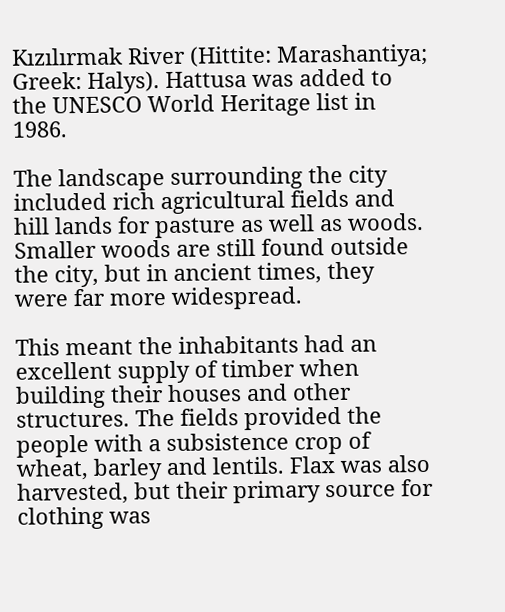Kızılırmak River (Hittite: Marashantiya; Greek: Halys). Hattusa was added to the UNESCO World Heritage list in 1986.

The landscape surrounding the city included rich agricultural fields and hill lands for pasture as well as woods. Smaller woods are still found outside the city, but in ancient times, they were far more widespread.

This meant the inhabitants had an excellent supply of timber when building their houses and other structures. The fields provided the people with a subsistence crop of wheat, barley and lentils. Flax was also harvested, but their primary source for clothing was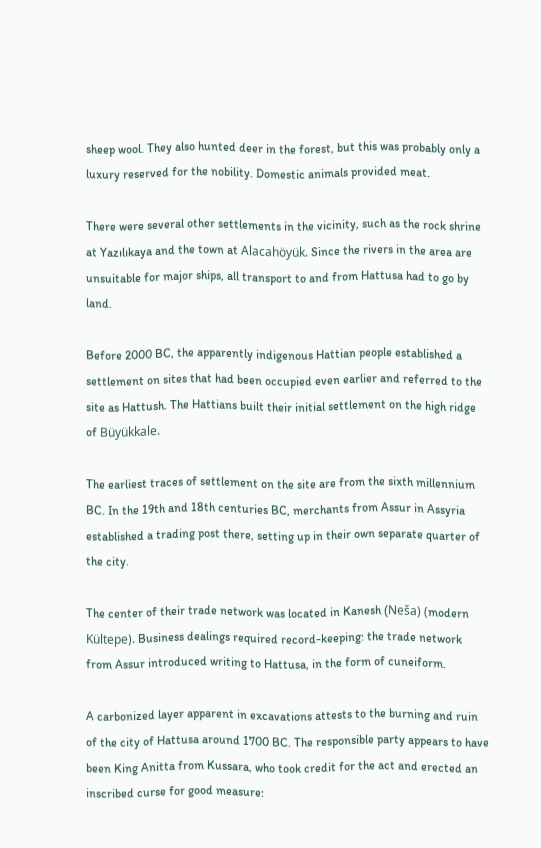sheep wool. They also hunted deer in the forest, but this was probably only a luxury reserved for the nobility. Domestic animals provided meat.

There were several other settlements in the vicinity, such as the rock shrine at Yazılıkaya and the town at Alacahöyük. Since the rivers in the area are unsuitable for major ships, all transport to and from Hattusa had to go by land.

Before 2000 BC, the apparently indigenous Hattian people established a settlement on sites that had been occupied even earlier and referred to the site as Hattush. The Hattians built their initial settlement on the high ridge of Büyükkale.

The earliest traces of settlement on the site are from the sixth millennium BC. In the 19th and 18th centuries BC, merchants from Assur in Assyria established a trading post there, setting up in their own separate quarter of the city.

The center of their trade network was located in Kanesh (Neša) (modern Kültepe). Business dealings required record-keeping: the trade network from Assur introduced writing to Hattusa, in the form of cuneiform.

A carbonized layer apparent in excavations attests to the burning and ruin of the city of Hattusa around 1700 BC. The responsible party appears to have been King Anitta from Kussara, who took credit for the act and erected an inscribed curse for good measure: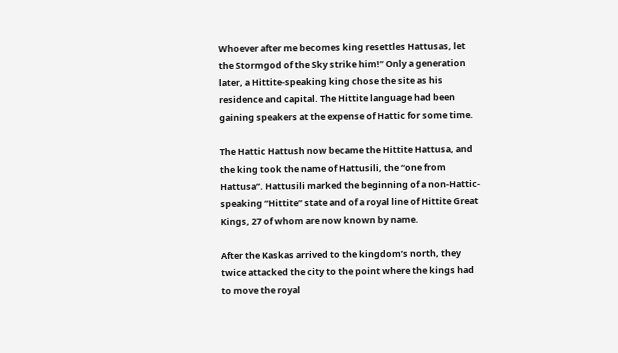Whoever after me becomes king resettles Hattusas, let the Stormgod of the Sky strike him!” Only a generation later, a Hittite-speaking king chose the site as his residence and capital. The Hittite language had been gaining speakers at the expense of Hattic for some time.

The Hattic Hattush now became the Hittite Hattusa, and the king took the name of Hattusili, the “one from Hattusa”. Hattusili marked the beginning of a non-Hattic-speaking “Hittite” state and of a royal line of Hittite Great Kings, 27 of whom are now known by name.

After the Kaskas arrived to the kingdom’s north, they twice attacked the city to the point where the kings had to move the royal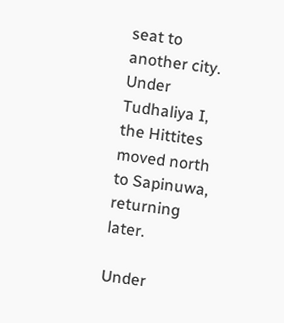seat to another city. Under Tudhaliya I, the Hittites moved north to Sapinuwa, returning later.

Under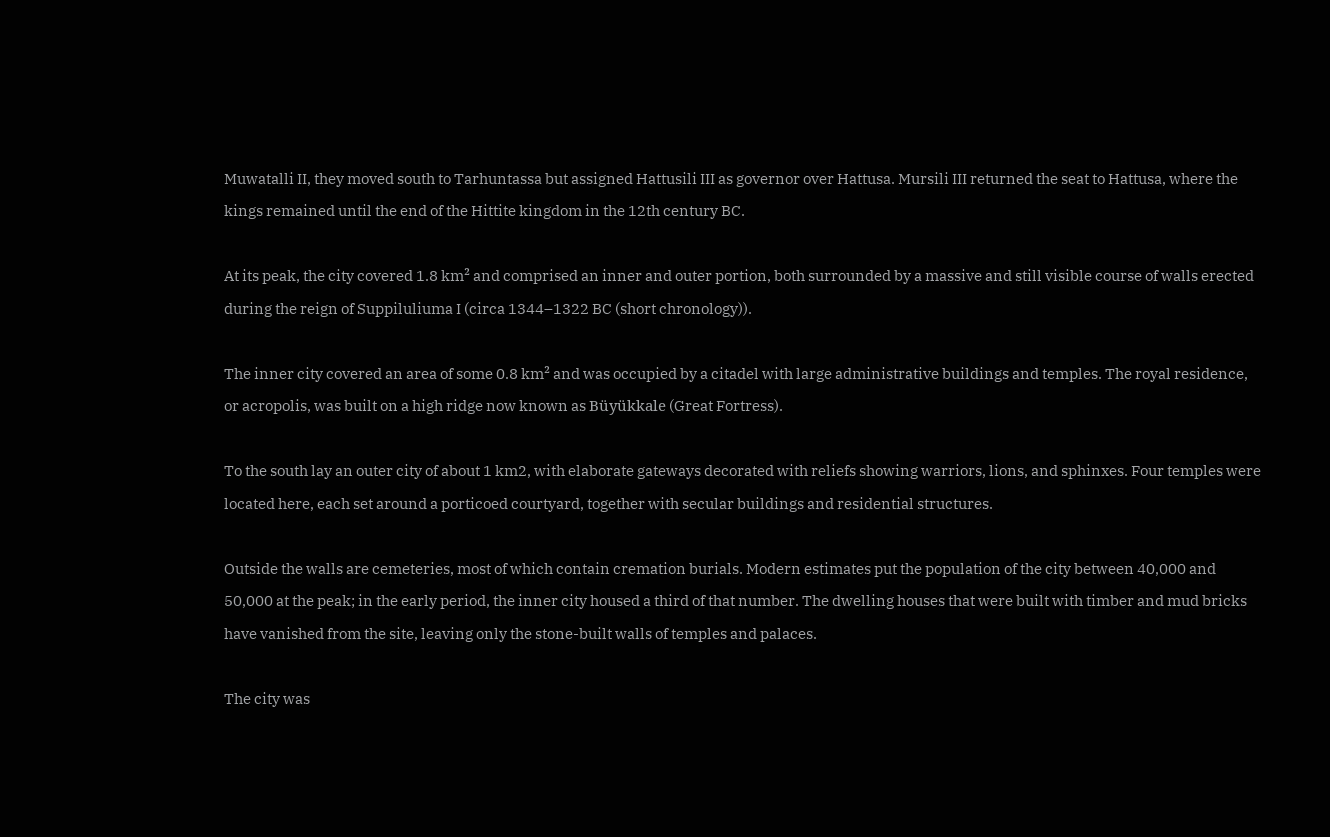Muwatalli II, they moved south to Tarhuntassa but assigned Hattusili III as governor over Hattusa. Mursili III returned the seat to Hattusa, where the kings remained until the end of the Hittite kingdom in the 12th century BC.

At its peak, the city covered 1.8 km² and comprised an inner and outer portion, both surrounded by a massive and still visible course of walls erected during the reign of Suppiluliuma I (circa 1344–1322 BC (short chronology)).

The inner city covered an area of some 0.8 km² and was occupied by a citadel with large administrative buildings and temples. The royal residence, or acropolis, was built on a high ridge now known as Büyükkale (Great Fortress).

To the south lay an outer city of about 1 km2, with elaborate gateways decorated with reliefs showing warriors, lions, and sphinxes. Four temples were located here, each set around a porticoed courtyard, together with secular buildings and residential structures.

Outside the walls are cemeteries, most of which contain cremation burials. Modern estimates put the population of the city between 40,000 and 50,000 at the peak; in the early period, the inner city housed a third of that number. The dwelling houses that were built with timber and mud bricks have vanished from the site, leaving only the stone-built walls of temples and palaces.

The city was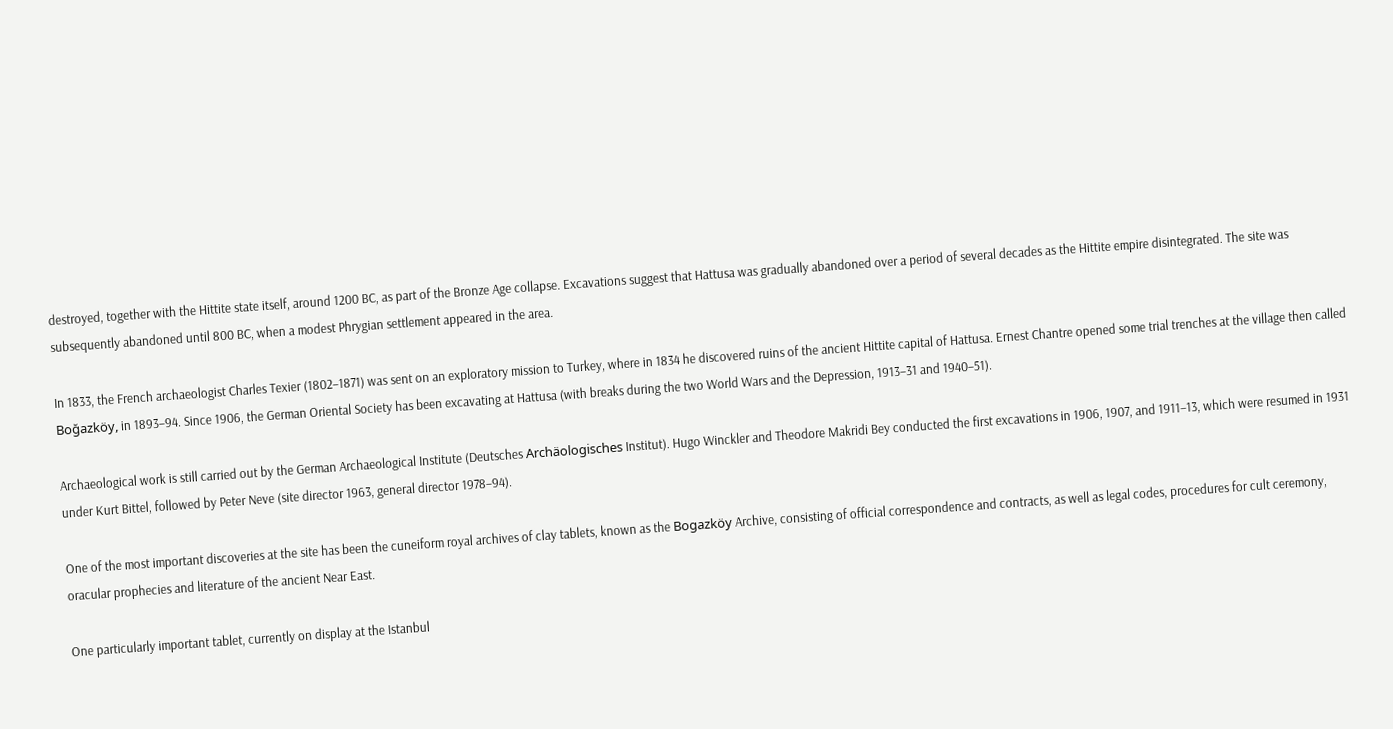destroyed, together with the Hittite state itself, around 1200 BC, as part of the Bronze Age collapse. Excavations suggest that Hattusa was gradually abandoned over a period of several decades as the Hittite empire disintegrated. The site was subsequently abandoned until 800 BC, when a modest Phrygian settlement appeared in the area.

In 1833, the French archaeologist Charles Texier (1802–1871) was sent on an exploratory mission to Turkey, where in 1834 he discovered ruins of the ancient Hittite capital of Hattusa. Ernest Chantre opened some trial trenches at the village then called Boğazköy, in 1893–94. Since 1906, the German Oriental Society has been excavating at Hattusa (with breaks during the two World Wars and the Depression, 1913–31 and 1940–51).

Archaeological work is still carried out by the German Archaeological Institute (Deutsches Archäologisches Institut). Hugo Winckler and Theodore Makridi Bey conducted the first excavations in 1906, 1907, and 1911–13, which were resumed in 1931 under Kurt Bittel, followed by Peter Neve (site director 1963, general director 1978–94).

One of the most important discoveries at the site has been the cuneiform royal archives of clay tablets, known as the Bogazköy Archive, consisting of official correspondence and contracts, as well as legal codes, procedures for cult ceremony, oracular prophecies and literature of the ancient Near East.

One particularly important tablet, currently on display at the Istanbul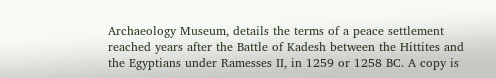Archaeology Museum, details the terms of a peace settlement reached years after the Battle of Kadesh between the Hittites and the Egyptians under Ramesses II, in 1259 or 1258 BC. A copy is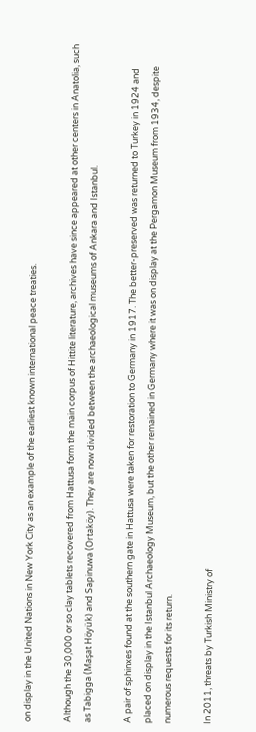on display in the United Nations in New York City as an example of the earliest known international peace treaties.

Although the 30,000 or so clay tablets recovered from Hattusa form the main corpus of Hittite literature, archives have since appeared at other centers in Anatolia, such as Tabigga (Maşat Höyük) and Sapinuwa (Ortaköy). They are now divided between the archaeological museums of Ankara and Istanbul.

A pair of sphinxes found at the southern gate in Hattusa were taken for restoration to Germany in 1917. The better-preserved was returned to Turkey in 1924 and placed on display in the Istanbul Archaeology Museum, but the other remained in Germany where it was on display at the Pergamon Museum from 1934, despite numerous requests for its return.

In 2011, threats by Turkish Ministry of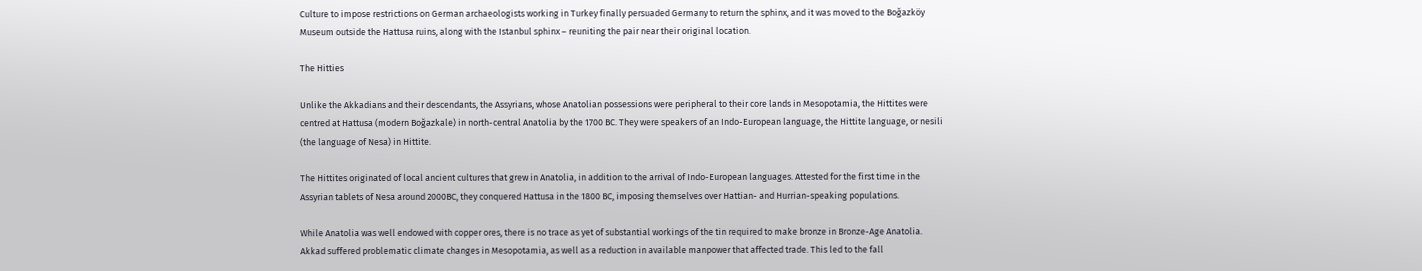Culture to impose restrictions on German archaeologists working in Turkey finally persuaded Germany to return the sphinx, and it was moved to the Boğazköy Museum outside the Hattusa ruins, along with the Istanbul sphinx – reuniting the pair near their original location.

The Hitties

Unlike the Akkadians and their descendants, the Assyrians, whose Anatolian possessions were peripheral to their core lands in Mesopotamia, the Hittites were centred at Hattusa (modern Boğazkale) in north-central Anatolia by the 1700 BC. They were speakers of an Indo-European language, the Hittite language, or nesili (the language of Nesa) in Hittite.

The Hittites originated of local ancient cultures that grew in Anatolia, in addition to the arrival of Indo-European languages. Attested for the first time in the Assyrian tablets of Nesa around 2000BC, they conquered Hattusa in the 1800 BC, imposing themselves over Hattian- and Hurrian-speaking populations.

While Anatolia was well endowed with copper ores, there is no trace as yet of substantial workings of the tin required to make bronze in Bronze-Age Anatolia. Akkad suffered problematic climate changes in Mesopotamia, as well as a reduction in available manpower that affected trade. This led to the fall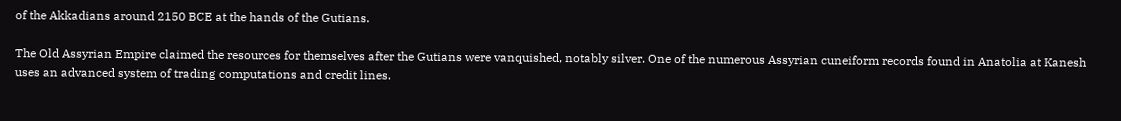of the Akkadians around 2150 BCE at the hands of the Gutians.

The Old Assyrian Empire claimed the resources for themselves after the Gutians were vanquished, notably silver. One of the numerous Assyrian cuneiform records found in Anatolia at Kanesh uses an advanced system of trading computations and credit lines.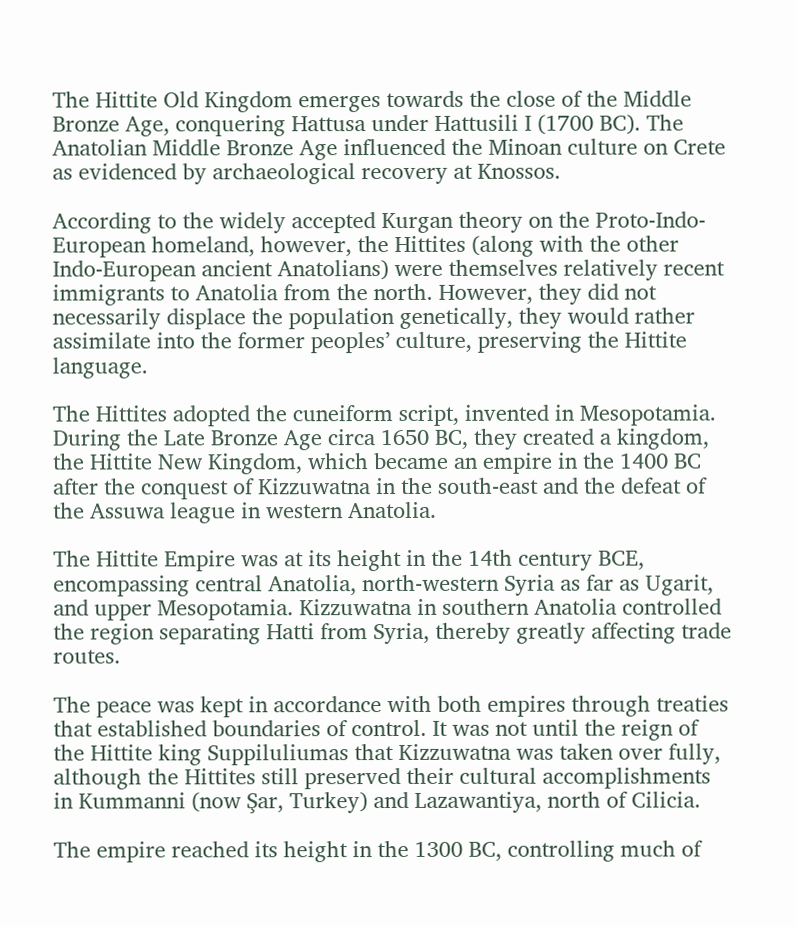The Hittite Old Kingdom emerges towards the close of the Middle Bronze Age, conquering Hattusa under Hattusili I (1700 BC). The Anatolian Middle Bronze Age influenced the Minoan culture on Crete as evidenced by archaeological recovery at Knossos.

According to the widely accepted Kurgan theory on the Proto-Indo-European homeland, however, the Hittites (along with the other Indo-European ancient Anatolians) were themselves relatively recent immigrants to Anatolia from the north. However, they did not necessarily displace the population genetically, they would rather assimilate into the former peoples’ culture, preserving the Hittite language.

The Hittites adopted the cuneiform script, invented in Mesopotamia. During the Late Bronze Age circa 1650 BC, they created a kingdom, the Hittite New Kingdom, which became an empire in the 1400 BC after the conquest of Kizzuwatna in the south-east and the defeat of the Assuwa league in western Anatolia.

The Hittite Empire was at its height in the 14th century BCE, encompassing central Anatolia, north-western Syria as far as Ugarit, and upper Mesopotamia. Kizzuwatna in southern Anatolia controlled the region separating Hatti from Syria, thereby greatly affecting trade routes.

The peace was kept in accordance with both empires through treaties that established boundaries of control. It was not until the reign of the Hittite king Suppiluliumas that Kizzuwatna was taken over fully, although the Hittites still preserved their cultural accomplishments in Kummanni (now Şar, Turkey) and Lazawantiya, north of Cilicia.

The empire reached its height in the 1300 BC, controlling much of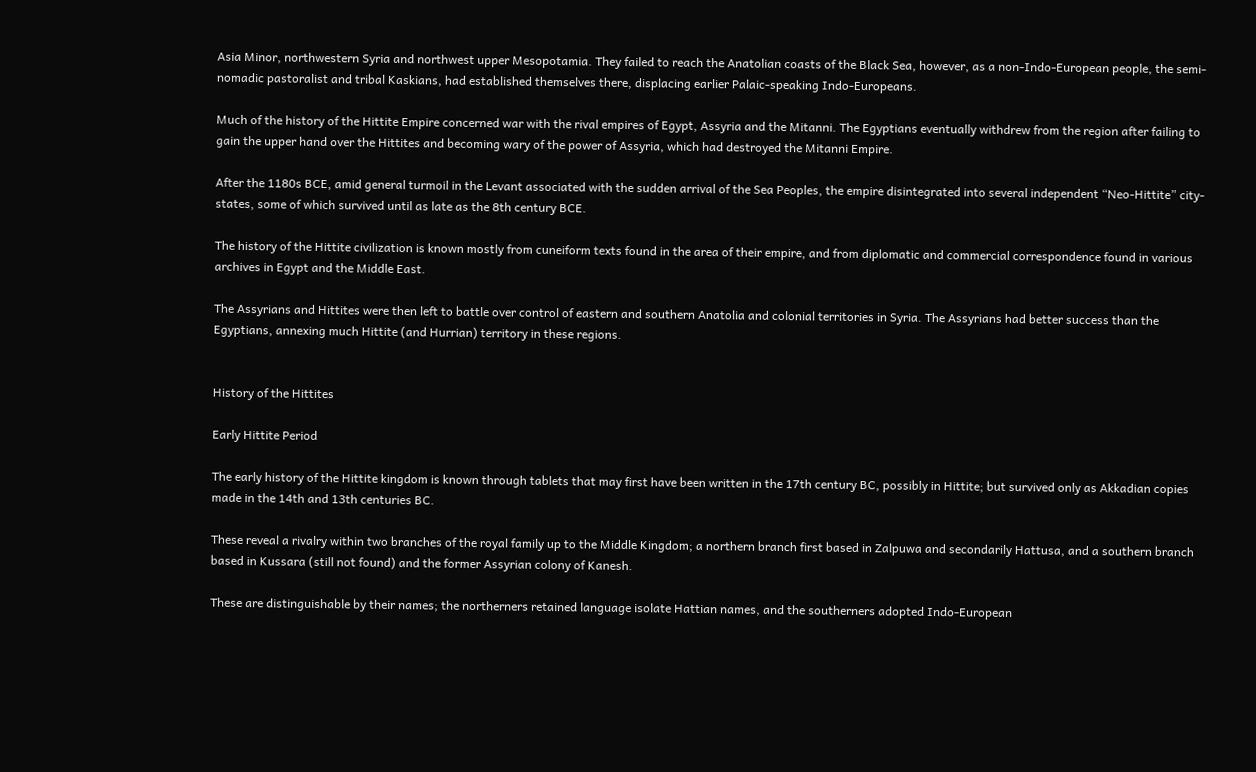Asia Minor, northwestern Syria and northwest upper Mesopotamia. They failed to reach the Anatolian coasts of the Black Sea, however, as a non-Indo-European people, the semi-nomadic pastoralist and tribal Kaskians, had established themselves there, displacing earlier Palaic-speaking Indo-Europeans.

Much of the history of the Hittite Empire concerned war with the rival empires of Egypt, Assyria and the Mitanni. The Egyptians eventually withdrew from the region after failing to gain the upper hand over the Hittites and becoming wary of the power of Assyria, which had destroyed the Mitanni Empire.

After the 1180s BCE, amid general turmoil in the Levant associated with the sudden arrival of the Sea Peoples, the empire disintegrated into several independent “Neo-Hittite” city-states, some of which survived until as late as the 8th century BCE.

The history of the Hittite civilization is known mostly from cuneiform texts found in the area of their empire, and from diplomatic and commercial correspondence found in various archives in Egypt and the Middle East.

The Assyrians and Hittites were then left to battle over control of eastern and southern Anatolia and colonial territories in Syria. The Assyrians had better success than the Egyptians, annexing much Hittite (and Hurrian) territory in these regions.


History of the Hittites

Early Hittite Period

The early history of the Hittite kingdom is known through tablets that may first have been written in the 17th century BC, possibly in Hittite; but survived only as Akkadian copies made in the 14th and 13th centuries BC.

These reveal a rivalry within two branches of the royal family up to the Middle Kingdom; a northern branch first based in Zalpuwa and secondarily Hattusa, and a southern branch based in Kussara (still not found) and the former Assyrian colony of Kanesh.

These are distinguishable by their names; the northerners retained language isolate Hattian names, and the southerners adopted Indo-European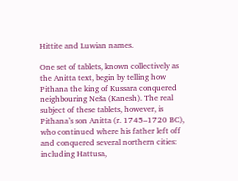Hittite and Luwian names.

One set of tablets, known collectively as the Anitta text, begin by telling how Pithana the king of Kussara conquered neighbouring Neša (Kanesh). The real subject of these tablets, however, is Pithana’s son Anitta (r. 1745–1720 BC), who continued where his father left off and conquered several northern cities: including Hattusa,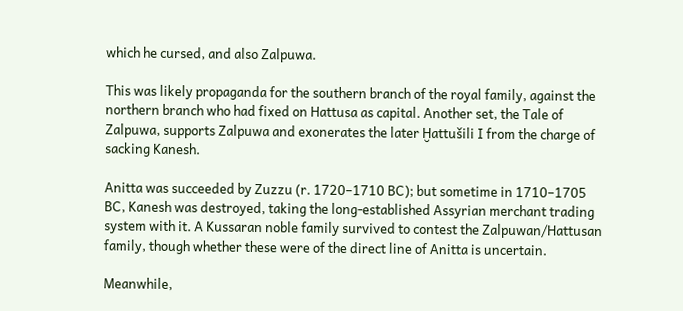which he cursed, and also Zalpuwa.

This was likely propaganda for the southern branch of the royal family, against the northern branch who had fixed on Hattusa as capital. Another set, the Tale of Zalpuwa, supports Zalpuwa and exonerates the later Ḫattušili I from the charge of sacking Kanesh.

Anitta was succeeded by Zuzzu (r. 1720–1710 BC); but sometime in 1710–1705 BC, Kanesh was destroyed, taking the long-established Assyrian merchant trading system with it. A Kussaran noble family survived to contest the Zalpuwan/Hattusan family, though whether these were of the direct line of Anitta is uncertain.

Meanwhile,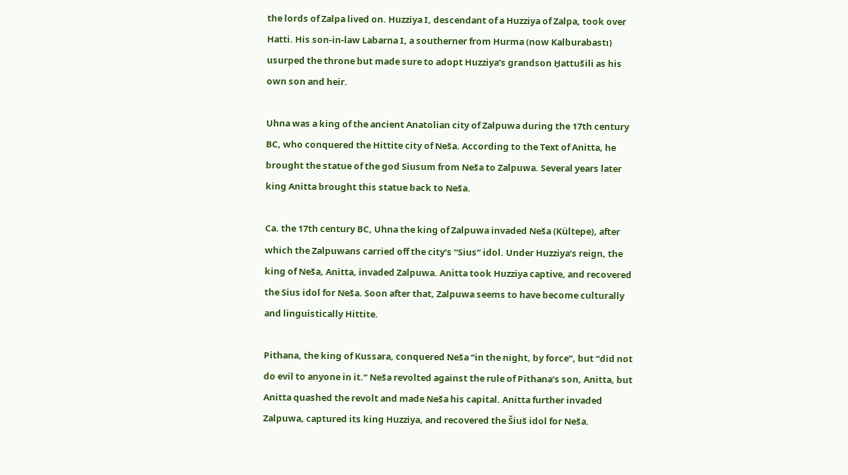the lords of Zalpa lived on. Huzziya I, descendant of a Huzziya of Zalpa, took over Hatti. His son-in-law Labarna I, a southerner from Hurma (now Kalburabastı) usurped the throne but made sure to adopt Huzziya’s grandson Ḫattušili as his own son and heir.

Uhna was a king of the ancient Anatolian city of Zalpuwa during the 17th century BC, who conquered the Hittite city of Neša. According to the Text of Anitta, he brought the statue of the god Siusum from Neša to Zalpuwa. Several years later king Anitta brought this statue back to Neša.

Ca. the 17th century BC, Uhna the king of Zalpuwa invaded Neša (Kültepe), after which the Zalpuwans carried off the city’s “Sius” idol. Under Huzziya’s reign, the king of Neša, Anitta, invaded Zalpuwa. Anitta took Huzziya captive, and recovered the Sius idol for Neša. Soon after that, Zalpuwa seems to have become culturally and linguistically Hittite.

Pithana, the king of Kussara, conquered Neša “in the night, by force”, but “did not do evil to anyone in it.” Neša revolted against the rule of Pithana’s son, Anitta, but Anitta quashed the revolt and made Neša his capital. Anitta further invaded Zalpuwa, captured its king Huzziya, and recovered the Šiuš idol for Neša.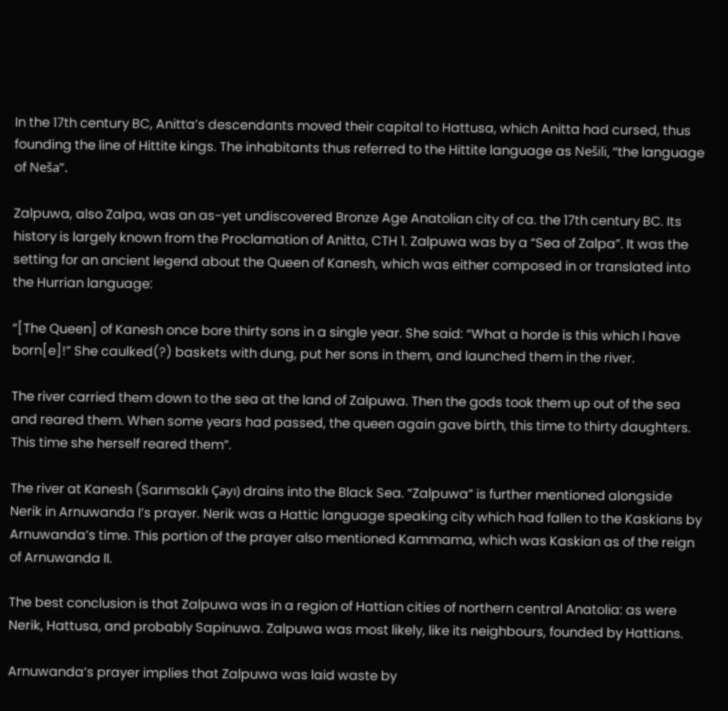In the 17th century BC, Anitta’s descendants moved their capital to Hattusa, which Anitta had cursed, thus founding the line of Hittite kings. The inhabitants thus referred to the Hittite language as Nešili, “the language of Neša”.

Zalpuwa, also Zalpa, was an as-yet undiscovered Bronze Age Anatolian city of ca. the 17th century BC. Its history is largely known from the Proclamation of Anitta, CTH 1. Zalpuwa was by a “Sea of Zalpa”. It was the setting for an ancient legend about the Queen of Kanesh, which was either composed in or translated into the Hurrian language:

“[The Queen] of Kanesh once bore thirty sons in a single year. She said: “What a horde is this which I have born[e]!” She caulked(?) baskets with dung, put her sons in them, and launched them in the river.

The river carried them down to the sea at the land of Zalpuwa. Then the gods took them up out of the sea and reared them. When some years had passed, the queen again gave birth, this time to thirty daughters. This time she herself reared them”.

The river at Kanesh (Sarımsaklı Çayı) drains into the Black Sea. “Zalpuwa” is further mentioned alongside Nerik in Arnuwanda I’s prayer. Nerik was a Hattic language speaking city which had fallen to the Kaskians by Arnuwanda’s time. This portion of the prayer also mentioned Kammama, which was Kaskian as of the reign of Arnuwanda II.

The best conclusion is that Zalpuwa was in a region of Hattian cities of northern central Anatolia: as were Nerik, Hattusa, and probably Sapinuwa. Zalpuwa was most likely, like its neighbours, founded by Hattians.

Arnuwanda’s prayer implies that Zalpuwa was laid waste by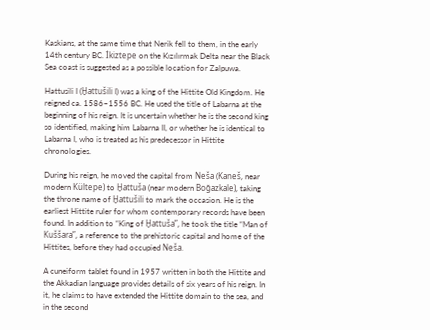Kaskians, at the same time that Nerik fell to them, in the early 14th century BC. İkiztepe on the Kızılırmak Delta near the Black Sea coast is suggested as a possible location for Zalpuwa.

Hattusili I (Ḫattušili I) was a king of the Hittite Old Kingdom. He reigned ca. 1586–1556 BC. He used the title of Labarna at the beginning of his reign. It is uncertain whether he is the second king so identified, making him Labarna II, or whether he is identical to Labarna I, who is treated as his predecessor in Hittite chronologies.

During his reign, he moved the capital from Neša (Kaneš, near modern Kültepe) to Ḫattuša (near modern Boğazkale), taking the throne name of Ḫattušili to mark the occasion. He is the earliest Hittite ruler for whom contemporary records have been found. In addition to “King of Ḫattuša”, he took the title “Man of Kuššara”, a reference to the prehistoric capital and home of the Hittites, before they had occupied Neša.

A cuneiform tablet found in 1957 written in both the Hittite and the Akkadian language provides details of six years of his reign. In it, he claims to have extended the Hittite domain to the sea, and in the second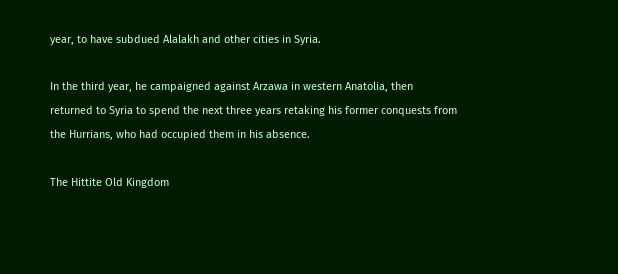year, to have subdued Alalakh and other cities in Syria.

In the third year, he campaigned against Arzawa in western Anatolia, then returned to Syria to spend the next three years retaking his former conquests from the Hurrians, who had occupied them in his absence.

The Hittite Old Kingdom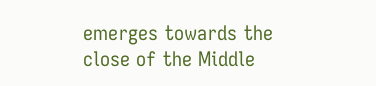emerges towards the close of the Middle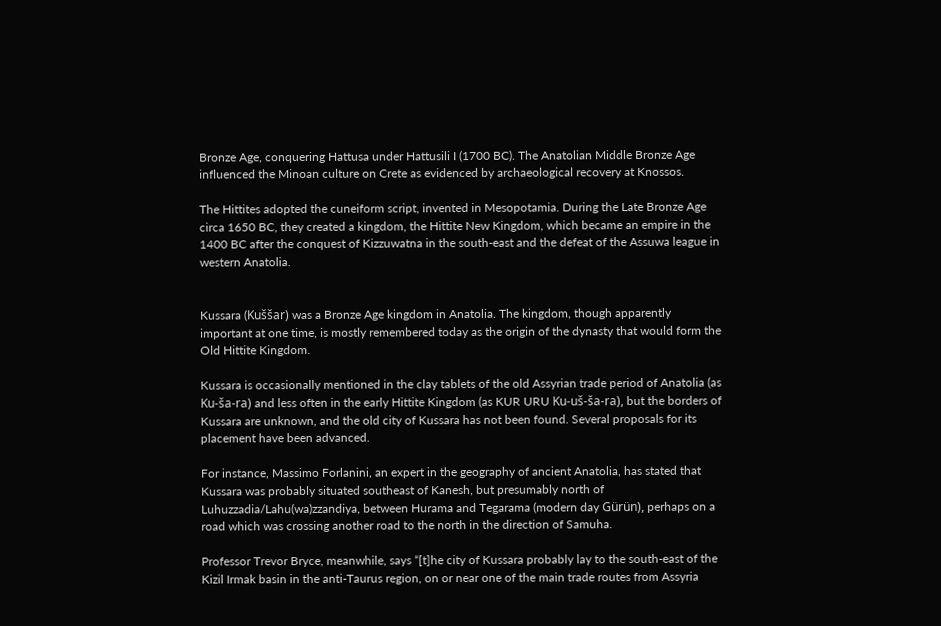Bronze Age, conquering Hattusa under Hattusili I (1700 BC). The Anatolian Middle Bronze Age influenced the Minoan culture on Crete as evidenced by archaeological recovery at Knossos.

The Hittites adopted the cuneiform script, invented in Mesopotamia. During the Late Bronze Age circa 1650 BC, they created a kingdom, the Hittite New Kingdom, which became an empire in the 1400 BC after the conquest of Kizzuwatna in the south-east and the defeat of the Assuwa league in western Anatolia.


Kussara (Kuššar) was a Bronze Age kingdom in Anatolia. The kingdom, though apparently important at one time, is mostly remembered today as the origin of the dynasty that would form the Old Hittite Kingdom.

Kussara is occasionally mentioned in the clay tablets of the old Assyrian trade period of Anatolia (as Ku-ša-ra) and less often in the early Hittite Kingdom (as KUR URU Ku-uš-ša-ra), but the borders of Kussara are unknown, and the old city of Kussara has not been found. Several proposals for its placement have been advanced.

For instance, Massimo Forlanini, an expert in the geography of ancient Anatolia, has stated that Kussara was probably situated southeast of Kanesh, but presumably north of Luhuzzadia/Lahu(wa)zzandiya, between Hurama and Tegarama (modern day Gürün), perhaps on a road which was crossing another road to the north in the direction of Samuha.

Professor Trevor Bryce, meanwhile, says “[t]he city of Kussara probably lay to the south-east of the Kizil Irmak basin in the anti-Taurus region, on or near one of the main trade routes from Assyria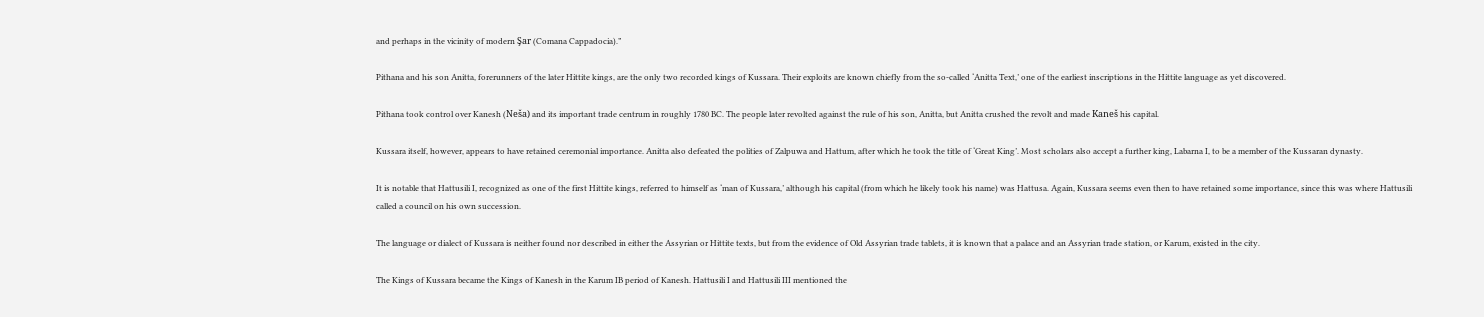and perhaps in the vicinity of modern Şar (Comana Cappadocia).”

Pithana and his son Anitta, forerunners of the later Hittite kings, are the only two recorded kings of Kussara. Their exploits are known chiefly from the so-called ‘Anitta Text,’ one of the earliest inscriptions in the Hittite language as yet discovered.

Pithana took control over Kanesh (Neša) and its important trade centrum in roughly 1780 BC. The people later revolted against the rule of his son, Anitta, but Anitta crushed the revolt and made Kaneš his capital.

Kussara itself, however, appears to have retained ceremonial importance. Anitta also defeated the polities of Zalpuwa and Hattum, after which he took the title of ‘Great King’. Most scholars also accept a further king, Labarna I, to be a member of the Kussaran dynasty.

It is notable that Hattusili I, recognized as one of the first Hittite kings, referred to himself as ‘man of Kussara,’ although his capital (from which he likely took his name) was Hattusa. Again, Kussara seems even then to have retained some importance, since this was where Hattusili called a council on his own succession.

The language or dialect of Kussara is neither found nor described in either the Assyrian or Hittite texts, but from the evidence of Old Assyrian trade tablets, it is known that a palace and an Assyrian trade station, or Karum, existed in the city.

The Kings of Kussara became the Kings of Kanesh in the Karum IB period of Kanesh. Hattusili I and Hattusili III mentioned the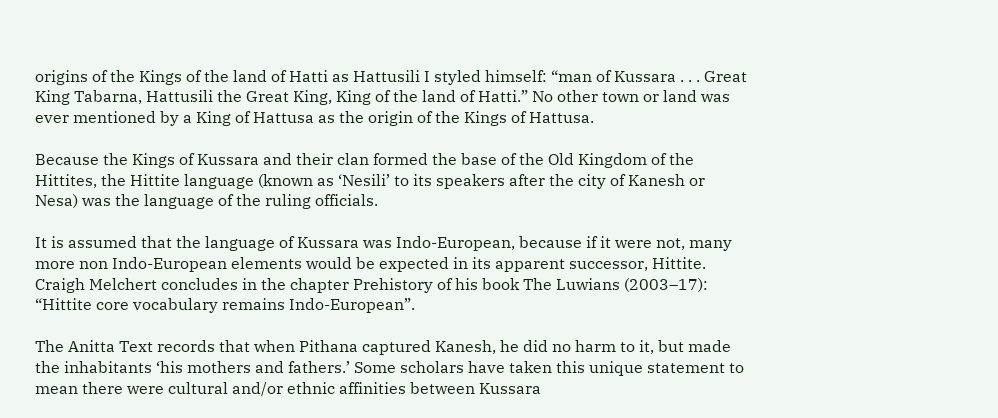origins of the Kings of the land of Hatti as Hattusili I styled himself: “man of Kussara . . . Great King Tabarna, Hattusili the Great King, King of the land of Hatti.” No other town or land was ever mentioned by a King of Hattusa as the origin of the Kings of Hattusa.

Because the Kings of Kussara and their clan formed the base of the Old Kingdom of the Hittites, the Hittite language (known as ‘Nesili’ to its speakers after the city of Kanesh or Nesa) was the language of the ruling officials.

It is assumed that the language of Kussara was Indo-European, because if it were not, many more non Indo-European elements would be expected in its apparent successor, Hittite. Craigh Melchert concludes in the chapter Prehistory of his book The Luwians (2003–17): “Hittite core vocabulary remains Indo-European”.

The Anitta Text records that when Pithana captured Kanesh, he did no harm to it, but made the inhabitants ‘his mothers and fathers.’ Some scholars have taken this unique statement to mean there were cultural and/or ethnic affinities between Kussara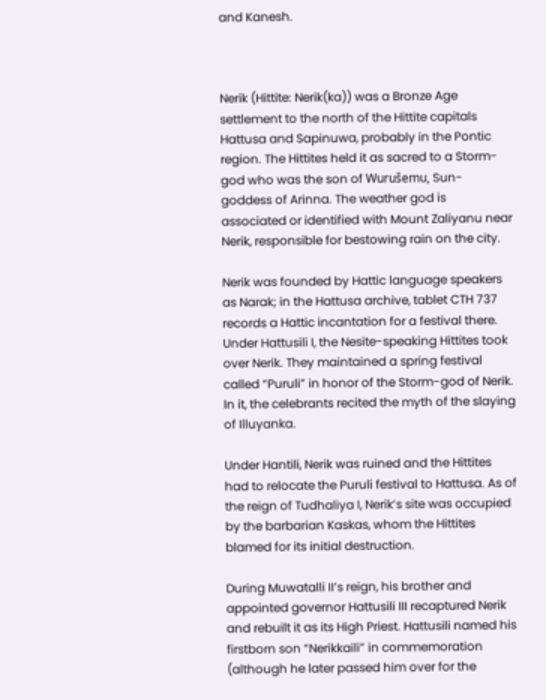and Kanesh.



Nerik (Hittite: Nerik(ka)) was a Bronze Age settlement to the north of the Hittite capitals Hattusa and Sapinuwa, probably in the Pontic region. The Hittites held it as sacred to a Storm-god who was the son of Wurušemu, Sun-goddess of Arinna. The weather god is associated or identified with Mount Zaliyanu near Nerik, responsible for bestowing rain on the city.

Nerik was founded by Hattic language speakers as Narak; in the Hattusa archive, tablet CTH 737 records a Hattic incantation for a festival there. Under Hattusili I, the Nesite-speaking Hittites took over Nerik. They maintained a spring festival called “Puruli” in honor of the Storm-god of Nerik. In it, the celebrants recited the myth of the slaying of Illuyanka.

Under Hantili, Nerik was ruined and the Hittites had to relocate the Puruli festival to Hattusa. As of the reign of Tudhaliya I, Nerik’s site was occupied by the barbarian Kaskas, whom the Hittites blamed for its initial destruction.

During Muwatalli II’s reign, his brother and appointed governor Hattusili III recaptured Nerik and rebuilt it as its High Priest. Hattusili named his firstborn son “Nerikkaili” in commemoration (although he later passed him over for the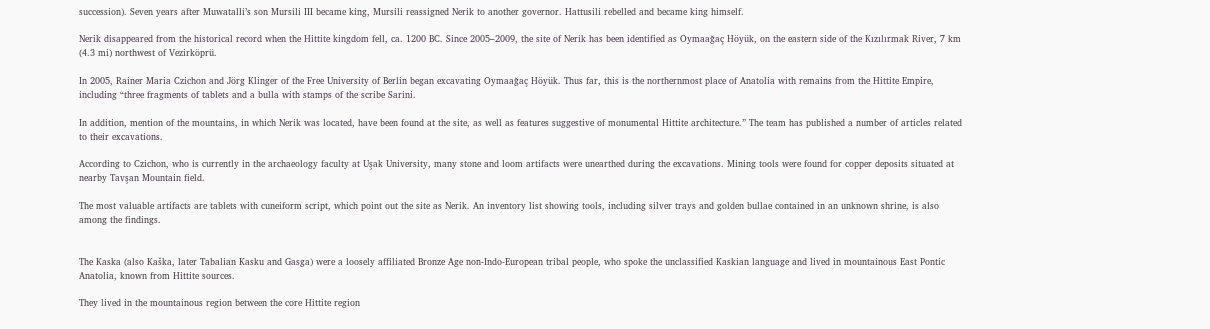succession). Seven years after Muwatalli’s son Mursili III became king, Mursili reassigned Nerik to another governor. Hattusili rebelled and became king himself.

Nerik disappeared from the historical record when the Hittite kingdom fell, ca. 1200 BC. Since 2005–2009, the site of Nerik has been identified as Oymaağaç Höyük, on the eastern side of the Kızılırmak River, 7 km (4.3 mi) northwest of Vezirköprü.

In 2005, Rainer Maria Czichon and Jörg Klinger of the Free University of Berlin began excavating Oymaağaç Höyük. Thus far, this is the northernmost place of Anatolia with remains from the Hittite Empire, including “three fragments of tablets and a bulla with stamps of the scribe Sarini.

In addition, mention of the mountains, in which Nerik was located, have been found at the site, as well as features suggestive of monumental Hittite architecture.” The team has published a number of articles related to their excavations.

According to Czichon, who is currently in the archaeology faculty at Uşak University, many stone and loom artifacts were unearthed during the excavations. Mining tools were found for copper deposits situated at nearby Tavşan Mountain field.

The most valuable artifacts are tablets with cuneiform script, which point out the site as Nerik. An inventory list showing tools, including silver trays and golden bullae contained in an unknown shrine, is also among the findings.


The Kaska (also Kaška, later Tabalian Kasku and Gasga) were a loosely affiliated Bronze Age non-Indo-European tribal people, who spoke the unclassified Kaskian language and lived in mountainous East Pontic Anatolia, known from Hittite sources.

They lived in the mountainous region between the core Hittite region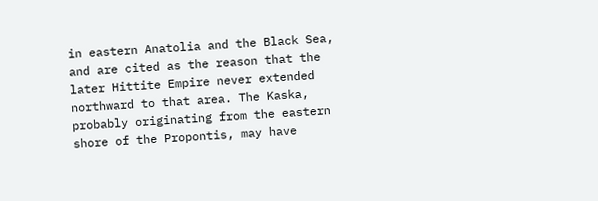in eastern Anatolia and the Black Sea, and are cited as the reason that the later Hittite Empire never extended northward to that area. The Kaska, probably originating from the eastern shore of the Propontis, may have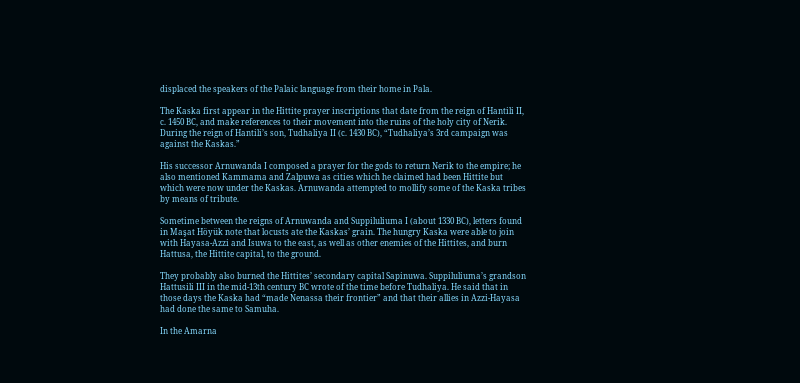displaced the speakers of the Palaic language from their home in Pala.

The Kaska first appear in the Hittite prayer inscriptions that date from the reign of Hantili II, c. 1450 BC, and make references to their movement into the ruins of the holy city of Nerik. During the reign of Hantili’s son, Tudhaliya II (c. 1430 BC), “Tudhaliya’s 3rd campaign was against the Kaskas.”

His successor Arnuwanda I composed a prayer for the gods to return Nerik to the empire; he also mentioned Kammama and Zalpuwa as cities which he claimed had been Hittite but which were now under the Kaskas. Arnuwanda attempted to mollify some of the Kaska tribes by means of tribute.

Sometime between the reigns of Arnuwanda and Suppiluliuma I (about 1330 BC), letters found in Maşat Höyük note that locusts ate the Kaskas’ grain. The hungry Kaska were able to join with Hayasa-Azzi and Isuwa to the east, as well as other enemies of the Hittites, and burn Hattusa, the Hittite capital, to the ground.

They probably also burned the Hittites’ secondary capital Sapinuwa. Suppiluliuma’s grandson Hattusili III in the mid-13th century BC wrote of the time before Tudhaliya. He said that in those days the Kaska had “made Nenassa their frontier” and that their allies in Azzi-Hayasa had done the same to Samuha.

In the Amarna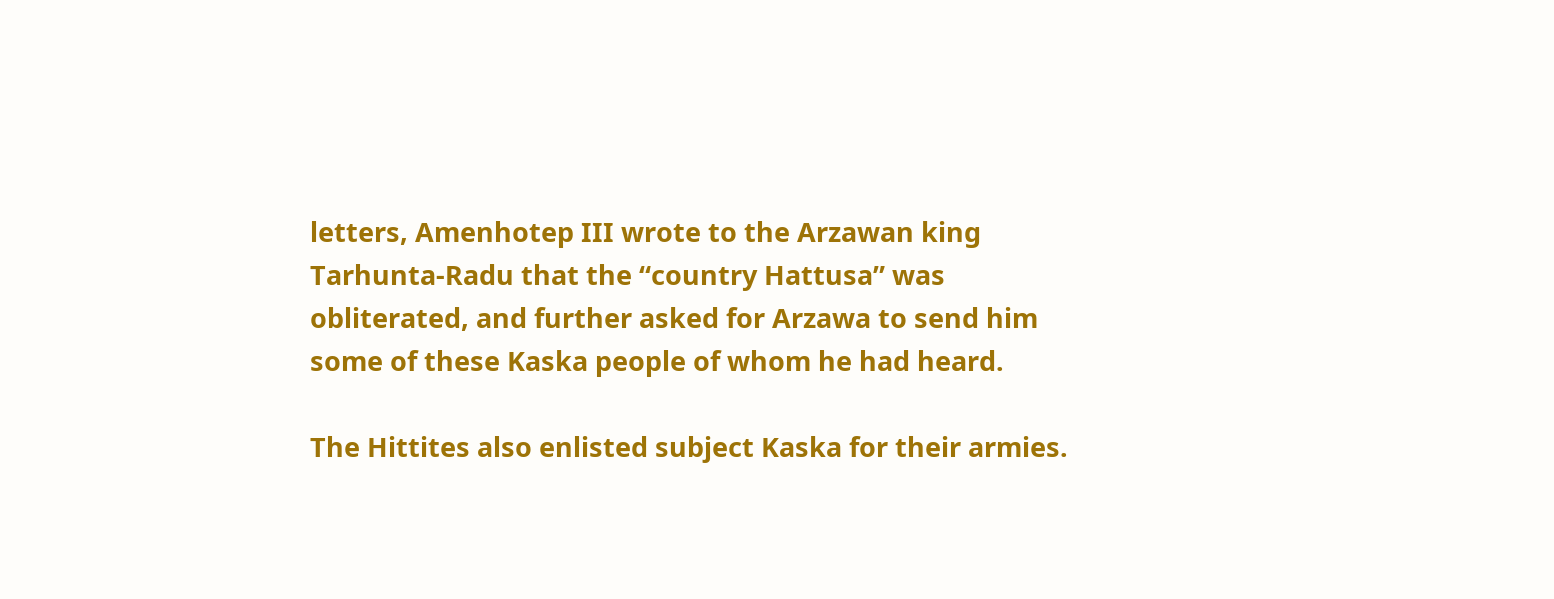letters, Amenhotep III wrote to the Arzawan king Tarhunta-Radu that the “country Hattusa” was obliterated, and further asked for Arzawa to send him some of these Kaska people of whom he had heard.

The Hittites also enlisted subject Kaska for their armies.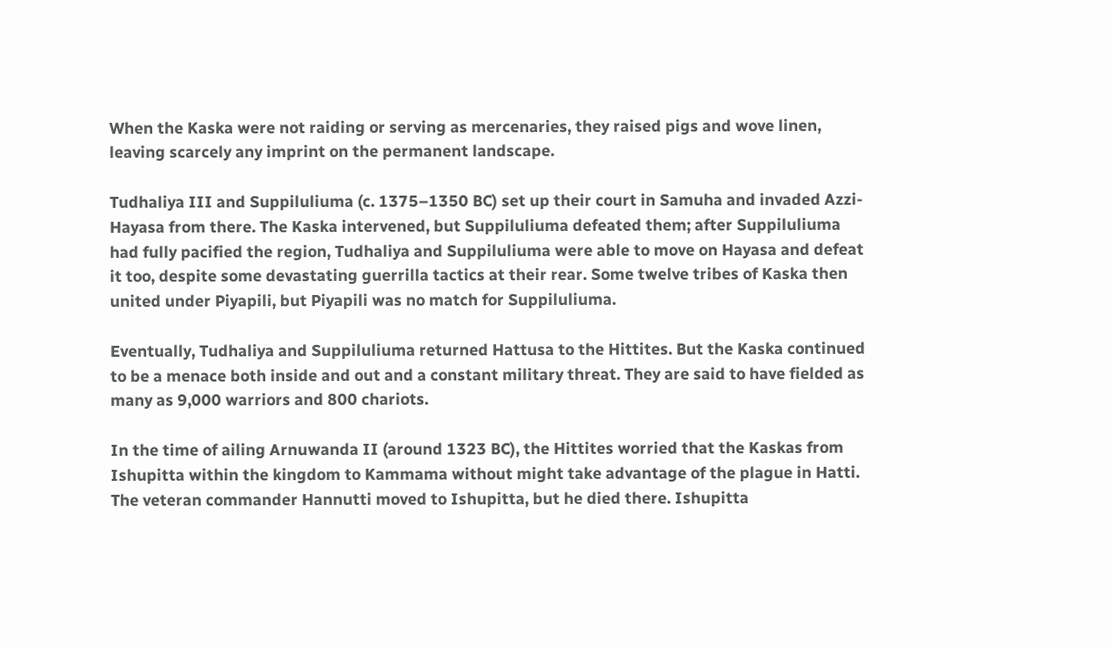When the Kaska were not raiding or serving as mercenaries, they raised pigs and wove linen, leaving scarcely any imprint on the permanent landscape.

Tudhaliya III and Suppiluliuma (c. 1375–1350 BC) set up their court in Samuha and invaded Azzi-Hayasa from there. The Kaska intervened, but Suppiluliuma defeated them; after Suppiluliuma had fully pacified the region, Tudhaliya and Suppiluliuma were able to move on Hayasa and defeat it too, despite some devastating guerrilla tactics at their rear. Some twelve tribes of Kaska then united under Piyapili, but Piyapili was no match for Suppiluliuma.

Eventually, Tudhaliya and Suppiluliuma returned Hattusa to the Hittites. But the Kaska continued to be a menace both inside and out and a constant military threat. They are said to have fielded as many as 9,000 warriors and 800 chariots.

In the time of ailing Arnuwanda II (around 1323 BC), the Hittites worried that the Kaskas from Ishupitta within the kingdom to Kammama without might take advantage of the plague in Hatti. The veteran commander Hannutti moved to Ishupitta, but he died there. Ishupitta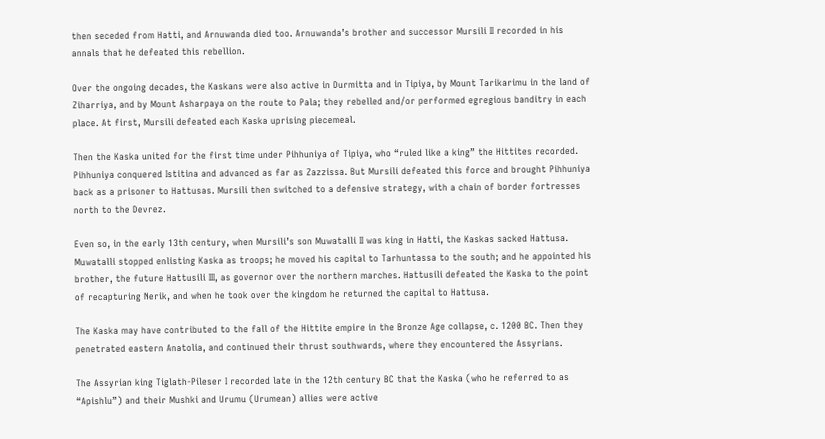then seceded from Hatti, and Arnuwanda died too. Arnuwanda’s brother and successor Mursili II recorded in his annals that he defeated this rebellion.

Over the ongoing decades, the Kaskans were also active in Durmitta and in Tipiya, by Mount Tarikarimu in the land of Ziharriya, and by Mount Asharpaya on the route to Pala; they rebelled and/or performed egregious banditry in each place. At first, Mursili defeated each Kaska uprising piecemeal.

Then the Kaska united for the first time under Pihhuniya of Tipiya, who “ruled like a king” the Hittites recorded. Pihhuniya conquered Istitina and advanced as far as Zazzissa. But Mursili defeated this force and brought Pihhuniya back as a prisoner to Hattusas. Mursili then switched to a defensive strategy, with a chain of border fortresses north to the Devrez.

Even so, in the early 13th century, when Mursili’s son Muwatalli II was king in Hatti, the Kaskas sacked Hattusa. Muwatalli stopped enlisting Kaska as troops; he moved his capital to Tarhuntassa to the south; and he appointed his brother, the future Hattusili III, as governor over the northern marches. Hattusili defeated the Kaska to the point of recapturing Nerik, and when he took over the kingdom he returned the capital to Hattusa.

The Kaska may have contributed to the fall of the Hittite empire in the Bronze Age collapse, c. 1200 BC. Then they penetrated eastern Anatolia, and continued their thrust southwards, where they encountered the Assyrians.

The Assyrian king Tiglath-Pileser I recorded late in the 12th century BC that the Kaska (who he referred to as “Apishlu”) and their Mushki and Urumu (Urumean) allies were active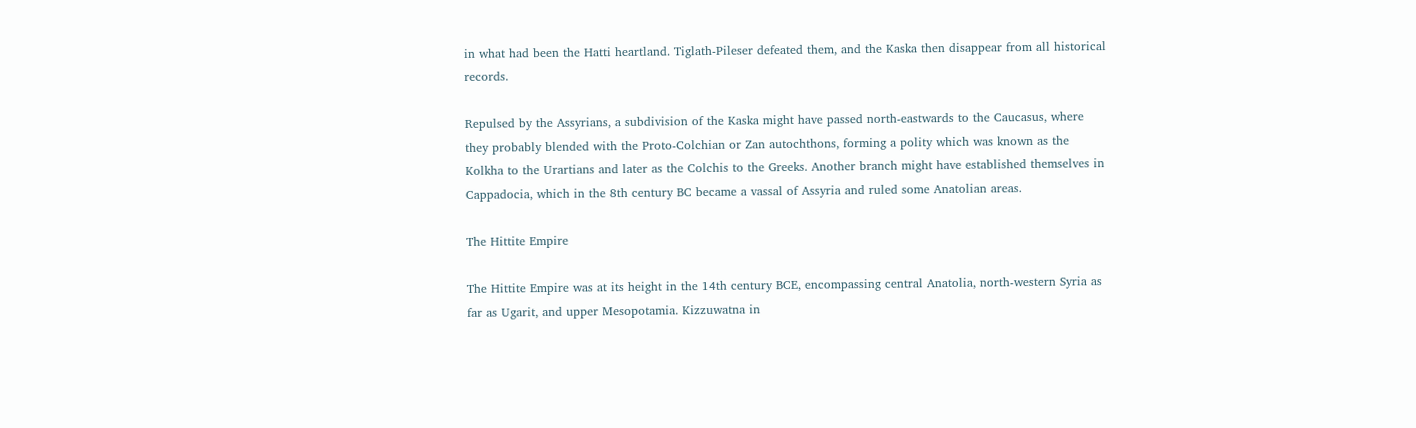in what had been the Hatti heartland. Tiglath-Pileser defeated them, and the Kaska then disappear from all historical records.

Repulsed by the Assyrians, a subdivision of the Kaska might have passed north-eastwards to the Caucasus, where they probably blended with the Proto-Colchian or Zan autochthons, forming a polity which was known as the Kolkha to the Urartians and later as the Colchis to the Greeks. Another branch might have established themselves in Cappadocia, which in the 8th century BC became a vassal of Assyria and ruled some Anatolian areas.

The Hittite Empire

The Hittite Empire was at its height in the 14th century BCE, encompassing central Anatolia, north-western Syria as far as Ugarit, and upper Mesopotamia. Kizzuwatna in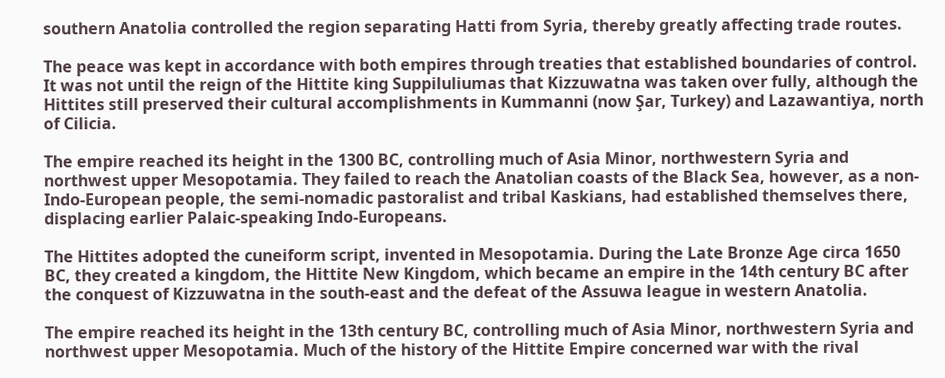southern Anatolia controlled the region separating Hatti from Syria, thereby greatly affecting trade routes.

The peace was kept in accordance with both empires through treaties that established boundaries of control. It was not until the reign of the Hittite king Suppiluliumas that Kizzuwatna was taken over fully, although the Hittites still preserved their cultural accomplishments in Kummanni (now Şar, Turkey) and Lazawantiya, north of Cilicia.

The empire reached its height in the 1300 BC, controlling much of Asia Minor, northwestern Syria and northwest upper Mesopotamia. They failed to reach the Anatolian coasts of the Black Sea, however, as a non-Indo-European people, the semi-nomadic pastoralist and tribal Kaskians, had established themselves there, displacing earlier Palaic-speaking Indo-Europeans.

The Hittites adopted the cuneiform script, invented in Mesopotamia. During the Late Bronze Age circa 1650 BC, they created a kingdom, the Hittite New Kingdom, which became an empire in the 14th century BC after the conquest of Kizzuwatna in the south-east and the defeat of the Assuwa league in western Anatolia.

The empire reached its height in the 13th century BC, controlling much of Asia Minor, northwestern Syria and northwest upper Mesopotamia. Much of the history of the Hittite Empire concerned war with the rival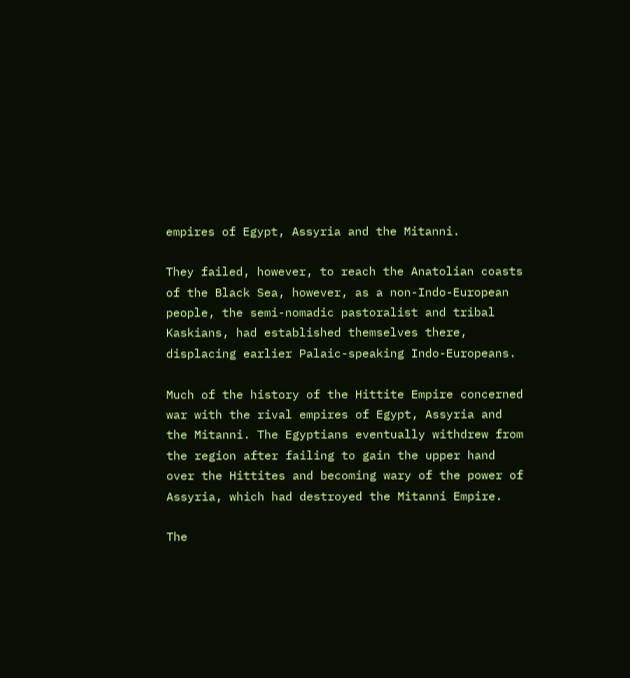empires of Egypt, Assyria and the Mitanni.

They failed, however, to reach the Anatolian coasts of the Black Sea, however, as a non-Indo-European people, the semi-nomadic pastoralist and tribal Kaskians, had established themselves there, displacing earlier Palaic-speaking Indo-Europeans.

Much of the history of the Hittite Empire concerned war with the rival empires of Egypt, Assyria and the Mitanni. The Egyptians eventually withdrew from the region after failing to gain the upper hand over the Hittites and becoming wary of the power of Assyria, which had destroyed the Mitanni Empire.

The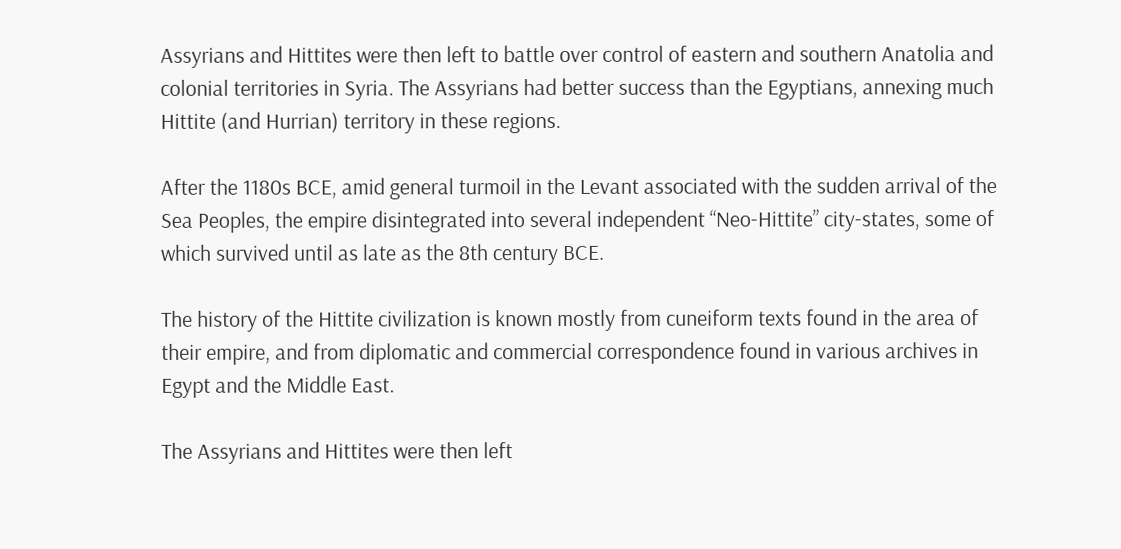Assyrians and Hittites were then left to battle over control of eastern and southern Anatolia and colonial territories in Syria. The Assyrians had better success than the Egyptians, annexing much Hittite (and Hurrian) territory in these regions.

After the 1180s BCE, amid general turmoil in the Levant associated with the sudden arrival of the Sea Peoples, the empire disintegrated into several independent “Neo-Hittite” city-states, some of which survived until as late as the 8th century BCE.

The history of the Hittite civilization is known mostly from cuneiform texts found in the area of their empire, and from diplomatic and commercial correspondence found in various archives in Egypt and the Middle East.

The Assyrians and Hittites were then left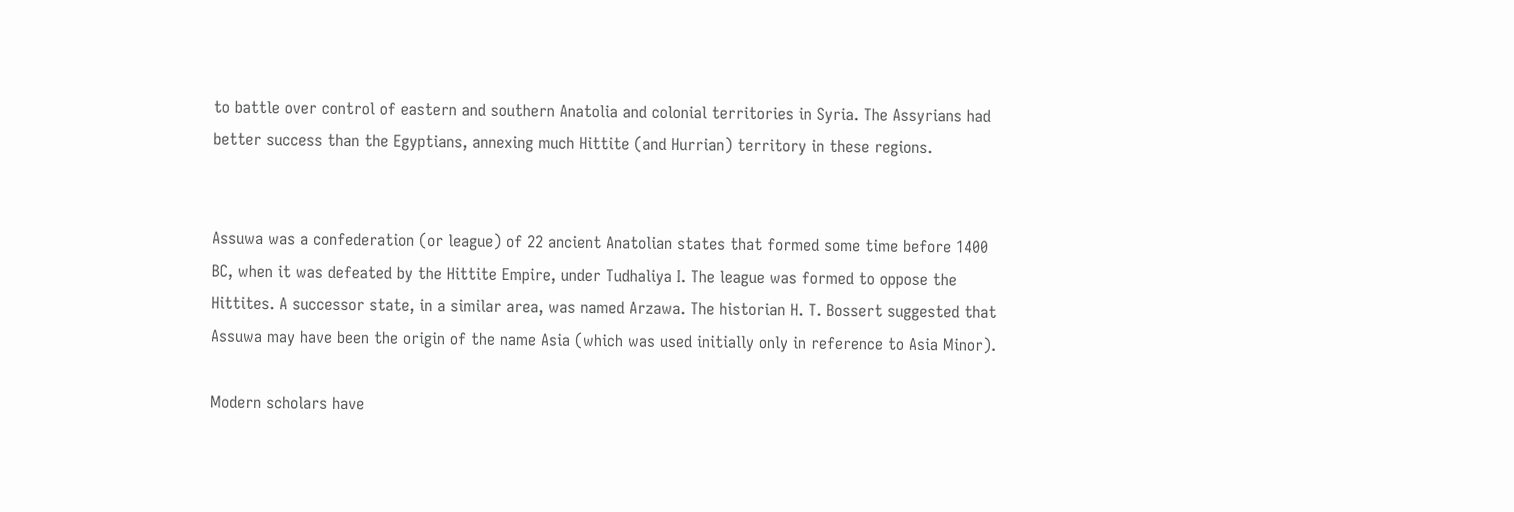to battle over control of eastern and southern Anatolia and colonial territories in Syria. The Assyrians had better success than the Egyptians, annexing much Hittite (and Hurrian) territory in these regions.


Assuwa was a confederation (or league) of 22 ancient Anatolian states that formed some time before 1400 BC, when it was defeated by the Hittite Empire, under Tudhaliya I. The league was formed to oppose the Hittites. A successor state, in a similar area, was named Arzawa. The historian H. T. Bossert suggested that Assuwa may have been the origin of the name Asia (which was used initially only in reference to Asia Minor).

Modern scholars have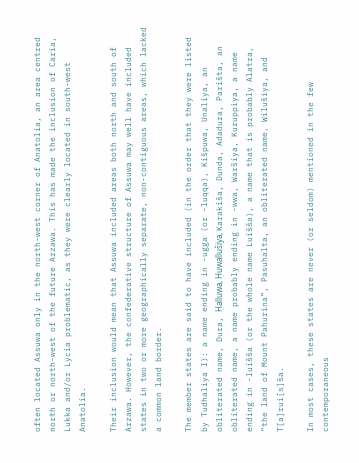often located Assuwa only in the north-west corner of Anatolia, an area centred north or north-west of the future Arzawa. This has made the inclusion of Caria, Lukka and/or Lycia problematic, as they were clearly located in south-west Anatolia.

Their inclusion would mean that Assuwa included areas both north and south of Arzawa. However, the confederative structure of Assuwa may well have included states in two or more geographically separate, non-contiguous areas, which lacked a common land border.

The member states are said to have included (in the order that they were listed by Tudhaliya I): a name ending in -ugga (or -luqqa), Kišpuwa, Unaliya, an obliterated name, Dura, Ḥalluwa, Ḥuwallušiya, Karakiša, Dunda, Adadura, Parišta, an obliterated name, a name probably ending in -wwa, Waršiya, Kuruppiya, a name ending in -luišša (or the whole name Luišša), a name that is probably Alatra, “the land of Mount Pahurina”, Pasuhalta, an obliterated name, Wilušiya, and T[a]rui[s]ša.

In most cases, these states are never (or seldom) mentioned in the few contemporaneous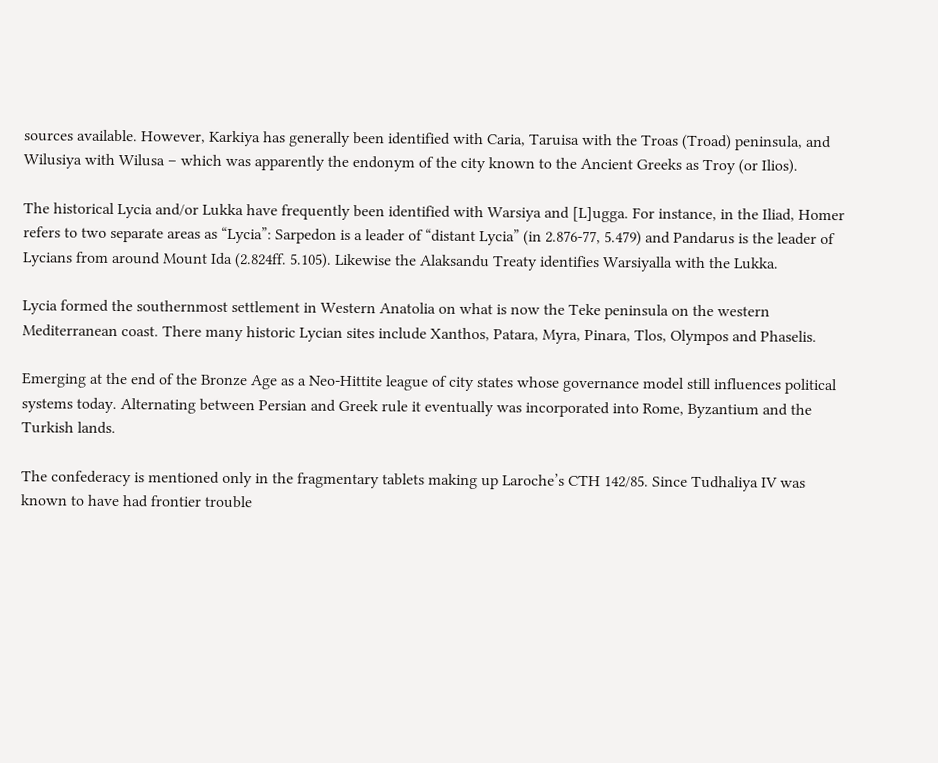sources available. However, Karkiya has generally been identified with Caria, Taruisa with the Troas (Troad) peninsula, and Wilusiya with Wilusa – which was apparently the endonym of the city known to the Ancient Greeks as Troy (or Ilios).

The historical Lycia and/or Lukka have frequently been identified with Warsiya and [L]ugga. For instance, in the Iliad, Homer refers to two separate areas as “Lycia”: Sarpedon is a leader of “distant Lycia” (in 2.876-77, 5.479) and Pandarus is the leader of Lycians from around Mount Ida (2.824ff. 5.105). Likewise the Alaksandu Treaty identifies Warsiyalla with the Lukka.

Lycia formed the southernmost settlement in Western Anatolia on what is now the Teke peninsula on the western Mediterranean coast. There many historic Lycian sites include Xanthos, Patara, Myra, Pinara, Tlos, Olympos and Phaselis.

Emerging at the end of the Bronze Age as a Neo-Hittite league of city states whose governance model still influences political systems today. Alternating between Persian and Greek rule it eventually was incorporated into Rome, Byzantium and the Turkish lands.

The confederacy is mentioned only in the fragmentary tablets making up Laroche’s CTH 142/85. Since Tudhaliya IV was known to have had frontier trouble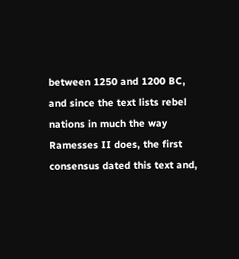between 1250 and 1200 BC, and since the text lists rebel nations in much the way Ramesses II does, the first consensus dated this text and,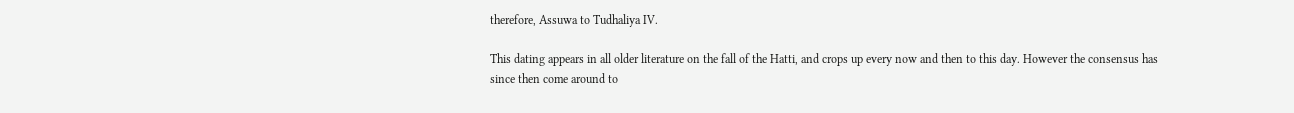therefore, Assuwa to Tudhaliya IV.

This dating appears in all older literature on the fall of the Hatti, and crops up every now and then to this day. However the consensus has since then come around to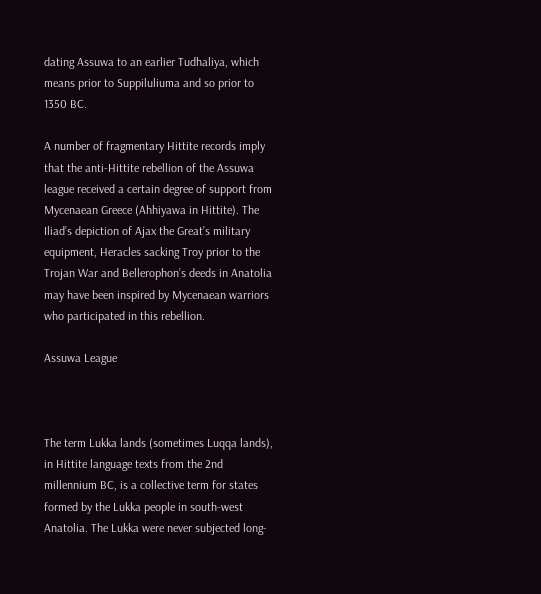dating Assuwa to an earlier Tudhaliya, which means prior to Suppiluliuma and so prior to 1350 BC.

A number of fragmentary Hittite records imply that the anti-Hittite rebellion of the Assuwa league received a certain degree of support from Mycenaean Greece (Ahhiyawa in Hittite). The Iliad’s depiction of Ajax the Great’s military equipment, Heracles sacking Troy prior to the Trojan War and Bellerophon’s deeds in Anatolia may have been inspired by Mycenaean warriors who participated in this rebellion.

Assuwa League



The term Lukka lands (sometimes Luqqa lands), in Hittite language texts from the 2nd millennium BC, is a collective term for states formed by the Lukka people in south-west Anatolia. The Lukka were never subjected long-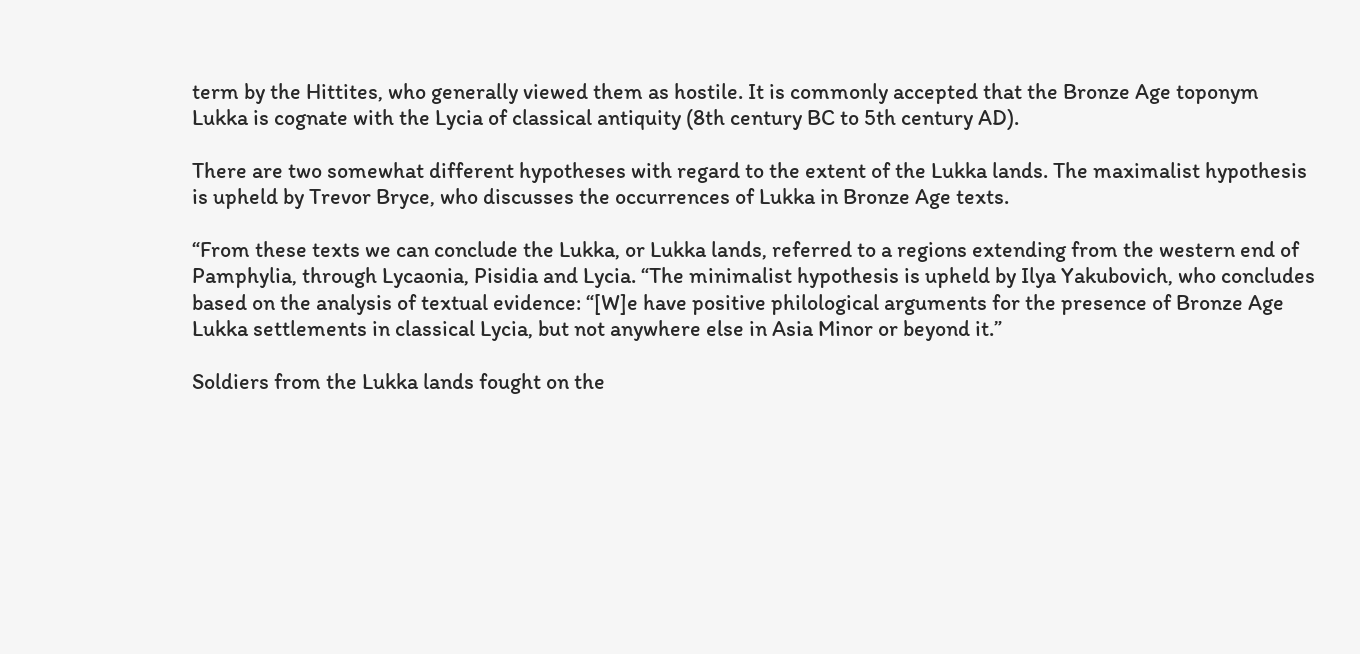term by the Hittites, who generally viewed them as hostile. It is commonly accepted that the Bronze Age toponym Lukka is cognate with the Lycia of classical antiquity (8th century BC to 5th century AD).

There are two somewhat different hypotheses with regard to the extent of the Lukka lands. The maximalist hypothesis is upheld by Trevor Bryce, who discusses the occurrences of Lukka in Bronze Age texts.

“From these texts we can conclude the Lukka, or Lukka lands, referred to a regions extending from the western end of Pamphylia, through Lycaonia, Pisidia and Lycia. “The minimalist hypothesis is upheld by Ilya Yakubovich, who concludes based on the analysis of textual evidence: “[W]e have positive philological arguments for the presence of Bronze Age Lukka settlements in classical Lycia, but not anywhere else in Asia Minor or beyond it.”

Soldiers from the Lukka lands fought on the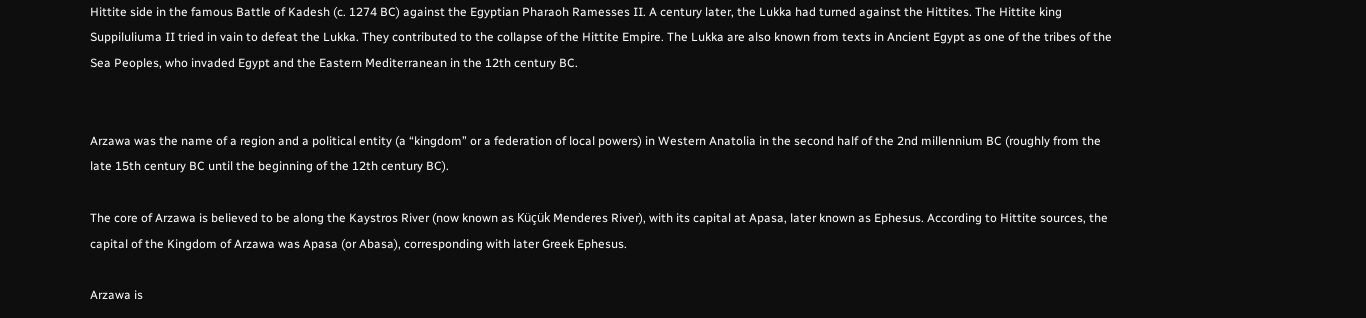Hittite side in the famous Battle of Kadesh (c. 1274 BC) against the Egyptian Pharaoh Ramesses II. A century later, the Lukka had turned against the Hittites. The Hittite king Suppiluliuma II tried in vain to defeat the Lukka. They contributed to the collapse of the Hittite Empire. The Lukka are also known from texts in Ancient Egypt as one of the tribes of the Sea Peoples, who invaded Egypt and the Eastern Mediterranean in the 12th century BC.


Arzawa was the name of a region and a political entity (a “kingdom” or a federation of local powers) in Western Anatolia in the second half of the 2nd millennium BC (roughly from the late 15th century BC until the beginning of the 12th century BC).

The core of Arzawa is believed to be along the Kaystros River (now known as Küçük Menderes River), with its capital at Apasa, later known as Ephesus. According to Hittite sources, the capital of the Kingdom of Arzawa was Apasa (or Abasa), corresponding with later Greek Ephesus.

Arzawa is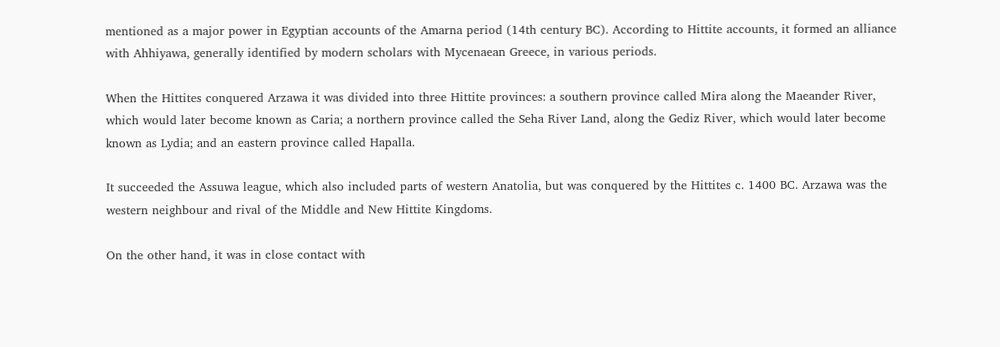mentioned as a major power in Egyptian accounts of the Amarna period (14th century BC). According to Hittite accounts, it formed an alliance with Ahhiyawa, generally identified by modern scholars with Mycenaean Greece, in various periods.

When the Hittites conquered Arzawa it was divided into three Hittite provinces: a southern province called Mira along the Maeander River, which would later become known as Caria; a northern province called the Seha River Land, along the Gediz River, which would later become known as Lydia; and an eastern province called Hapalla.

It succeeded the Assuwa league, which also included parts of western Anatolia, but was conquered by the Hittites c. 1400 BC. Arzawa was the western neighbour and rival of the Middle and New Hittite Kingdoms.

On the other hand, it was in close contact with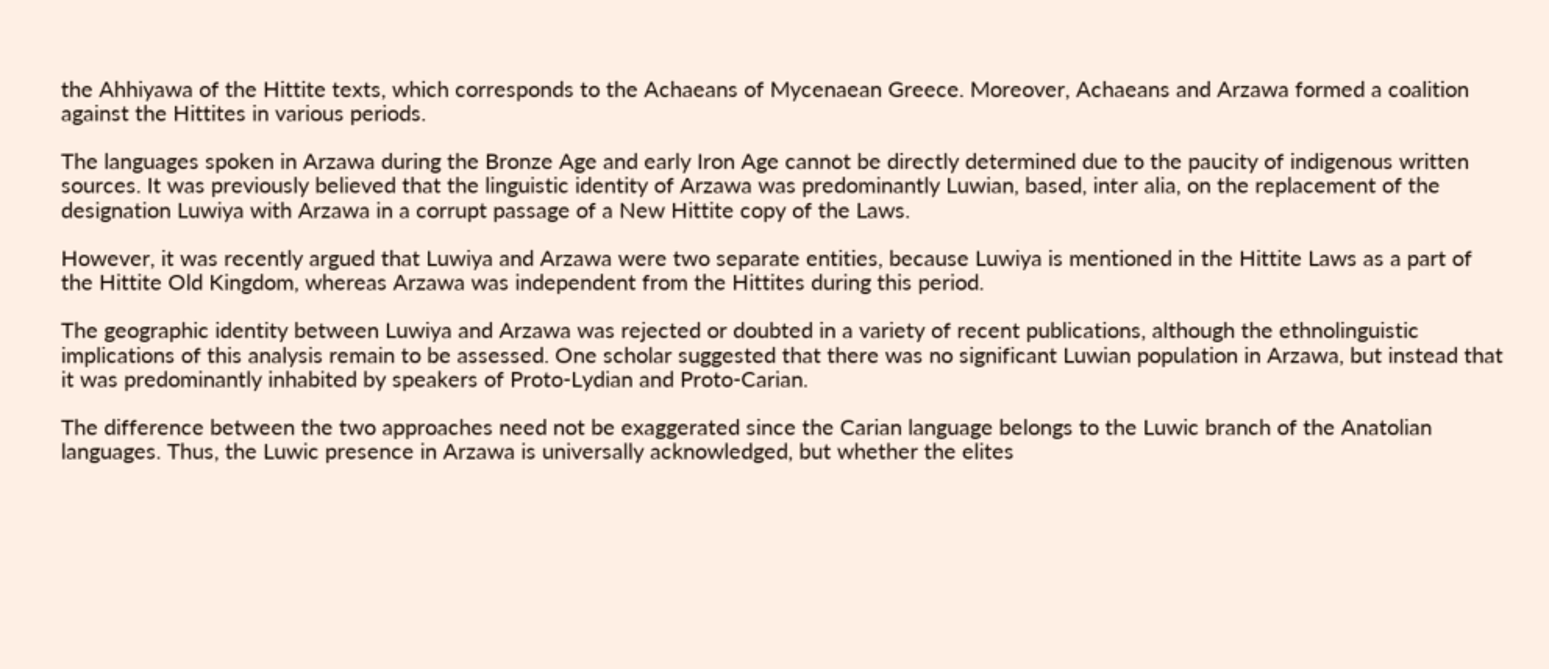the Ahhiyawa of the Hittite texts, which corresponds to the Achaeans of Mycenaean Greece. Moreover, Achaeans and Arzawa formed a coalition against the Hittites in various periods.

The languages spoken in Arzawa during the Bronze Age and early Iron Age cannot be directly determined due to the paucity of indigenous written sources. It was previously believed that the linguistic identity of Arzawa was predominantly Luwian, based, inter alia, on the replacement of the designation Luwiya with Arzawa in a corrupt passage of a New Hittite copy of the Laws.

However, it was recently argued that Luwiya and Arzawa were two separate entities, because Luwiya is mentioned in the Hittite Laws as a part of the Hittite Old Kingdom, whereas Arzawa was independent from the Hittites during this period.

The geographic identity between Luwiya and Arzawa was rejected or doubted in a variety of recent publications, although the ethnolinguistic implications of this analysis remain to be assessed. One scholar suggested that there was no significant Luwian population in Arzawa, but instead that it was predominantly inhabited by speakers of Proto-Lydian and Proto-Carian.

The difference between the two approaches need not be exaggerated since the Carian language belongs to the Luwic branch of the Anatolian languages. Thus, the Luwic presence in Arzawa is universally acknowledged, but whether the elites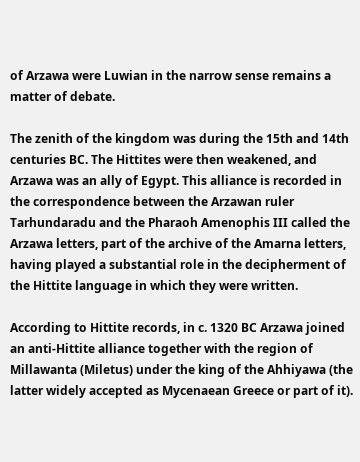of Arzawa were Luwian in the narrow sense remains a matter of debate.

The zenith of the kingdom was during the 15th and 14th centuries BC. The Hittites were then weakened, and Arzawa was an ally of Egypt. This alliance is recorded in the correspondence between the Arzawan ruler Tarhundaradu and the Pharaoh Amenophis III called the Arzawa letters, part of the archive of the Amarna letters, having played a substantial role in the decipherment of the Hittite language in which they were written.

According to Hittite records, in c. 1320 BC Arzawa joined an anti-Hittite alliance together with the region of Millawanta (Miletus) under the king of the Ahhiyawa (the latter widely accepted as Mycenaean Greece or part of it).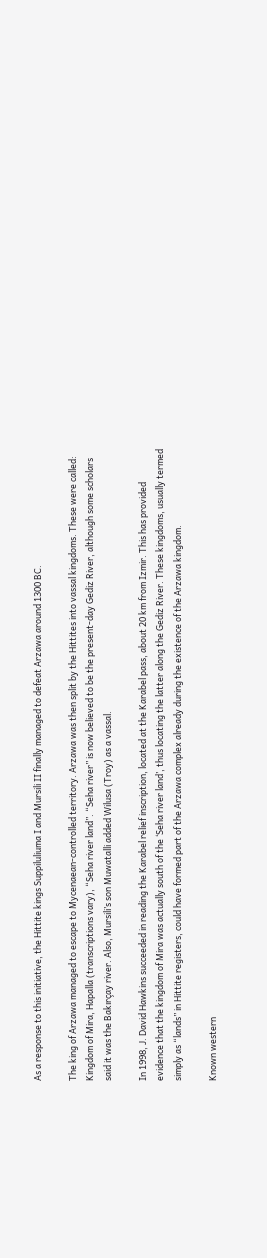As a response to this initiative, the Hittite kings Suppiluliuma I and Mursili II finally managed to defeat Arzawa around 1300 BC.

The king of Arzawa managed to escape to Mycenaean-controlled territory. Arzawa was then split by the Hittites into vassal kingdoms. These were called: Kingdom of Mira, Hapalla (transcriptions vary), “Seha river land”. “Seha river” is now believed to be the present-day Gediz River, although some scholars said it was the Bakırçay river. Also, Mursili’s son Muwatalli added Wilusa (Troy) as a vassal.

In 1998, J. David Hawkins succeeded in reading the Karabel relief inscription, located at the Karabel pass, about 20 km from Izmir. This has provided evidence that the kingdom of Mira was actually south of the ‘Seha river land’, thus locating the latter along the Gediz River. These kingdoms, usually termed simply as “lands” in Hittite registers, could have formed part of the Arzawa complex already during the existence of the Arzawa kingdom.

Known western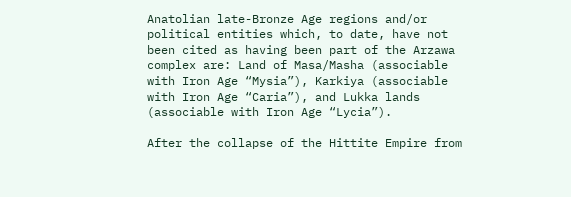Anatolian late-Bronze Age regions and/or political entities which, to date, have not been cited as having been part of the Arzawa complex are: Land of Masa/Masha (associable with Iron Age “Mysia”), Karkiya (associable with Iron Age “Caria”), and Lukka lands (associable with Iron Age “Lycia”).

After the collapse of the Hittite Empire from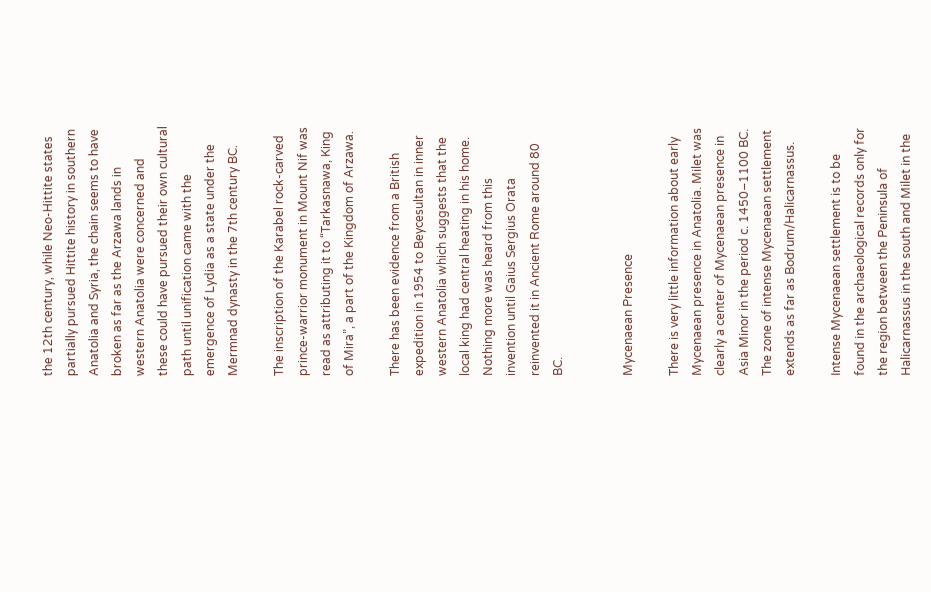the 12th century, while Neo-Hittite states partially pursued Hittite history in southern Anatolia and Syria, the chain seems to have broken as far as the Arzawa lands in western Anatolia were concerned and these could have pursued their own cultural path until unification came with the emergence of Lydia as a state under the Mermnad dynasty in the 7th century BC.

The inscription of the Karabel rock-carved prince-warrior monument in Mount Nif was read as attributing it to “Tarkasnawa, King of Mira”, a part of the Kingdom of Arzawa.

There has been evidence from a British expedition in 1954 to Beycesultan in inner western Anatolia which suggests that the local king had central heating in his home. Nothing more was heard from this invention until Gaius Sergius Orata reinvented it in Ancient Rome around 80 BC.


Mycenaean Presence

There is very little information about early Mycenaean presence in Anatolia. Milet was clearly a center of Mycenaean presence in Asia Minor in the period c. 1450–1100 BC. The zone of intense Mycenaean settlement extends as far as Bodrum/Halicarnassus.

Intense Mycenaean settlement is to be found in the archaeological records only for the region between the Peninsula of Halicarnassus in the south and Milet in the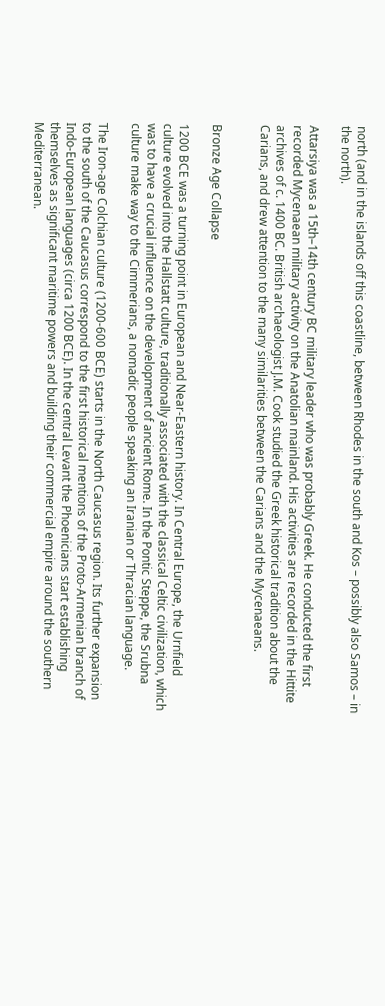north (and in the islands off this coastline, between Rhodes in the south and Kos – possibly also Samos – in the north).

Attarsiya was a 15th–14th century BC military leader who was probably Greek. He conducted the first recorded Mycenaean military activity on the Anatolian mainland. His activities are recorded in the Hittite archives of c. 1400 BC. British archaeologist J.M. Cook studied the Greek historical tradition about the Carians, and drew attention to the many similarities between the Carians and the Mycenaeans.


Bronze Age Collapse

1200 BCE was a turning point in European and Near-Eastern history. In Central Europe, the Urnfield culture evolved into the Hallstatt culture, traditionally associated with the classical Celtic civilization, which was to have a crucial influence on the development of ancient Rome. In the Pontic Steppe, the Srubna culture make way to the Cimmerians, a nomadic people speaking an Iranian or Thracian language.

The Iron-age Colchian culture (1200-600 BCE) starts in the North Caucasus region. Its further expansion to the south of the Caucasus correspond to the first historical mentions of the Proto-Armenian branch of Indo-European languages (circa 1200 BCE). In the central Levant the Phoenicians start establishing themselves as significant maritime powers and building their commercial empire around the southern Mediterranean.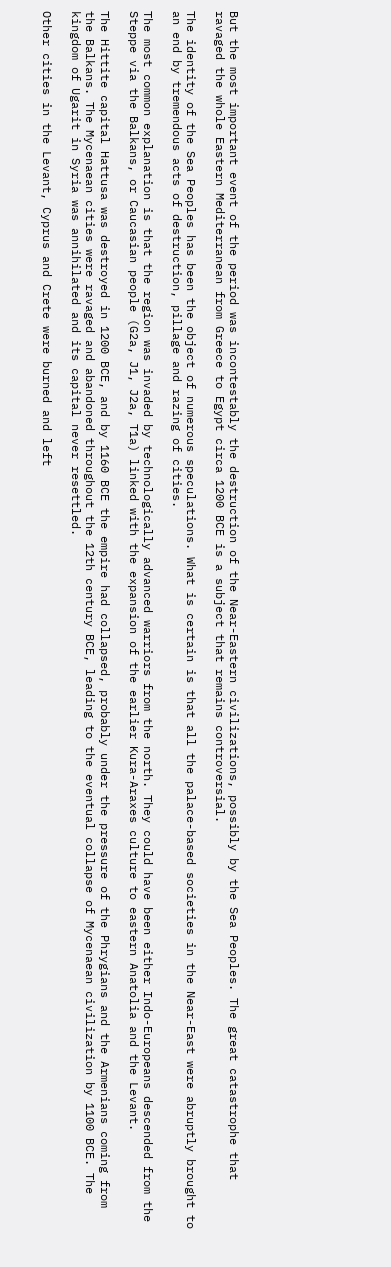But the most important event of the period was incontestably the destruction of the Near-Eastern civilizations, possibly by the Sea Peoples. The great catastrophe that ravaged the whole Eastern Mediterranean from Greece to Egypt circa 1200 BCE is a subject that remains controversial.

The identity of the Sea Peoples has been the object of numerous speculations. What is certain is that all the palace-based societies in the Near-East were abruptly brought to an end by tremendous acts of destruction, pillage and razing of cities.

The most common explanation is that the region was invaded by technologically advanced warriors from the north. They could have been either Indo-Europeans descended from the Steppe via the Balkans, or Caucasian people (G2a, J1, J2a, T1a) linked with the expansion of the earlier Kura-Araxes culture to eastern Anatolia and the Levant.

The Hittite capital Hattusa was destroyed in 1200 BCE, and by 1160 BCE the empire had collapsed, probably under the pressure of the Phrygians and the Armenians coming from the Balkans. The Mycenaean cities were ravaged and abandoned throughout the 12th century BCE, leading to the eventual collapse of Mycenaean civilization by 1100 BCE. The kingdom of Ugarit in Syria was annihilated and its capital never resettled.

Other cities in the Levant, Cyprus and Crete were burned and left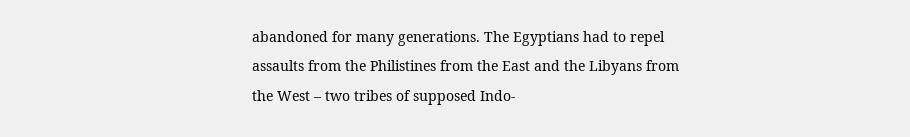abandoned for many generations. The Egyptians had to repel assaults from the Philistines from the East and the Libyans from the West – two tribes of supposed Indo-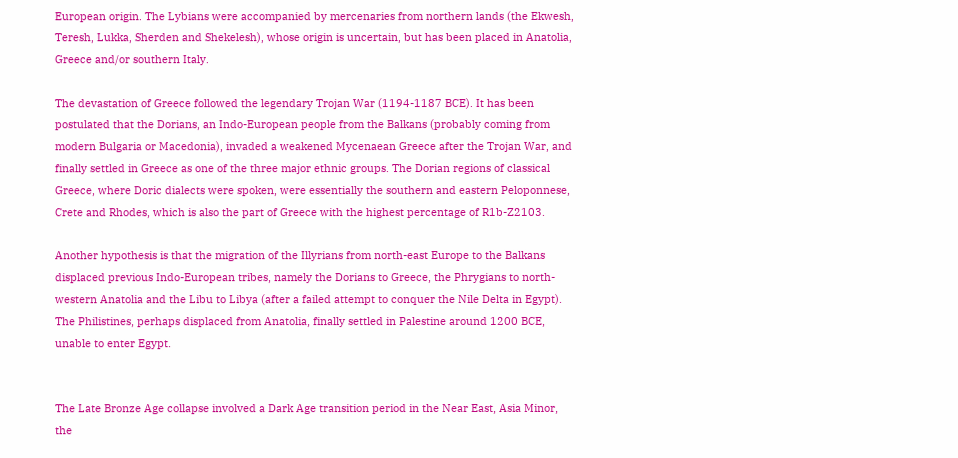European origin. The Lybians were accompanied by mercenaries from northern lands (the Ekwesh, Teresh, Lukka, Sherden and Shekelesh), whose origin is uncertain, but has been placed in Anatolia, Greece and/or southern Italy.

The devastation of Greece followed the legendary Trojan War (1194-1187 BCE). It has been postulated that the Dorians, an Indo-European people from the Balkans (probably coming from modern Bulgaria or Macedonia), invaded a weakened Mycenaean Greece after the Trojan War, and finally settled in Greece as one of the three major ethnic groups. The Dorian regions of classical Greece, where Doric dialects were spoken, were essentially the southern and eastern Peloponnese, Crete and Rhodes, which is also the part of Greece with the highest percentage of R1b-Z2103.

Another hypothesis is that the migration of the Illyrians from north-east Europe to the Balkans displaced previous Indo-European tribes, namely the Dorians to Greece, the Phrygians to north-western Anatolia and the Libu to Libya (after a failed attempt to conquer the Nile Delta in Egypt). The Philistines, perhaps displaced from Anatolia, finally settled in Palestine around 1200 BCE, unable to enter Egypt.


The Late Bronze Age collapse involved a Dark Age transition period in the Near East, Asia Minor, the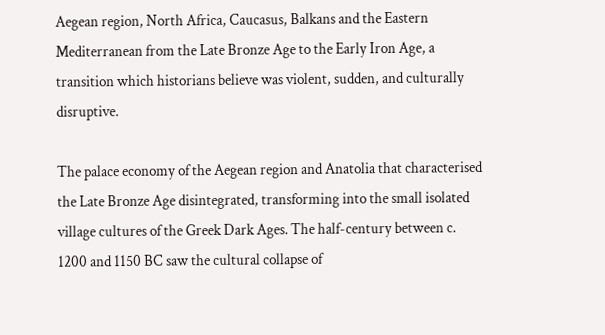Aegean region, North Africa, Caucasus, Balkans and the Eastern Mediterranean from the Late Bronze Age to the Early Iron Age, a transition which historians believe was violent, sudden, and culturally disruptive.

The palace economy of the Aegean region and Anatolia that characterised the Late Bronze Age disintegrated, transforming into the small isolated village cultures of the Greek Dark Ages. The half-century between c. 1200 and 1150 BC saw the cultural collapse of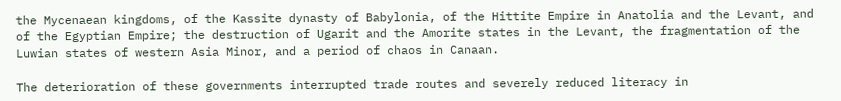the Mycenaean kingdoms, of the Kassite dynasty of Babylonia, of the Hittite Empire in Anatolia and the Levant, and of the Egyptian Empire; the destruction of Ugarit and the Amorite states in the Levant, the fragmentation of the Luwian states of western Asia Minor, and a period of chaos in Canaan.

The deterioration of these governments interrupted trade routes and severely reduced literacy in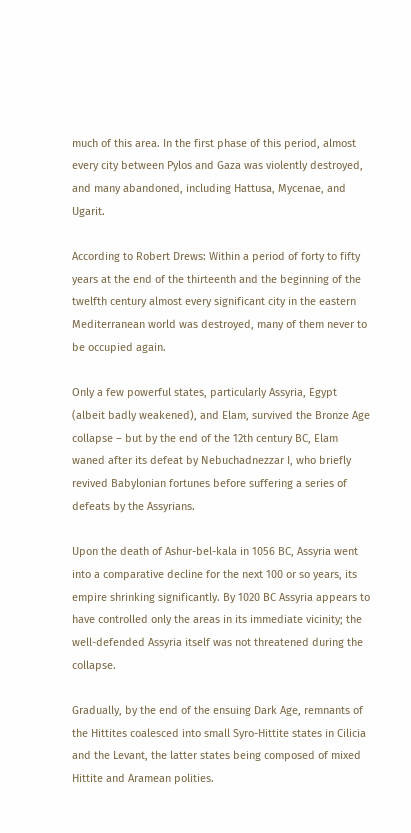much of this area. In the first phase of this period, almost every city between Pylos and Gaza was violently destroyed, and many abandoned, including Hattusa, Mycenae, and Ugarit.

According to Robert Drews: Within a period of forty to fifty years at the end of the thirteenth and the beginning of the twelfth century almost every significant city in the eastern Mediterranean world was destroyed, many of them never to be occupied again.

Only a few powerful states, particularly Assyria, Egypt (albeit badly weakened), and Elam, survived the Bronze Age collapse – but by the end of the 12th century BC, Elam waned after its defeat by Nebuchadnezzar I, who briefly revived Babylonian fortunes before suffering a series of defeats by the Assyrians.

Upon the death of Ashur-bel-kala in 1056 BC, Assyria went into a comparative decline for the next 100 or so years, its empire shrinking significantly. By 1020 BC Assyria appears to have controlled only the areas in its immediate vicinity; the well-defended Assyria itself was not threatened during the collapse.

Gradually, by the end of the ensuing Dark Age, remnants of the Hittites coalesced into small Syro-Hittite states in Cilicia and the Levant, the latter states being composed of mixed Hittite and Aramean polities.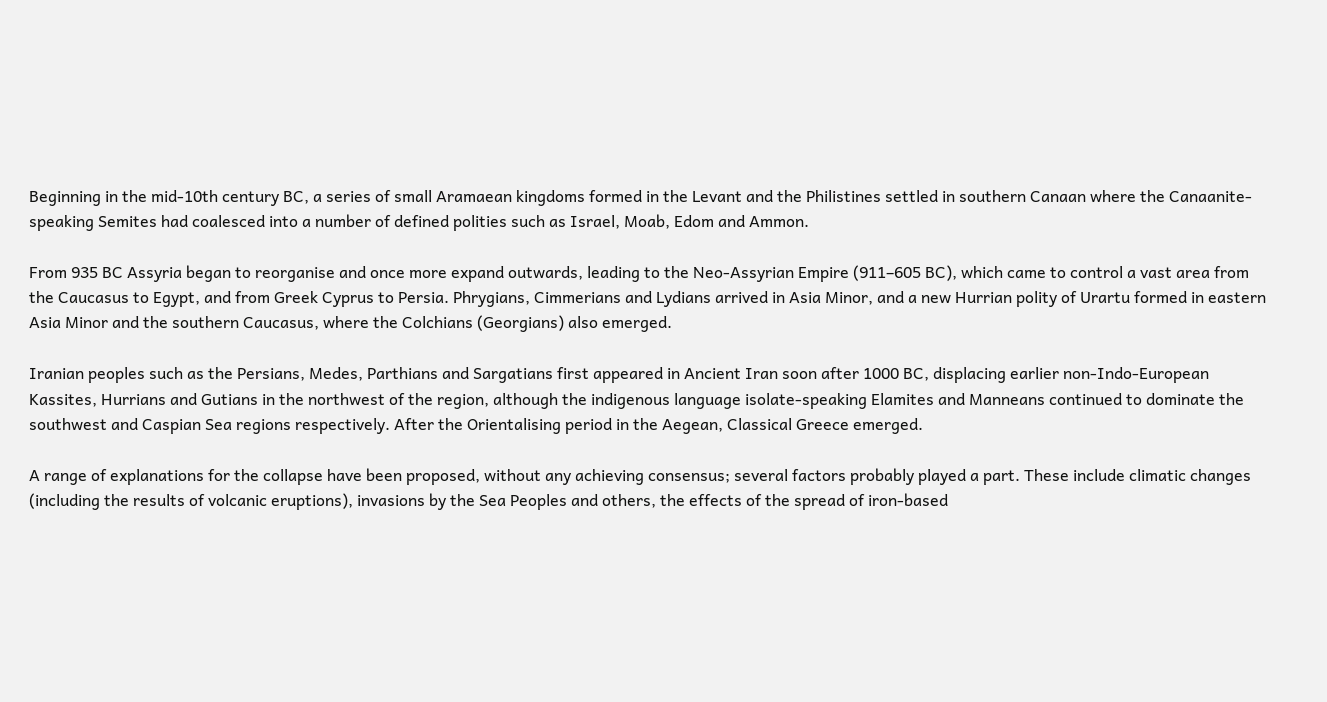Beginning in the mid-10th century BC, a series of small Aramaean kingdoms formed in the Levant and the Philistines settled in southern Canaan where the Canaanite-speaking Semites had coalesced into a number of defined polities such as Israel, Moab, Edom and Ammon.

From 935 BC Assyria began to reorganise and once more expand outwards, leading to the Neo-Assyrian Empire (911–605 BC), which came to control a vast area from the Caucasus to Egypt, and from Greek Cyprus to Persia. Phrygians, Cimmerians and Lydians arrived in Asia Minor, and a new Hurrian polity of Urartu formed in eastern Asia Minor and the southern Caucasus, where the Colchians (Georgians) also emerged.

Iranian peoples such as the Persians, Medes, Parthians and Sargatians first appeared in Ancient Iran soon after 1000 BC, displacing earlier non-Indo-European Kassites, Hurrians and Gutians in the northwest of the region, although the indigenous language isolate-speaking Elamites and Manneans continued to dominate the southwest and Caspian Sea regions respectively. After the Orientalising period in the Aegean, Classical Greece emerged.

A range of explanations for the collapse have been proposed, without any achieving consensus; several factors probably played a part. These include climatic changes (including the results of volcanic eruptions), invasions by the Sea Peoples and others, the effects of the spread of iron-based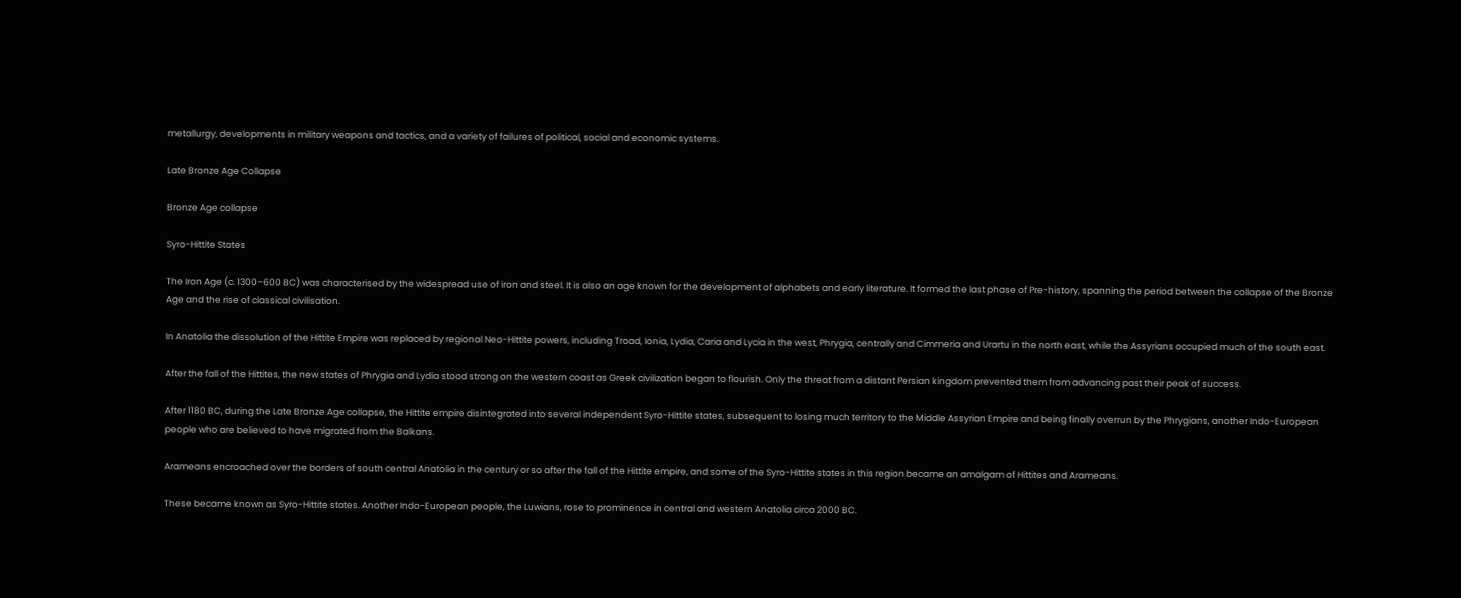metallurgy, developments in military weapons and tactics, and a variety of failures of political, social and economic systems.

Late Bronze Age Collapse

Bronze Age collapse

Syro-Hittite States

The Iron Age (c. 1300–600 BC) was characterised by the widespread use of iron and steel. It is also an age known for the development of alphabets and early literature. It formed the last phase of Pre-history, spanning the period between the collapse of the Bronze Age and the rise of classical civilisation.

In Anatolia the dissolution of the Hittite Empire was replaced by regional Neo-Hittite powers, including Troad, Ionia, Lydia, Caria and Lycia in the west, Phrygia, centrally and Cimmeria and Urartu in the north east, while the Assyrians occupied much of the south east.

After the fall of the Hittites, the new states of Phrygia and Lydia stood strong on the western coast as Greek civilization began to flourish. Only the threat from a distant Persian kingdom prevented them from advancing past their peak of success.

After 1180 BC, during the Late Bronze Age collapse, the Hittite empire disintegrated into several independent Syro-Hittite states, subsequent to losing much territory to the Middle Assyrian Empire and being finally overrun by the Phrygians, another Indo-European people who are believed to have migrated from the Balkans.

Arameans encroached over the borders of south central Anatolia in the century or so after the fall of the Hittite empire, and some of the Syro-Hittite states in this region became an amalgam of Hittites and Arameans.

These became known as Syro-Hittite states. Another Indo-European people, the Luwians, rose to prominence in central and western Anatolia circa 2000 BC.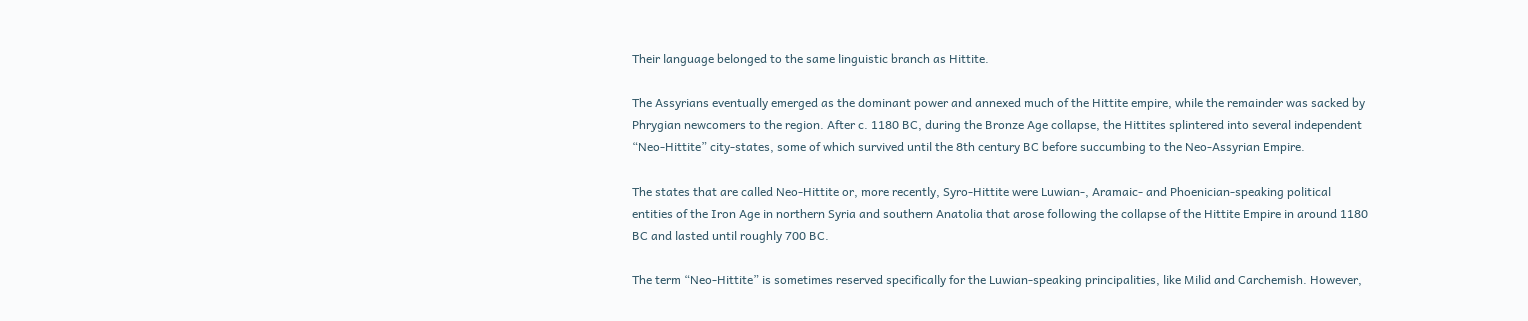Their language belonged to the same linguistic branch as Hittite.

The Assyrians eventually emerged as the dominant power and annexed much of the Hittite empire, while the remainder was sacked by Phrygian newcomers to the region. After c. 1180 BC, during the Bronze Age collapse, the Hittites splintered into several independent “Neo-Hittite” city-states, some of which survived until the 8th century BC before succumbing to the Neo-Assyrian Empire.

The states that are called Neo-Hittite or, more recently, Syro-Hittite were Luwian-, Aramaic- and Phoenician-speaking political entities of the Iron Age in northern Syria and southern Anatolia that arose following the collapse of the Hittite Empire in around 1180 BC and lasted until roughly 700 BC.

The term “Neo-Hittite” is sometimes reserved specifically for the Luwian-speaking principalities, like Milid and Carchemish. However,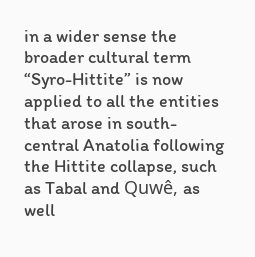in a wider sense the broader cultural term “Syro-Hittite” is now applied to all the entities that arose in south-central Anatolia following the Hittite collapse, such as Tabal and Quwê, as well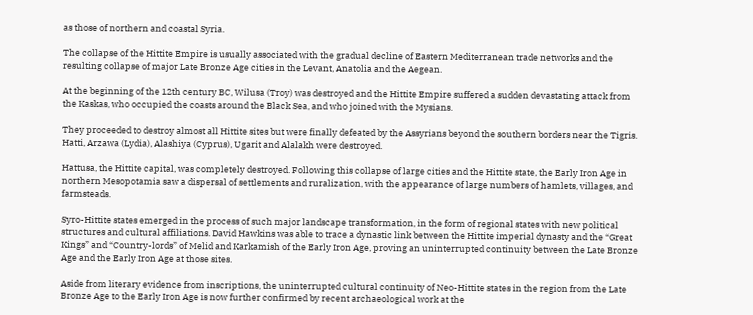as those of northern and coastal Syria.

The collapse of the Hittite Empire is usually associated with the gradual decline of Eastern Mediterranean trade networks and the resulting collapse of major Late Bronze Age cities in the Levant, Anatolia and the Aegean.

At the beginning of the 12th century BC, Wilusa (Troy) was destroyed and the Hittite Empire suffered a sudden devastating attack from the Kaskas, who occupied the coasts around the Black Sea, and who joined with the Mysians.

They proceeded to destroy almost all Hittite sites but were finally defeated by the Assyrians beyond the southern borders near the Tigris. Hatti, Arzawa (Lydia), Alashiya (Cyprus), Ugarit and Alalakh were destroyed.

Hattusa, the Hittite capital, was completely destroyed. Following this collapse of large cities and the Hittite state, the Early Iron Age in northern Mesopotamia saw a dispersal of settlements and ruralization, with the appearance of large numbers of hamlets, villages, and farmsteads.

Syro-Hittite states emerged in the process of such major landscape transformation, in the form of regional states with new political structures and cultural affiliations. David Hawkins was able to trace a dynastic link between the Hittite imperial dynasty and the “Great Kings” and “Country-lords” of Melid and Karkamish of the Early Iron Age, proving an uninterrupted continuity between the Late Bronze Age and the Early Iron Age at those sites.

Aside from literary evidence from inscriptions, the uninterrupted cultural continuity of Neo-Hittite states in the region from the Late Bronze Age to the Early Iron Age is now further confirmed by recent archaeological work at the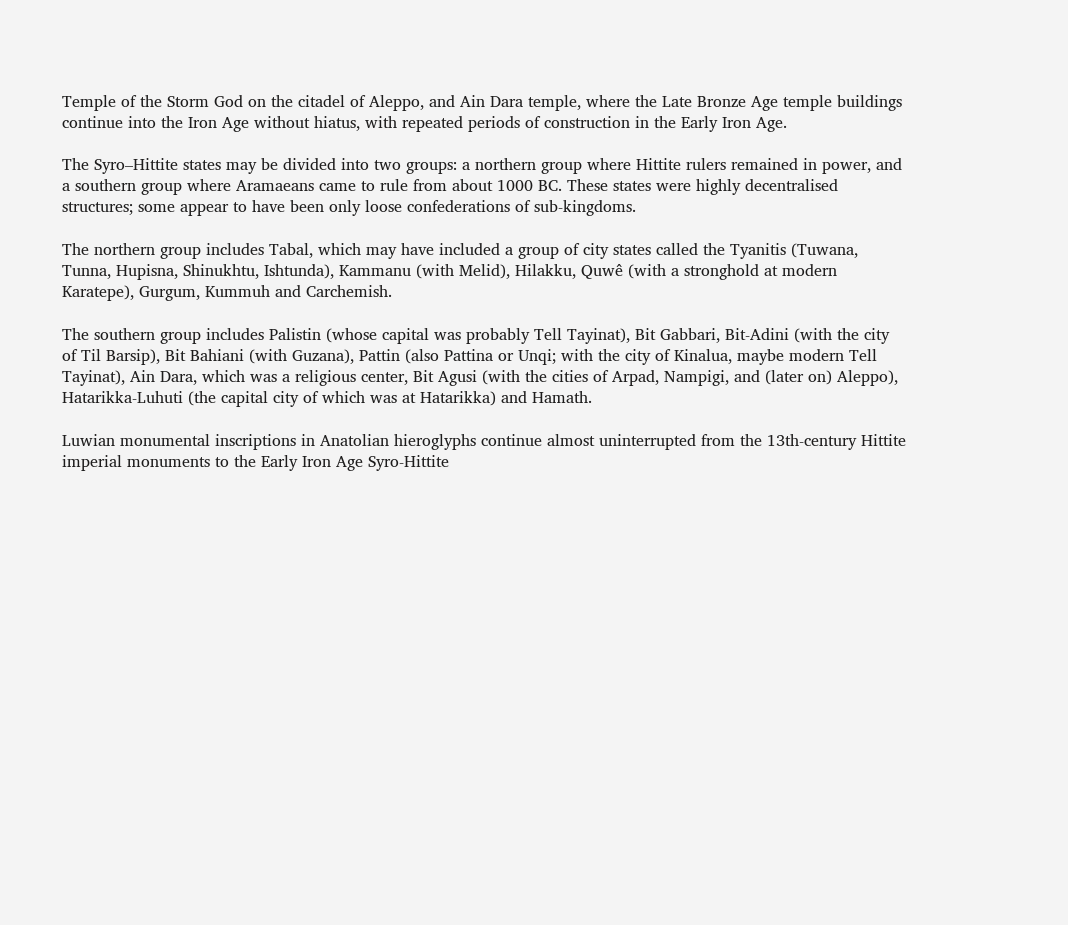Temple of the Storm God on the citadel of Aleppo, and Ain Dara temple, where the Late Bronze Age temple buildings continue into the Iron Age without hiatus, with repeated periods of construction in the Early Iron Age.

The Syro–Hittite states may be divided into two groups: a northern group where Hittite rulers remained in power, and a southern group where Aramaeans came to rule from about 1000 BC. These states were highly decentralised structures; some appear to have been only loose confederations of sub-kingdoms.

The northern group includes Tabal, which may have included a group of city states called the Tyanitis (Tuwana, Tunna, Hupisna, Shinukhtu, Ishtunda), Kammanu (with Melid), Hilakku, Quwê (with a stronghold at modern Karatepe), Gurgum, Kummuh and Carchemish.

The southern group includes Palistin (whose capital was probably Tell Tayinat), Bit Gabbari, Bit-Adini (with the city of Til Barsip), Bit Bahiani (with Guzana), Pattin (also Pattina or Unqi; with the city of Kinalua, maybe modern Tell Tayinat), Ain Dara, which was a religious center, Bit Agusi (with the cities of Arpad, Nampigi, and (later on) Aleppo), Hatarikka-Luhuti (the capital city of which was at Hatarikka) and Hamath.

Luwian monumental inscriptions in Anatolian hieroglyphs continue almost uninterrupted from the 13th-century Hittite imperial monuments to the Early Iron Age Syro-Hittite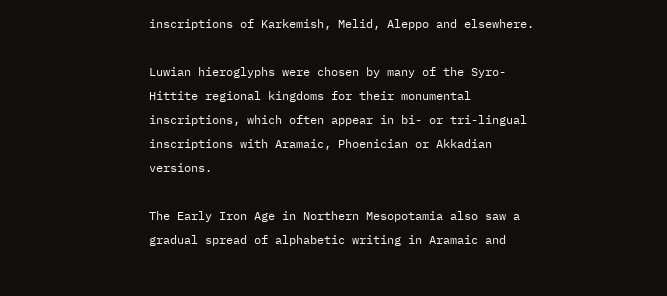inscriptions of Karkemish, Melid, Aleppo and elsewhere.

Luwian hieroglyphs were chosen by many of the Syro-Hittite regional kingdoms for their monumental inscriptions, which often appear in bi- or tri-lingual inscriptions with Aramaic, Phoenician or Akkadian versions.

The Early Iron Age in Northern Mesopotamia also saw a gradual spread of alphabetic writing in Aramaic and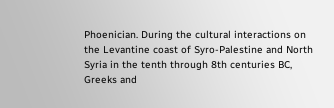Phoenician. During the cultural interactions on the Levantine coast of Syro-Palestine and North Syria in the tenth through 8th centuries BC, Greeks and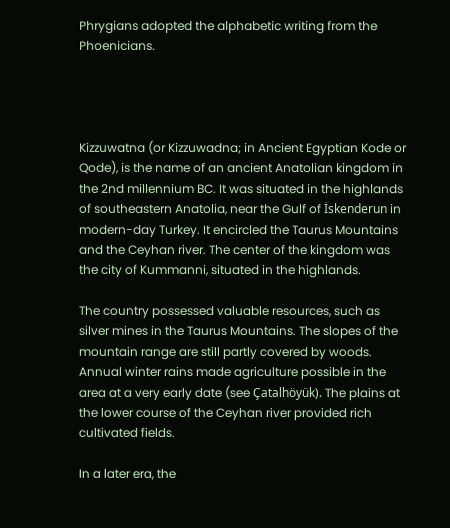Phrygians adopted the alphabetic writing from the Phoenicians.




Kizzuwatna (or Kizzuwadna; in Ancient Egyptian Kode or Qode), is the name of an ancient Anatolian kingdom in the 2nd millennium BC. It was situated in the highlands of southeastern Anatolia, near the Gulf of İskenderun in modern-day Turkey. It encircled the Taurus Mountains and the Ceyhan river. The center of the kingdom was the city of Kummanni, situated in the highlands.

The country possessed valuable resources, such as silver mines in the Taurus Mountains. The slopes of the mountain range are still partly covered by woods. Annual winter rains made agriculture possible in the area at a very early date (see Çatalhöyük). The plains at the lower course of the Ceyhan river provided rich cultivated fields.

In a later era, the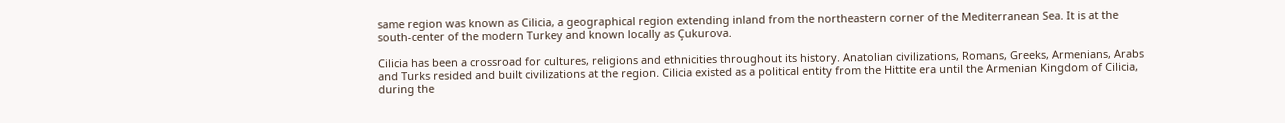same region was known as Cilicia, a geographical region extending inland from the northeastern corner of the Mediterranean Sea. It is at the south-center of the modern Turkey and known locally as Çukurova.

Cilicia has been a crossroad for cultures, religions and ethnicities throughout its history. Anatolian civilizations, Romans, Greeks, Armenians, Arabs and Turks resided and built civilizations at the region. Cilicia existed as a political entity from the Hittite era until the Armenian Kingdom of Cilicia, during the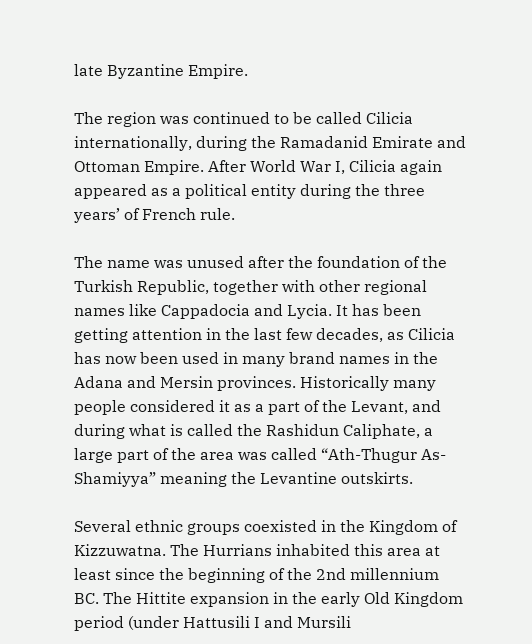late Byzantine Empire.

The region was continued to be called Cilicia internationally, during the Ramadanid Emirate and Ottoman Empire. After World War I, Cilicia again appeared as a political entity during the three years’ of French rule.

The name was unused after the foundation of the Turkish Republic, together with other regional names like Cappadocia and Lycia. It has been getting attention in the last few decades, as Cilicia has now been used in many brand names in the Adana and Mersin provinces. Historically many people considered it as a part of the Levant, and during what is called the Rashidun Caliphate, a large part of the area was called “Ath-Thugur As-Shamiyya” meaning the Levantine outskirts.

Several ethnic groups coexisted in the Kingdom of Kizzuwatna. The Hurrians inhabited this area at least since the beginning of the 2nd millennium BC. The Hittite expansion in the early Old Kingdom period (under Hattusili I and Mursili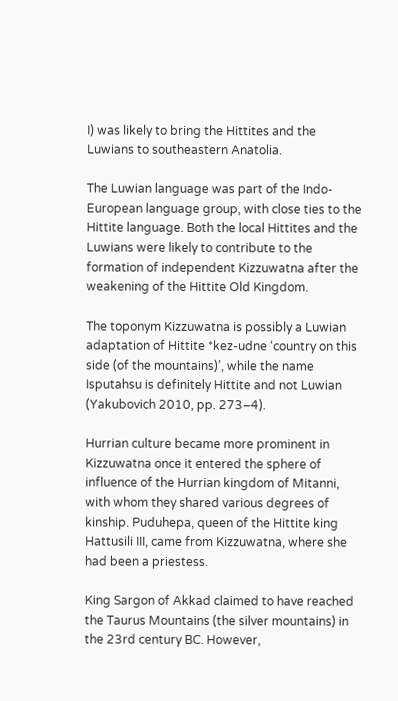I) was likely to bring the Hittites and the Luwians to southeastern Anatolia.

The Luwian language was part of the Indo-European language group, with close ties to the Hittite language. Both the local Hittites and the Luwians were likely to contribute to the formation of independent Kizzuwatna after the weakening of the Hittite Old Kingdom.

The toponym Kizzuwatna is possibly a Luwian adaptation of Hittite *kez-udne ‘country on this side (of the mountains)’, while the name Isputahsu is definitely Hittite and not Luwian (Yakubovich 2010, pp. 273–4).

Hurrian culture became more prominent in Kizzuwatna once it entered the sphere of influence of the Hurrian kingdom of Mitanni, with whom they shared various degrees of kinship. Puduhepa, queen of the Hittite king Hattusili III, came from Kizzuwatna, where she had been a priestess.

King Sargon of Akkad claimed to have reached the Taurus Mountains (the silver mountains) in the 23rd century BC. However,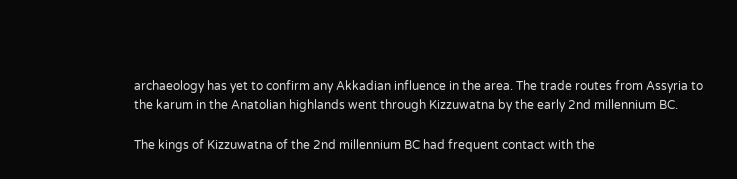archaeology has yet to confirm any Akkadian influence in the area. The trade routes from Assyria to the karum in the Anatolian highlands went through Kizzuwatna by the early 2nd millennium BC.

The kings of Kizzuwatna of the 2nd millennium BC had frequent contact with the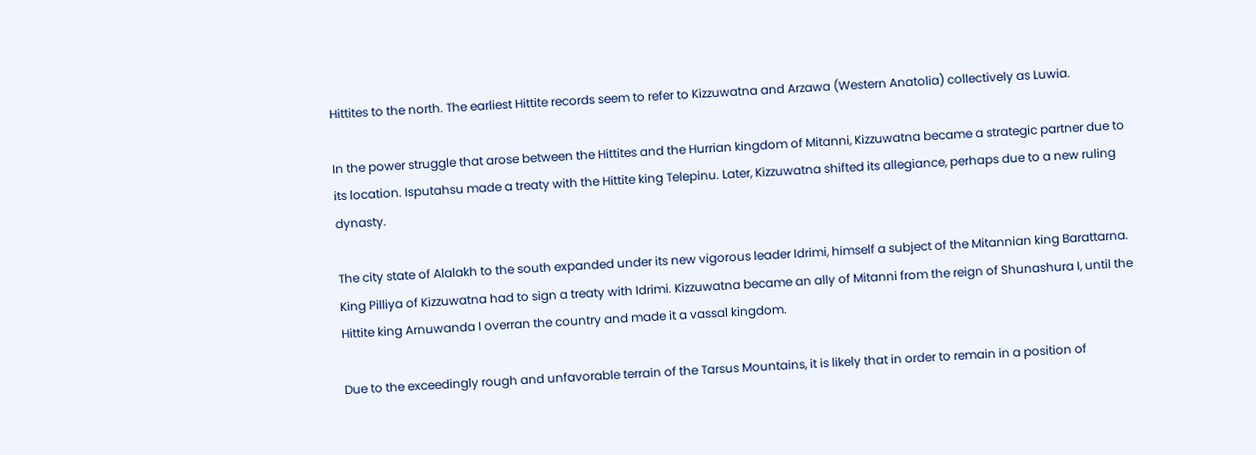Hittites to the north. The earliest Hittite records seem to refer to Kizzuwatna and Arzawa (Western Anatolia) collectively as Luwia.

In the power struggle that arose between the Hittites and the Hurrian kingdom of Mitanni, Kizzuwatna became a strategic partner due to its location. Isputahsu made a treaty with the Hittite king Telepinu. Later, Kizzuwatna shifted its allegiance, perhaps due to a new ruling dynasty.

The city state of Alalakh to the south expanded under its new vigorous leader Idrimi, himself a subject of the Mitannian king Barattarna. King Pilliya of Kizzuwatna had to sign a treaty with Idrimi. Kizzuwatna became an ally of Mitanni from the reign of Shunashura I, until the Hittite king Arnuwanda I overran the country and made it a vassal kingdom.

Due to the exceedingly rough and unfavorable terrain of the Tarsus Mountains, it is likely that in order to remain in a position of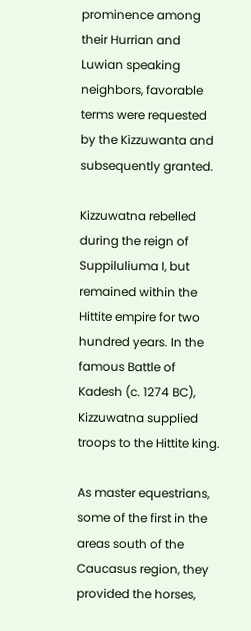prominence among their Hurrian and Luwian speaking neighbors, favorable terms were requested by the Kizzuwanta and subsequently granted.

Kizzuwatna rebelled during the reign of Suppiluliuma I, but remained within the Hittite empire for two hundred years. In the famous Battle of Kadesh (c. 1274 BC), Kizzuwatna supplied troops to the Hittite king.

As master equestrians, some of the first in the areas south of the Caucasus region, they provided the horses,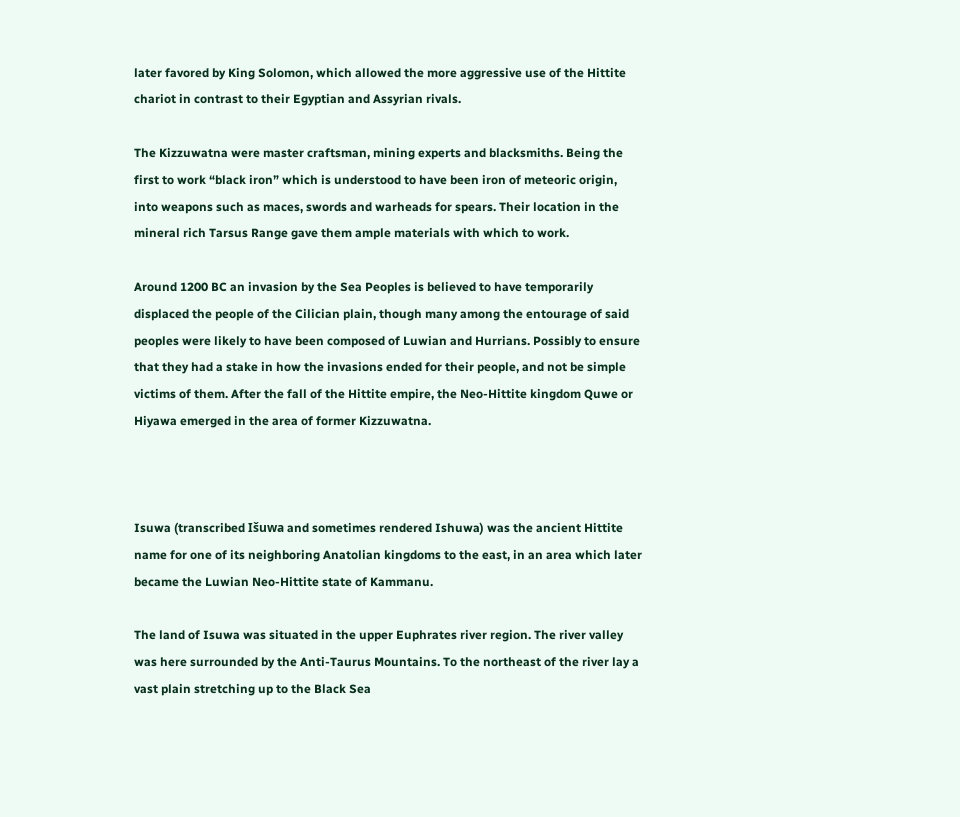later favored by King Solomon, which allowed the more aggressive use of the Hittite chariot in contrast to their Egyptian and Assyrian rivals.

The Kizzuwatna were master craftsman, mining experts and blacksmiths. Being the first to work “black iron” which is understood to have been iron of meteoric origin, into weapons such as maces, swords and warheads for spears. Their location in the mineral rich Tarsus Range gave them ample materials with which to work.

Around 1200 BC an invasion by the Sea Peoples is believed to have temporarily displaced the people of the Cilician plain, though many among the entourage of said peoples were likely to have been composed of Luwian and Hurrians. Possibly to ensure that they had a stake in how the invasions ended for their people, and not be simple victims of them. After the fall of the Hittite empire, the Neo-Hittite kingdom Quwe or Hiyawa emerged in the area of former Kizzuwatna.



Isuwa (transcribed Išuwa and sometimes rendered Ishuwa) was the ancient Hittite name for one of its neighboring Anatolian kingdoms to the east, in an area which later became the Luwian Neo-Hittite state of Kammanu.

The land of Isuwa was situated in the upper Euphrates river region. The river valley was here surrounded by the Anti-Taurus Mountains. To the northeast of the river lay a vast plain stretching up to the Black Sea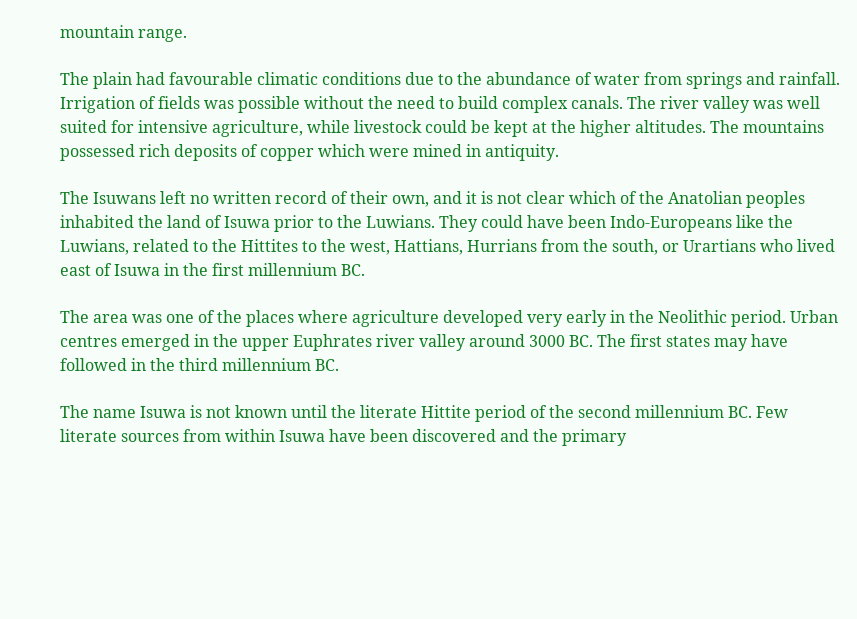mountain range.

The plain had favourable climatic conditions due to the abundance of water from springs and rainfall. Irrigation of fields was possible without the need to build complex canals. The river valley was well suited for intensive agriculture, while livestock could be kept at the higher altitudes. The mountains possessed rich deposits of copper which were mined in antiquity.

The Isuwans left no written record of their own, and it is not clear which of the Anatolian peoples inhabited the land of Isuwa prior to the Luwians. They could have been Indo-Europeans like the Luwians, related to the Hittites to the west, Hattians, Hurrians from the south, or Urartians who lived east of Isuwa in the first millennium BC.

The area was one of the places where agriculture developed very early in the Neolithic period. Urban centres emerged in the upper Euphrates river valley around 3000 BC. The first states may have followed in the third millennium BC.

The name Isuwa is not known until the literate Hittite period of the second millennium BC. Few literate sources from within Isuwa have been discovered and the primary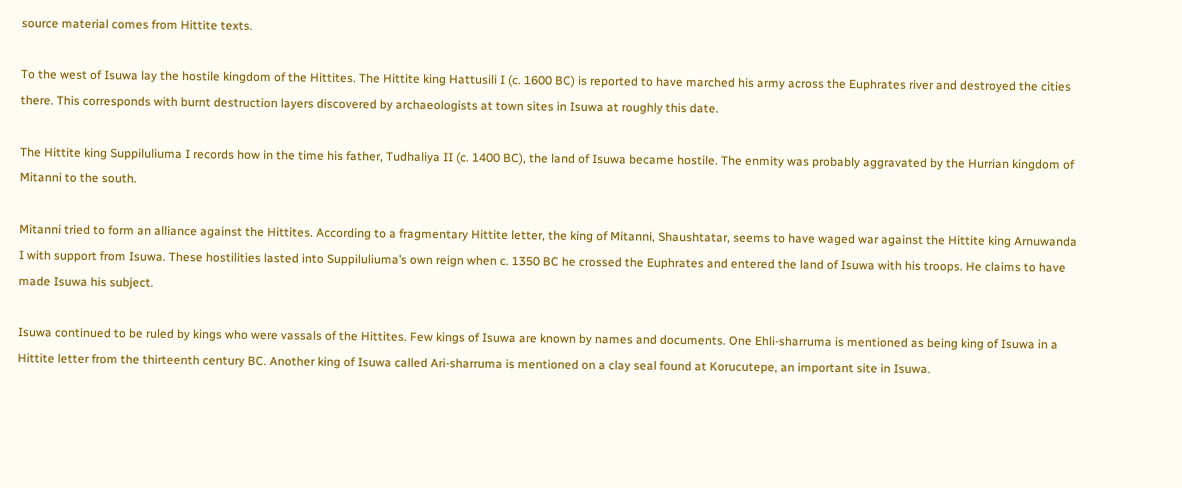source material comes from Hittite texts.

To the west of Isuwa lay the hostile kingdom of the Hittites. The Hittite king Hattusili I (c. 1600 BC) is reported to have marched his army across the Euphrates river and destroyed the cities there. This corresponds with burnt destruction layers discovered by archaeologists at town sites in Isuwa at roughly this date.

The Hittite king Suppiluliuma I records how in the time his father, Tudhaliya II (c. 1400 BC), the land of Isuwa became hostile. The enmity was probably aggravated by the Hurrian kingdom of Mitanni to the south.

Mitanni tried to form an alliance against the Hittites. According to a fragmentary Hittite letter, the king of Mitanni, Shaushtatar, seems to have waged war against the Hittite king Arnuwanda I with support from Isuwa. These hostilities lasted into Suppiluliuma’s own reign when c. 1350 BC he crossed the Euphrates and entered the land of Isuwa with his troops. He claims to have made Isuwa his subject.

Isuwa continued to be ruled by kings who were vassals of the Hittites. Few kings of Isuwa are known by names and documents. One Ehli-sharruma is mentioned as being king of Isuwa in a Hittite letter from the thirteenth century BC. Another king of Isuwa called Ari-sharruma is mentioned on a clay seal found at Korucutepe, an important site in Isuwa.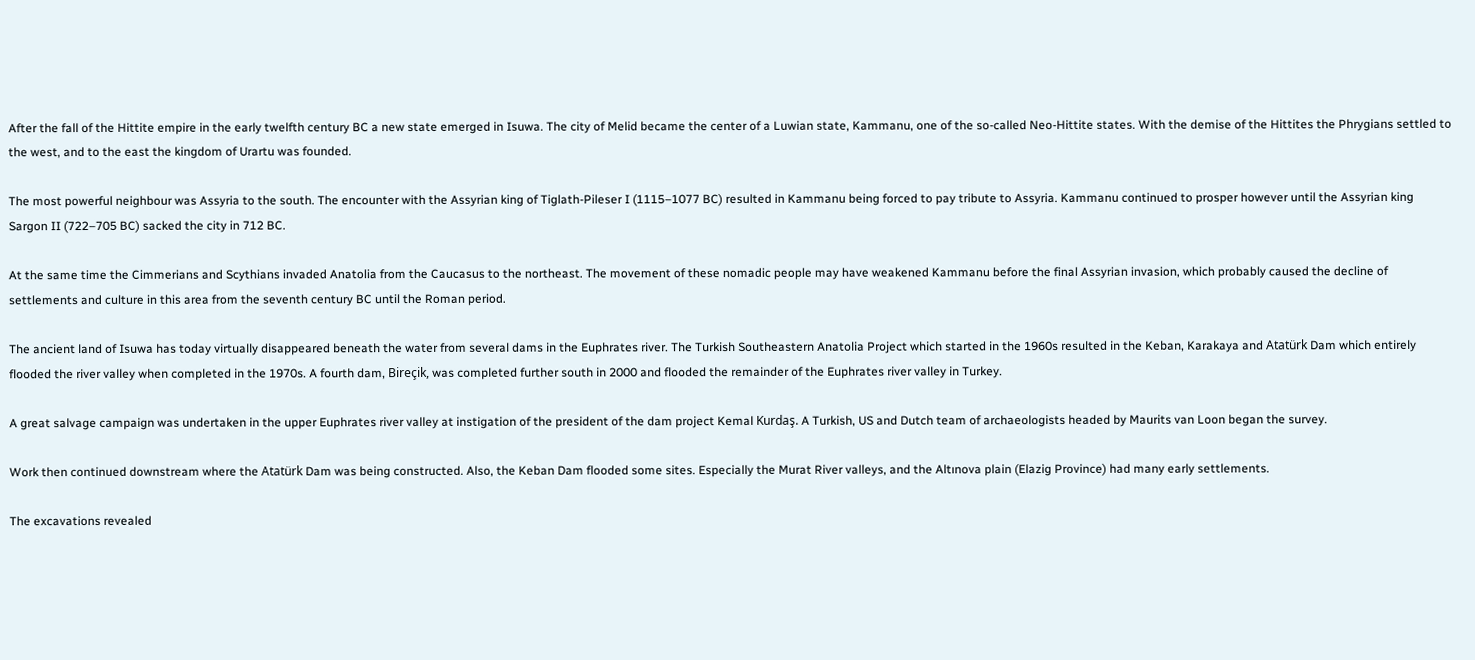After the fall of the Hittite empire in the early twelfth century BC a new state emerged in Isuwa. The city of Melid became the center of a Luwian state, Kammanu, one of the so-called Neo-Hittite states. With the demise of the Hittites the Phrygians settled to the west, and to the east the kingdom of Urartu was founded.

The most powerful neighbour was Assyria to the south. The encounter with the Assyrian king of Tiglath-Pileser I (1115–1077 BC) resulted in Kammanu being forced to pay tribute to Assyria. Kammanu continued to prosper however until the Assyrian king Sargon II (722–705 BC) sacked the city in 712 BC.

At the same time the Cimmerians and Scythians invaded Anatolia from the Caucasus to the northeast. The movement of these nomadic people may have weakened Kammanu before the final Assyrian invasion, which probably caused the decline of settlements and culture in this area from the seventh century BC until the Roman period.

The ancient land of Isuwa has today virtually disappeared beneath the water from several dams in the Euphrates river. The Turkish Southeastern Anatolia Project which started in the 1960s resulted in the Keban, Karakaya and Atatürk Dam which entirely flooded the river valley when completed in the 1970s. A fourth dam, Bireçik, was completed further south in 2000 and flooded the remainder of the Euphrates river valley in Turkey.

A great salvage campaign was undertaken in the upper Euphrates river valley at instigation of the president of the dam project Kemal Kurdaş. A Turkish, US and Dutch team of archaeologists headed by Maurits van Loon began the survey.

Work then continued downstream where the Atatürk Dam was being constructed. Also, the Keban Dam flooded some sites. Especially the Murat River valleys, and the Altınova plain (Elazig Province) had many early settlements.

The excavations revealed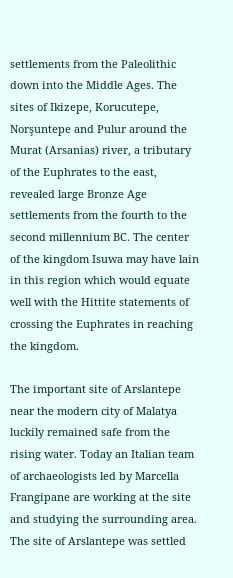settlements from the Paleolithic down into the Middle Ages. The sites of Ikizepe, Korucutepe, Norşuntepe and Pulur around the Murat (Arsanias) river, a tributary of the Euphrates to the east, revealed large Bronze Age settlements from the fourth to the second millennium BC. The center of the kingdom Isuwa may have lain in this region which would equate well with the Hittite statements of crossing the Euphrates in reaching the kingdom.

The important site of Arslantepe near the modern city of Malatya luckily remained safe from the rising water. Today an Italian team of archaeologists led by Marcella Frangipane are working at the site and studying the surrounding area. The site of Arslantepe was settled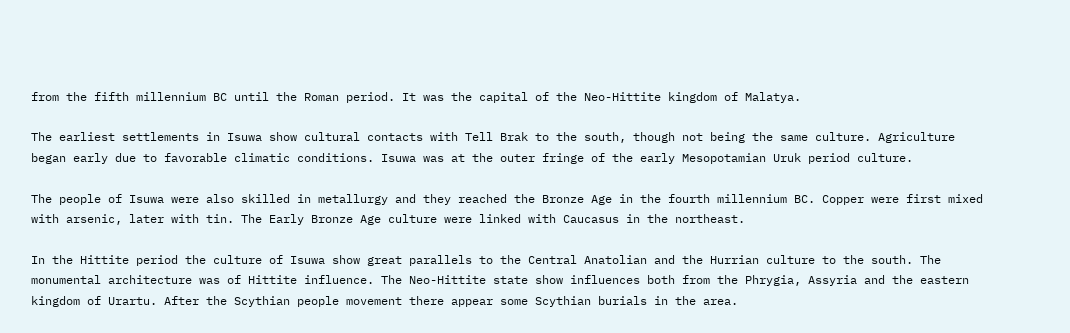from the fifth millennium BC until the Roman period. It was the capital of the Neo-Hittite kingdom of Malatya.

The earliest settlements in Isuwa show cultural contacts with Tell Brak to the south, though not being the same culture. Agriculture began early due to favorable climatic conditions. Isuwa was at the outer fringe of the early Mesopotamian Uruk period culture.

The people of Isuwa were also skilled in metallurgy and they reached the Bronze Age in the fourth millennium BC. Copper were first mixed with arsenic, later with tin. The Early Bronze Age culture were linked with Caucasus in the northeast.

In the Hittite period the culture of Isuwa show great parallels to the Central Anatolian and the Hurrian culture to the south. The monumental architecture was of Hittite influence. The Neo-Hittite state show influences both from the Phrygia, Assyria and the eastern kingdom of Urartu. After the Scythian people movement there appear some Scythian burials in the area.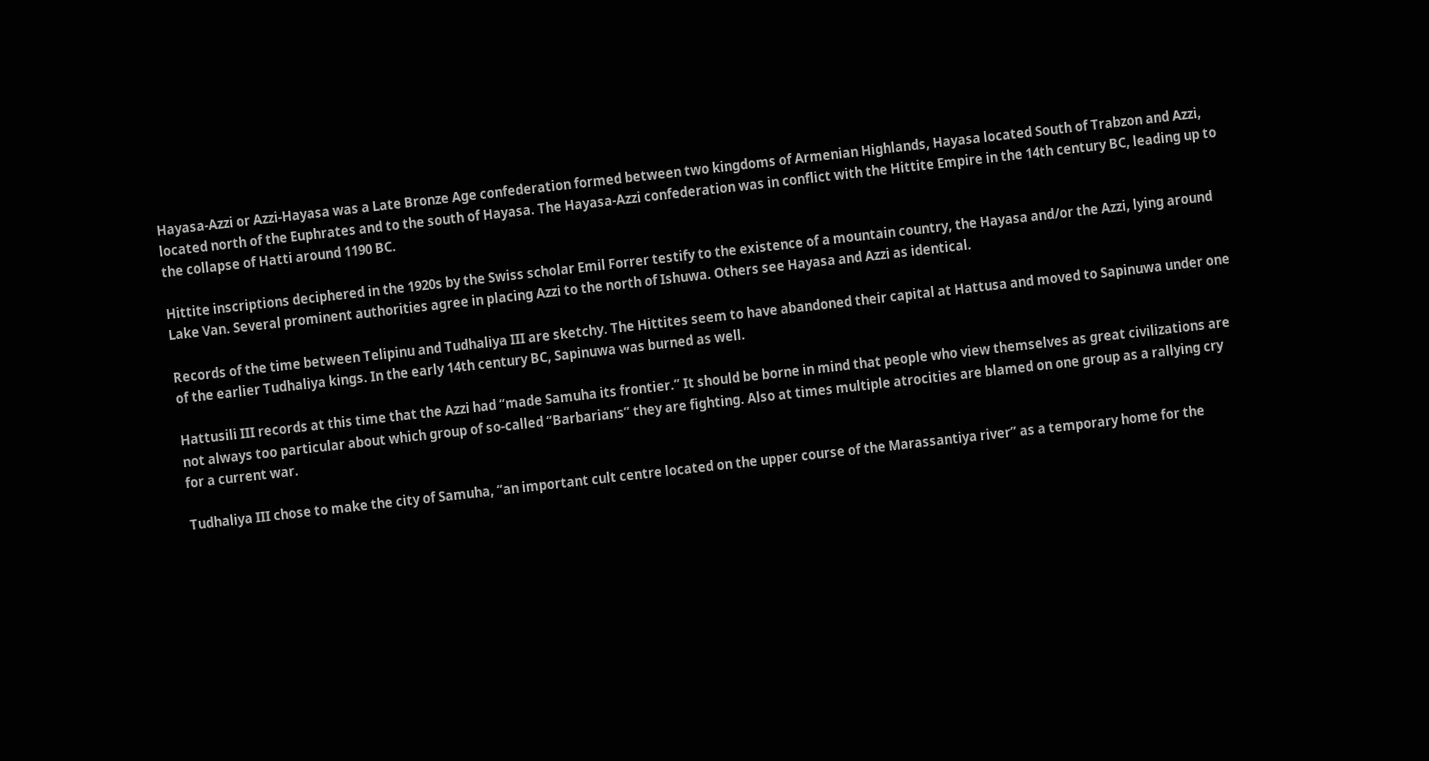Hayasa-Azzi or Azzi-Hayasa was a Late Bronze Age confederation formed between two kingdoms of Armenian Highlands, Hayasa located South of Trabzon and Azzi, located north of the Euphrates and to the south of Hayasa. The Hayasa-Azzi confederation was in conflict with the Hittite Empire in the 14th century BC, leading up to the collapse of Hatti around 1190 BC.

Hittite inscriptions deciphered in the 1920s by the Swiss scholar Emil Forrer testify to the existence of a mountain country, the Hayasa and/or the Azzi, lying around Lake Van. Several prominent authorities agree in placing Azzi to the north of Ishuwa. Others see Hayasa and Azzi as identical.

Records of the time between Telipinu and Tudhaliya III are sketchy. The Hittites seem to have abandoned their capital at Hattusa and moved to Sapinuwa under one of the earlier Tudhaliya kings. In the early 14th century BC, Sapinuwa was burned as well.

Hattusili III records at this time that the Azzi had “made Samuha its frontier.” It should be borne in mind that people who view themselves as great civilizations are not always too particular about which group of so-called “Barbarians” they are fighting. Also at times multiple atrocities are blamed on one group as a rallying cry for a current war.

Tudhaliya III chose to make the city of Samuha, “an important cult centre located on the upper course of the Marassantiya river” as a temporary home for the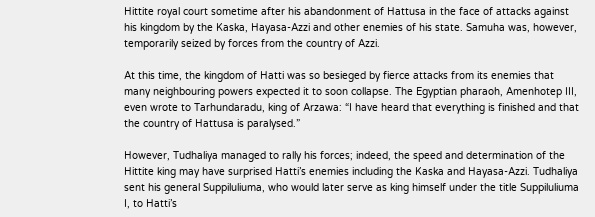Hittite royal court sometime after his abandonment of Hattusa in the face of attacks against his kingdom by the Kaska, Hayasa-Azzi and other enemies of his state. Samuha was, however, temporarily seized by forces from the country of Azzi.

At this time, the kingdom of Hatti was so besieged by fierce attacks from its enemies that many neighbouring powers expected it to soon collapse. The Egyptian pharaoh, Amenhotep III, even wrote to Tarhundaradu, king of Arzawa: “I have heard that everything is finished and that the country of Hattusa is paralysed.”

However, Tudhaliya managed to rally his forces; indeed, the speed and determination of the Hittite king may have surprised Hatti’s enemies including the Kaska and Hayasa-Azzi. Tudhaliya sent his general Suppiluliuma, who would later serve as king himself under the title Suppiluliuma I, to Hatti’s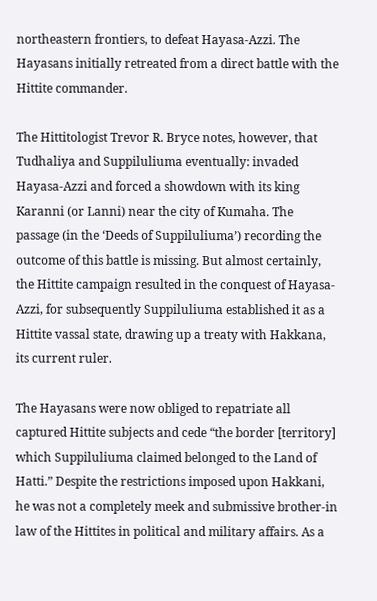northeastern frontiers, to defeat Hayasa-Azzi. The Hayasans initially retreated from a direct battle with the Hittite commander.

The Hittitologist Trevor R. Bryce notes, however, that Tudhaliya and Suppiluliuma eventually: invaded Hayasa-Azzi and forced a showdown with its king Karanni (or Lanni) near the city of Kumaha. The passage (in the ‘Deeds of Suppiluliuma’) recording the outcome of this battle is missing. But almost certainly, the Hittite campaign resulted in the conquest of Hayasa-Azzi, for subsequently Suppiluliuma established it as a Hittite vassal state, drawing up a treaty with Hakkana, its current ruler.

The Hayasans were now obliged to repatriate all captured Hittite subjects and cede “the border [territory] which Suppiluliuma claimed belonged to the Land of Hatti.” Despite the restrictions imposed upon Hakkani, he was not a completely meek and submissive brother-in law of the Hittites in political and military affairs. As a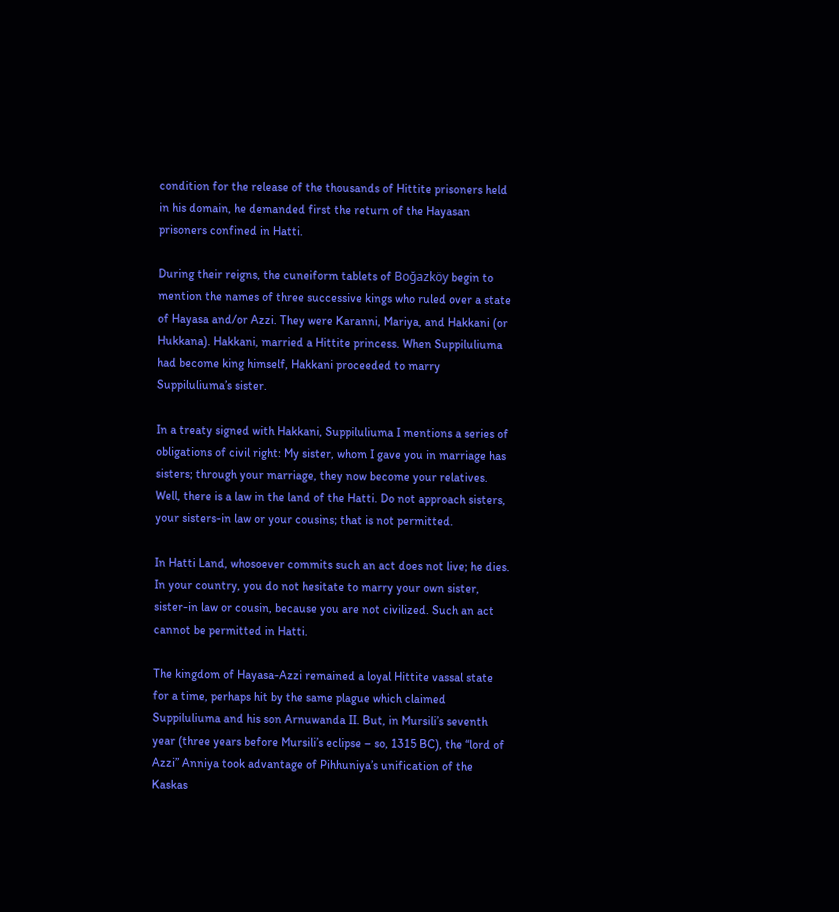condition for the release of the thousands of Hittite prisoners held in his domain, he demanded first the return of the Hayasan prisoners confined in Hatti.

During their reigns, the cuneiform tablets of Boğazköy begin to mention the names of three successive kings who ruled over a state of Hayasa and/or Azzi. They were Karanni, Mariya, and Hakkani (or Hukkana). Hakkani, married a Hittite princess. When Suppiluliuma had become king himself, Hakkani proceeded to marry Suppiluliuma’s sister.

In a treaty signed with Hakkani, Suppiluliuma I mentions a series of obligations of civil right: My sister, whom I gave you in marriage has sisters; through your marriage, they now become your relatives. Well, there is a law in the land of the Hatti. Do not approach sisters, your sisters-in law or your cousins; that is not permitted.

In Hatti Land, whosoever commits such an act does not live; he dies. In your country, you do not hesitate to marry your own sister, sister-in law or cousin, because you are not civilized. Such an act cannot be permitted in Hatti.

The kingdom of Hayasa-Azzi remained a loyal Hittite vassal state for a time, perhaps hit by the same plague which claimed Suppiluliuma and his son Arnuwanda II. But, in Mursili’s seventh year (three years before Mursili’s eclipse – so, 1315 BC), the “lord of Azzi” Anniya took advantage of Pihhuniya’s unification of the Kaskas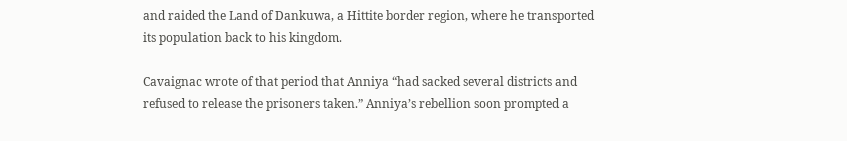and raided the Land of Dankuwa, a Hittite border region, where he transported its population back to his kingdom.

Cavaignac wrote of that period that Anniya “had sacked several districts and refused to release the prisoners taken.” Anniya’s rebellion soon prompted a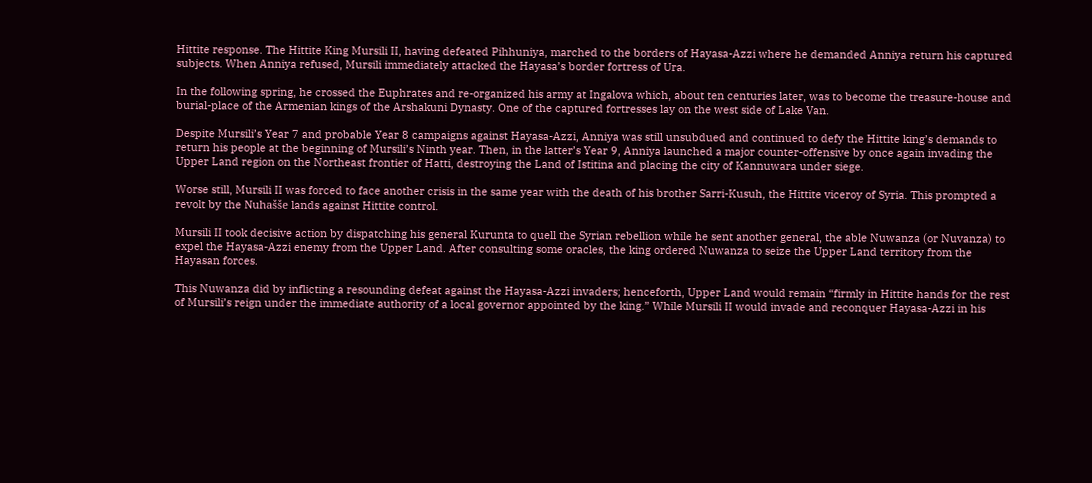Hittite response. The Hittite King Mursili II, having defeated Pihhuniya, marched to the borders of Hayasa-Azzi where he demanded Anniya return his captured subjects. When Anniya refused, Mursili immediately attacked the Hayasa’s border fortress of Ura.

In the following spring, he crossed the Euphrates and re-organized his army at Ingalova which, about ten centuries later, was to become the treasure-house and burial-place of the Armenian kings of the Arshakuni Dynasty. One of the captured fortresses lay on the west side of Lake Van.

Despite Mursili’s Year 7 and probable Year 8 campaigns against Hayasa-Azzi, Anniya was still unsubdued and continued to defy the Hittite king’s demands to return his people at the beginning of Mursili’s Ninth year. Then, in the latter’s Year 9, Anniya launched a major counter-offensive by once again invading the Upper Land region on the Northeast frontier of Hatti, destroying the Land of Istitina and placing the city of Kannuwara under siege.

Worse still, Mursili II was forced to face another crisis in the same year with the death of his brother Sarri-Kusuh, the Hittite viceroy of Syria. This prompted a revolt by the Nuhašše lands against Hittite control.

Mursili II took decisive action by dispatching his general Kurunta to quell the Syrian rebellion while he sent another general, the able Nuwanza (or Nuvanza) to expel the Hayasa-Azzi enemy from the Upper Land. After consulting some oracles, the king ordered Nuwanza to seize the Upper Land territory from the Hayasan forces.

This Nuwanza did by inflicting a resounding defeat against the Hayasa-Azzi invaders; henceforth, Upper Land would remain “firmly in Hittite hands for the rest of Mursili’s reign under the immediate authority of a local governor appointed by the king.” While Mursili II would invade and reconquer Hayasa-Azzi in his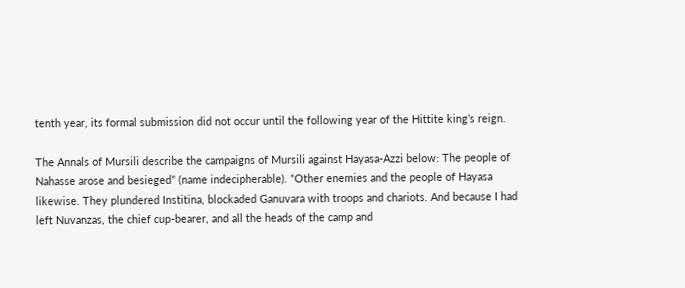tenth year, its formal submission did not occur until the following year of the Hittite king’s reign.

The Annals of Mursili describe the campaigns of Mursili against Hayasa-Azzi below: The people of Nahasse arose and besieged” (name indecipherable). “Other enemies and the people of Hayasa likewise. They plundered Institina, blockaded Ganuvara with troops and chariots. And because I had left Nuvanzas, the chief cup-bearer, and all the heads of the camp and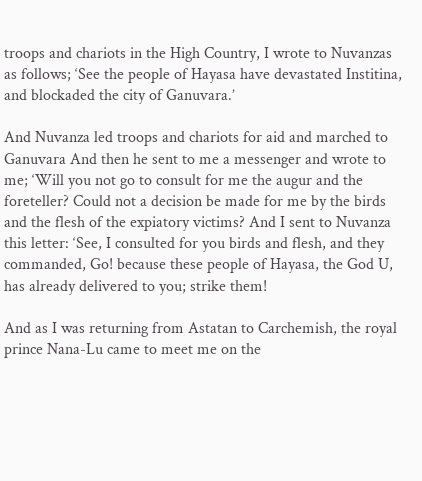troops and chariots in the High Country, I wrote to Nuvanzas as follows; ‘See the people of Hayasa have devastated Institina, and blockaded the city of Ganuvara.’

And Nuvanza led troops and chariots for aid and marched to Ganuvara And then he sent to me a messenger and wrote to me; ‘Will you not go to consult for me the augur and the foreteller? Could not a decision be made for me by the birds and the flesh of the expiatory victims? And I sent to Nuvanza this letter: ‘See, I consulted for you birds and flesh, and they commanded, Go! because these people of Hayasa, the God U, has already delivered to you; strike them!

And as I was returning from Astatan to Carchemish, the royal prince Nana-Lu came to meet me on the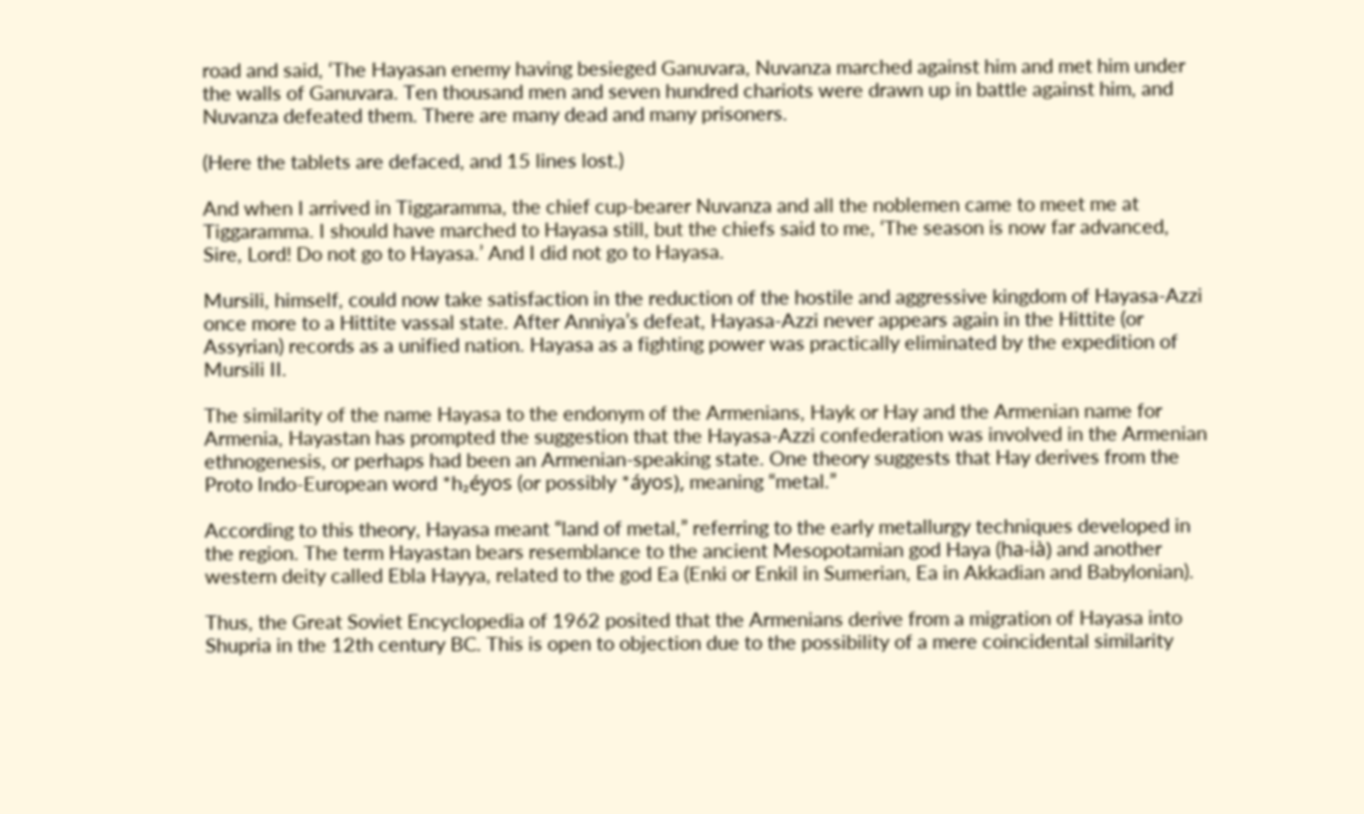road and said, ‘The Hayasan enemy having besieged Ganuvara, Nuvanza marched against him and met him under the walls of Ganuvara. Ten thousand men and seven hundred chariots were drawn up in battle against him, and Nuvanza defeated them. There are many dead and many prisoners.

(Here the tablets are defaced, and 15 lines lost.)

And when I arrived in Tiggaramma, the chief cup-bearer Nuvanza and all the noblemen came to meet me at Tiggaramma. I should have marched to Hayasa still, but the chiefs said to me, ‘The season is now far advanced, Sire, Lord! Do not go to Hayasa.’ And I did not go to Hayasa.

Mursili, himself, could now take satisfaction in the reduction of the hostile and aggressive kingdom of Hayasa-Azzi once more to a Hittite vassal state. After Anniya’s defeat, Hayasa-Azzi never appears again in the Hittite (or Assyrian) records as a unified nation. Hayasa as a fighting power was practically eliminated by the expedition of Mursili II.

The similarity of the name Hayasa to the endonym of the Armenians, Hayk or Hay and the Armenian name for Armenia, Hayastan has prompted the suggestion that the Hayasa-Azzi confederation was involved in the Armenian ethnogenesis, or perhaps had been an Armenian-speaking state. One theory suggests that Hay derives from the Proto Indo-European word *h₂éyos (or possibly *áyos), meaning “metal.”

According to this theory, Hayasa meant “land of metal,” referring to the early metallurgy techniques developed in the region. The term Hayastan bears resemblance to the ancient Mesopotamian god Haya (ha-ià) and another western deity called Ebla Hayya, related to the god Ea (Enki or Enkil in Sumerian, Ea in Akkadian and Babylonian).

Thus, the Great Soviet Encyclopedia of 1962 posited that the Armenians derive from a migration of Hayasa into Shupria in the 12th century BC. This is open to objection due to the possibility of a mere coincidental similarity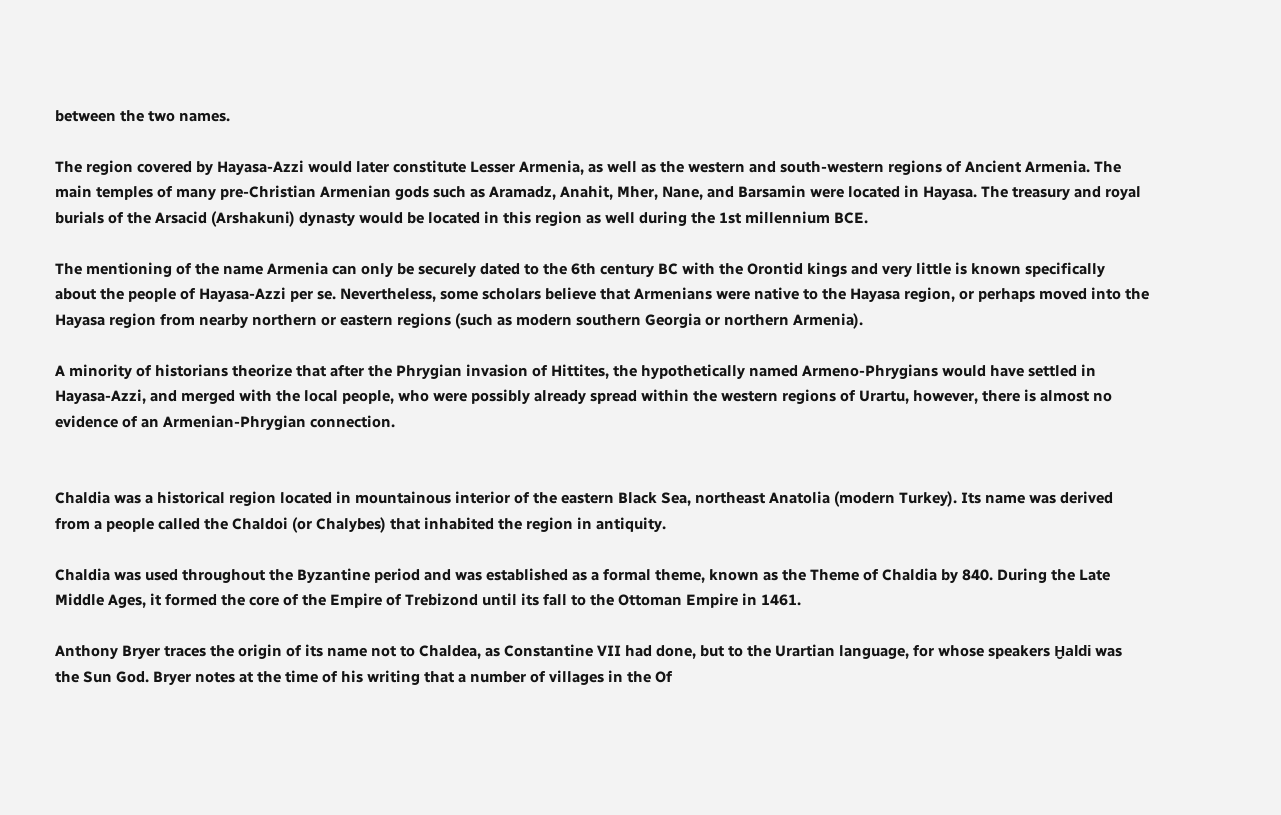between the two names.

The region covered by Hayasa-Azzi would later constitute Lesser Armenia, as well as the western and south-western regions of Ancient Armenia. The main temples of many pre-Christian Armenian gods such as Aramadz, Anahit, Mher, Nane, and Barsamin were located in Hayasa. The treasury and royal burials of the Arsacid (Arshakuni) dynasty would be located in this region as well during the 1st millennium BCE.

The mentioning of the name Armenia can only be securely dated to the 6th century BC with the Orontid kings and very little is known specifically about the people of Hayasa-Azzi per se. Nevertheless, some scholars believe that Armenians were native to the Hayasa region, or perhaps moved into the Hayasa region from nearby northern or eastern regions (such as modern southern Georgia or northern Armenia).

A minority of historians theorize that after the Phrygian invasion of Hittites, the hypothetically named Armeno-Phrygians would have settled in Hayasa-Azzi, and merged with the local people, who were possibly already spread within the western regions of Urartu, however, there is almost no evidence of an Armenian-Phrygian connection.


Chaldia was a historical region located in mountainous interior of the eastern Black Sea, northeast Anatolia (modern Turkey). Its name was derived from a people called the Chaldoi (or Chalybes) that inhabited the region in antiquity.

Chaldia was used throughout the Byzantine period and was established as a formal theme, known as the Theme of Chaldia by 840. During the Late Middle Ages, it formed the core of the Empire of Trebizond until its fall to the Ottoman Empire in 1461.

Anthony Bryer traces the origin of its name not to Chaldea, as Constantine VII had done, but to the Urartian language, for whose speakers Ḫaldi was the Sun God. Bryer notes at the time of his writing that a number of villages in the Of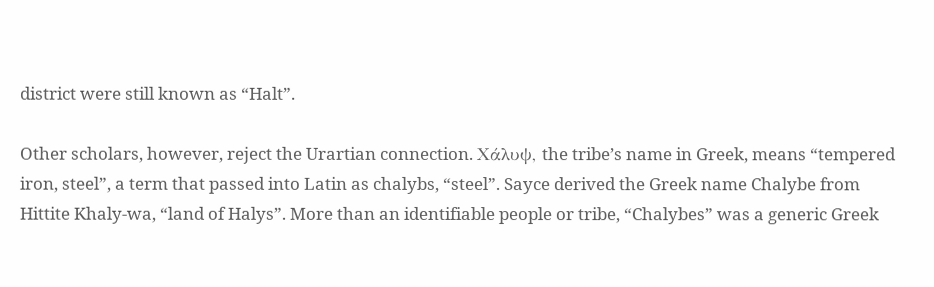district were still known as “Halt”.

Other scholars, however, reject the Urartian connection. Χάλυψ, the tribe’s name in Greek, means “tempered iron, steel”, a term that passed into Latin as chalybs, “steel”. Sayce derived the Greek name Chalybe from Hittite Khaly-wa, “land of Halys”. More than an identifiable people or tribe, “Chalybes” was a generic Greek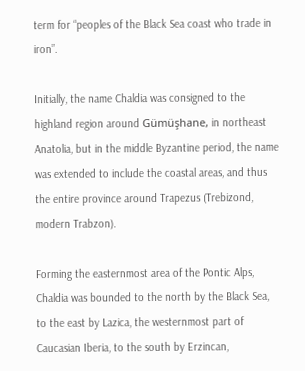term for “peoples of the Black Sea coast who trade in iron”.

Initially, the name Chaldia was consigned to the highland region around Gümüşhane, in northeast Anatolia, but in the middle Byzantine period, the name was extended to include the coastal areas, and thus the entire province around Trapezus (Trebizond, modern Trabzon).

Forming the easternmost area of the Pontic Alps, Chaldia was bounded to the north by the Black Sea, to the east by Lazica, the westernmost part of Caucasian Iberia, to the south by Erzincan,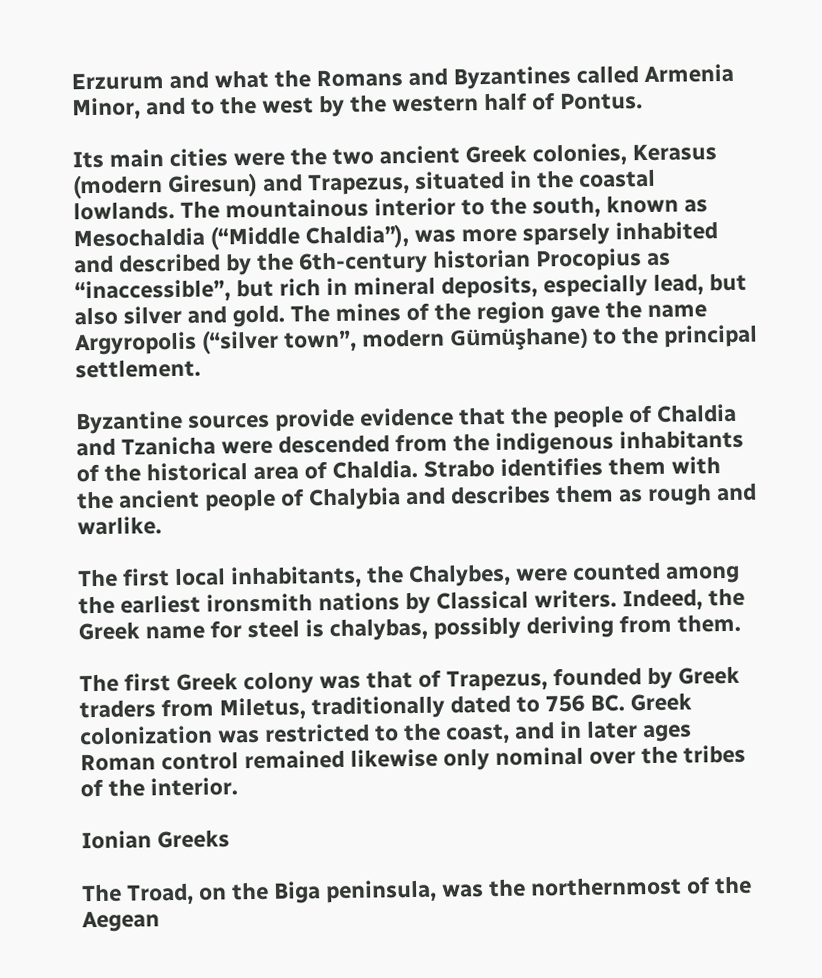Erzurum and what the Romans and Byzantines called Armenia Minor, and to the west by the western half of Pontus.

Its main cities were the two ancient Greek colonies, Kerasus (modern Giresun) and Trapezus, situated in the coastal lowlands. The mountainous interior to the south, known as Mesochaldia (“Middle Chaldia”), was more sparsely inhabited and described by the 6th-century historian Procopius as “inaccessible”, but rich in mineral deposits, especially lead, but also silver and gold. The mines of the region gave the name Argyropolis (“silver town”, modern Gümüşhane) to the principal settlement.

Byzantine sources provide evidence that the people of Chaldia and Tzanicha were descended from the indigenous inhabitants of the historical area of Chaldia. Strabo identifies them with the ancient people of Chalybia and describes them as rough and warlike.

The first local inhabitants, the Chalybes, were counted among the earliest ironsmith nations by Classical writers. Indeed, the Greek name for steel is chalybas, possibly deriving from them.

The first Greek colony was that of Trapezus, founded by Greek traders from Miletus, traditionally dated to 756 BC. Greek colonization was restricted to the coast, and in later ages Roman control remained likewise only nominal over the tribes of the interior.

Ionian Greeks

The Troad, on the Biga peninsula, was the northernmost of the Aegean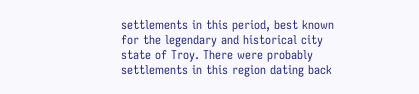settlements in this period, best known for the legendary and historical city state of Troy. There were probably settlements in this region dating back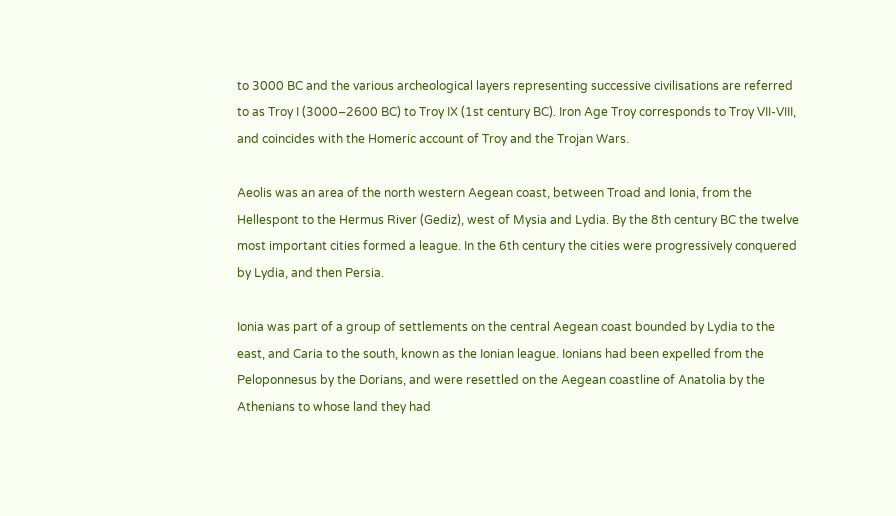to 3000 BC and the various archeological layers representing successive civilisations are referred to as Troy I (3000–2600 BC) to Troy IX (1st century BC). Iron Age Troy corresponds to Troy VII-VIII, and coincides with the Homeric account of Troy and the Trojan Wars.

Aeolis was an area of the north western Aegean coast, between Troad and Ionia, from the Hellespont to the Hermus River (Gediz), west of Mysia and Lydia. By the 8th century BC the twelve most important cities formed a league. In the 6th century the cities were progressively conquered by Lydia, and then Persia.

Ionia was part of a group of settlements on the central Aegean coast bounded by Lydia to the east, and Caria to the south, known as the Ionian league. Ionians had been expelled from the Peloponnesus by the Dorians, and were resettled on the Aegean coastline of Anatolia by the Athenians to whose land they had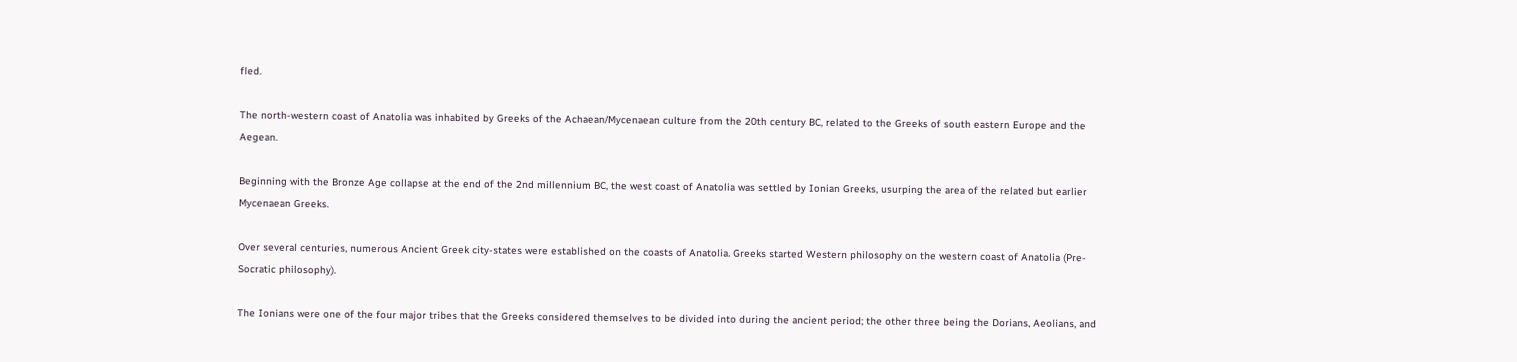fled.

The north-western coast of Anatolia was inhabited by Greeks of the Achaean/Mycenaean culture from the 20th century BC, related to the Greeks of south eastern Europe and the Aegean.

Beginning with the Bronze Age collapse at the end of the 2nd millennium BC, the west coast of Anatolia was settled by Ionian Greeks, usurping the area of the related but earlier Mycenaean Greeks.

Over several centuries, numerous Ancient Greek city-states were established on the coasts of Anatolia. Greeks started Western philosophy on the western coast of Anatolia (Pre-Socratic philosophy).

The Ionians were one of the four major tribes that the Greeks considered themselves to be divided into during the ancient period; the other three being the Dorians, Aeolians, and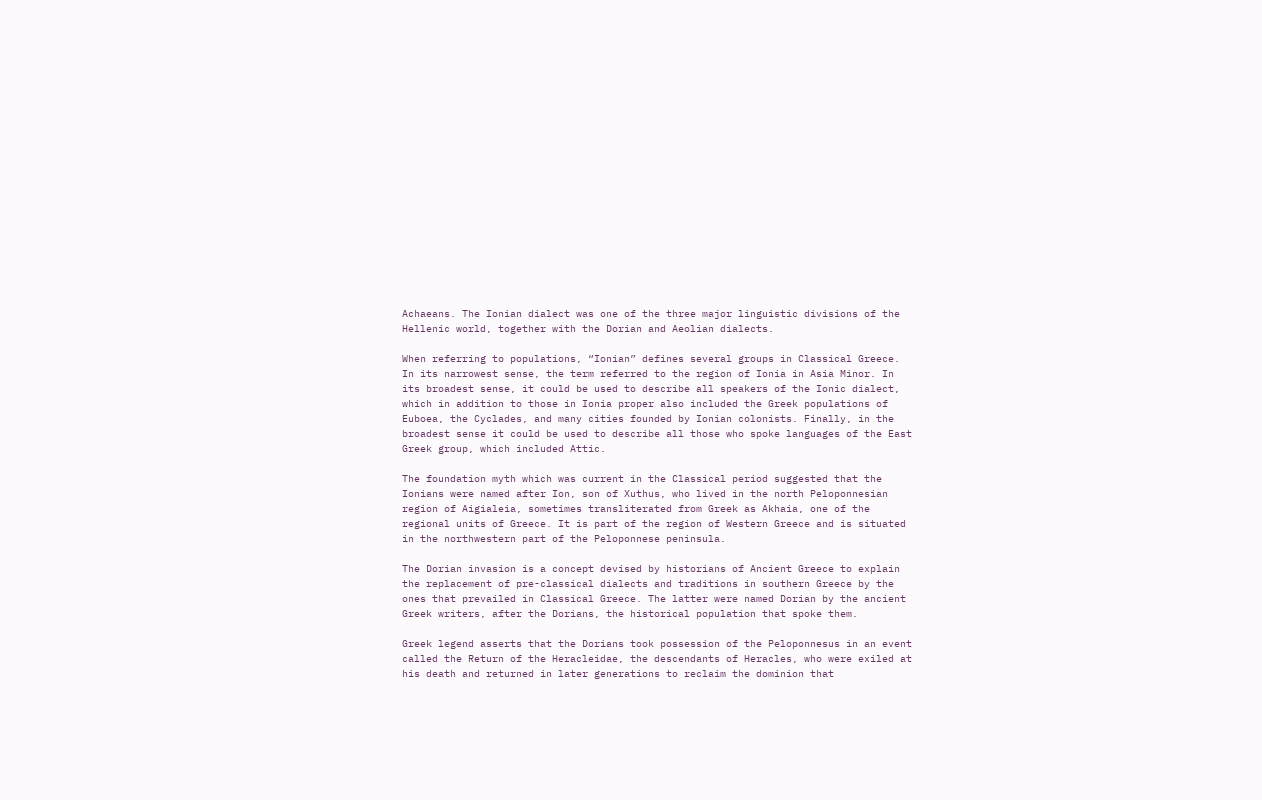Achaeans. The Ionian dialect was one of the three major linguistic divisions of the Hellenic world, together with the Dorian and Aeolian dialects.

When referring to populations, “Ionian” defines several groups in Classical Greece. In its narrowest sense, the term referred to the region of Ionia in Asia Minor. In its broadest sense, it could be used to describe all speakers of the Ionic dialect, which in addition to those in Ionia proper also included the Greek populations of Euboea, the Cyclades, and many cities founded by Ionian colonists. Finally, in the broadest sense it could be used to describe all those who spoke languages of the East Greek group, which included Attic.

The foundation myth which was current in the Classical period suggested that the Ionians were named after Ion, son of Xuthus, who lived in the north Peloponnesian region of Aigialeia, sometimes transliterated from Greek as Akhaia, one of the regional units of Greece. It is part of the region of Western Greece and is situated in the northwestern part of the Peloponnese peninsula.

The Dorian invasion is a concept devised by historians of Ancient Greece to explain the replacement of pre-classical dialects and traditions in southern Greece by the ones that prevailed in Classical Greece. The latter were named Dorian by the ancient Greek writers, after the Dorians, the historical population that spoke them.

Greek legend asserts that the Dorians took possession of the Peloponnesus in an event called the Return of the Heracleidae, the descendants of Heracles, who were exiled at his death and returned in later generations to reclaim the dominion that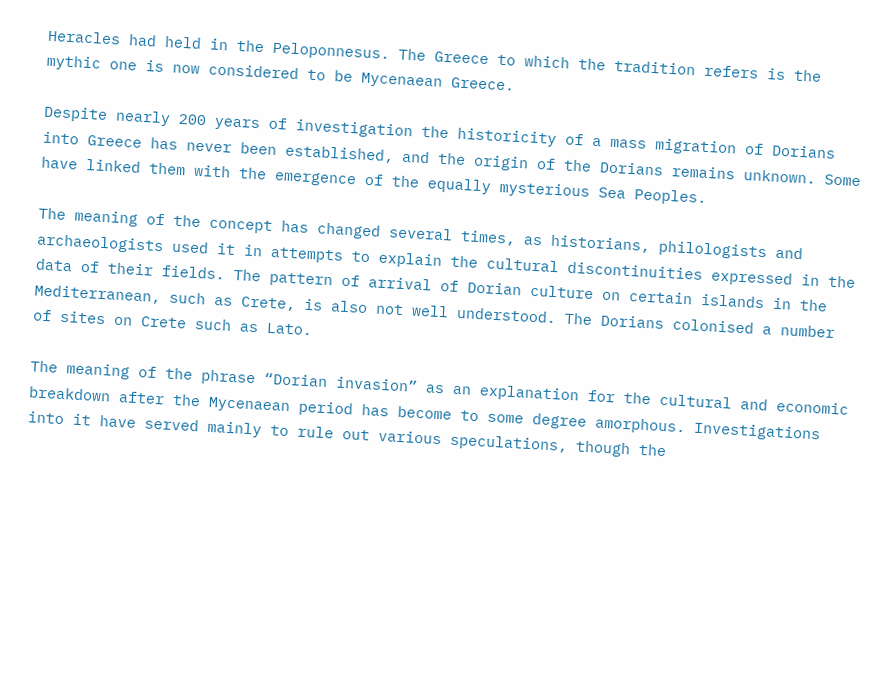Heracles had held in the Peloponnesus. The Greece to which the tradition refers is the mythic one is now considered to be Mycenaean Greece.

Despite nearly 200 years of investigation the historicity of a mass migration of Dorians into Greece has never been established, and the origin of the Dorians remains unknown. Some have linked them with the emergence of the equally mysterious Sea Peoples.

The meaning of the concept has changed several times, as historians, philologists and archaeologists used it in attempts to explain the cultural discontinuities expressed in the data of their fields. The pattern of arrival of Dorian culture on certain islands in the Mediterranean, such as Crete, is also not well understood. The Dorians colonised a number of sites on Crete such as Lato.

The meaning of the phrase “Dorian invasion” as an explanation for the cultural and economic breakdown after the Mycenaean period has become to some degree amorphous. Investigations into it have served mainly to rule out various speculations, though the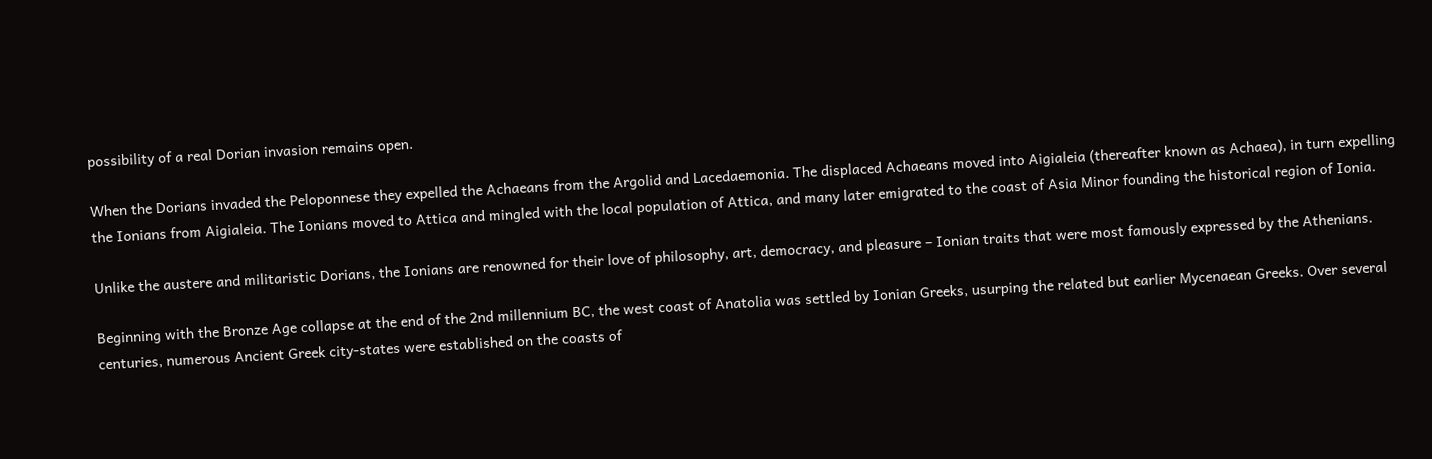possibility of a real Dorian invasion remains open.

When the Dorians invaded the Peloponnese they expelled the Achaeans from the Argolid and Lacedaemonia. The displaced Achaeans moved into Aigialeia (thereafter known as Achaea), in turn expelling the Ionians from Aigialeia. The Ionians moved to Attica and mingled with the local population of Attica, and many later emigrated to the coast of Asia Minor founding the historical region of Ionia.

Unlike the austere and militaristic Dorians, the Ionians are renowned for their love of philosophy, art, democracy, and pleasure – Ionian traits that were most famously expressed by the Athenians.

Beginning with the Bronze Age collapse at the end of the 2nd millennium BC, the west coast of Anatolia was settled by Ionian Greeks, usurping the related but earlier Mycenaean Greeks. Over several centuries, numerous Ancient Greek city-states were established on the coasts of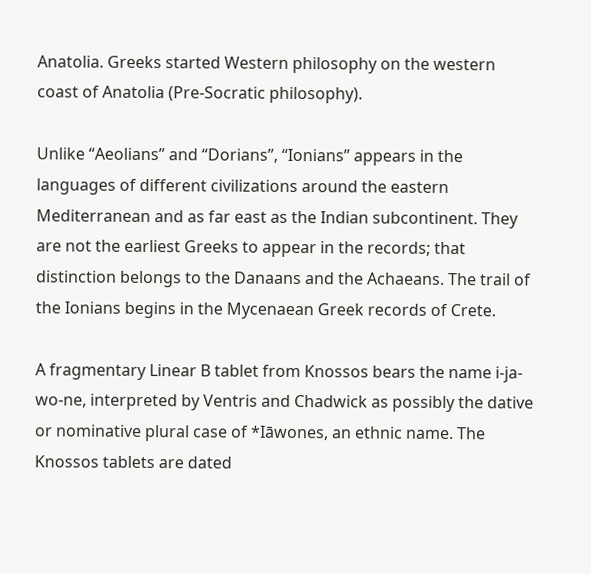Anatolia. Greeks started Western philosophy on the western coast of Anatolia (Pre-Socratic philosophy).

Unlike “Aeolians” and “Dorians”, “Ionians” appears in the languages of different civilizations around the eastern Mediterranean and as far east as the Indian subcontinent. They are not the earliest Greeks to appear in the records; that distinction belongs to the Danaans and the Achaeans. The trail of the Ionians begins in the Mycenaean Greek records of Crete.

A fragmentary Linear B tablet from Knossos bears the name i-ja-wo-ne, interpreted by Ventris and Chadwick as possibly the dative or nominative plural case of *Iāwones, an ethnic name. The Knossos tablets are dated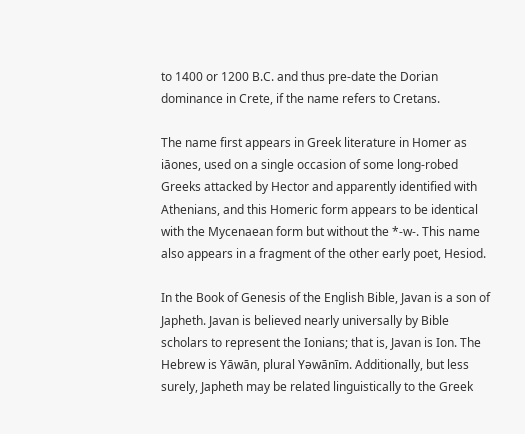to 1400 or 1200 B.C. and thus pre-date the Dorian dominance in Crete, if the name refers to Cretans.

The name first appears in Greek literature in Homer as iāones, used on a single occasion of some long-robed Greeks attacked by Hector and apparently identified with Athenians, and this Homeric form appears to be identical with the Mycenaean form but without the *-w-. This name also appears in a fragment of the other early poet, Hesiod.

In the Book of Genesis of the English Bible, Javan is a son of Japheth. Javan is believed nearly universally by Bible scholars to represent the Ionians; that is, Javan is Ion. The Hebrew is Yāwān, plural Yəwānīm. Additionally, but less surely, Japheth may be related linguistically to the Greek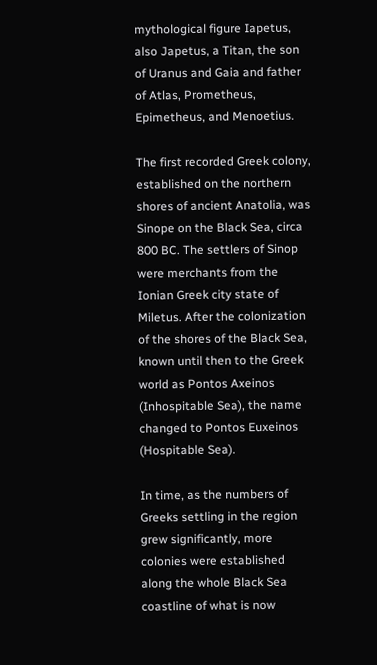mythological figure Iapetus, also Japetus, a Titan, the son of Uranus and Gaia and father of Atlas, Prometheus, Epimetheus, and Menoetius.

The first recorded Greek colony, established on the northern shores of ancient Anatolia, was Sinope on the Black Sea, circa 800 BC. The settlers of Sinop were merchants from the Ionian Greek city state of Miletus. After the colonization of the shores of the Black Sea, known until then to the Greek world as Pontos Axeinos (Inhospitable Sea), the name changed to Pontos Euxeinos (Hospitable Sea).

In time, as the numbers of Greeks settling in the region grew significantly, more colonies were established along the whole Black Sea coastline of what is now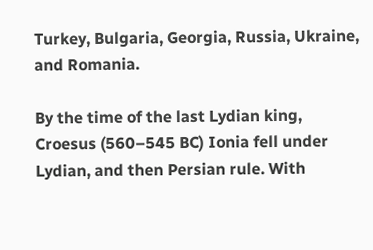Turkey, Bulgaria, Georgia, Russia, Ukraine, and Romania.

By the time of the last Lydian king, Croesus (560–545 BC) Ionia fell under Lydian, and then Persian rule. With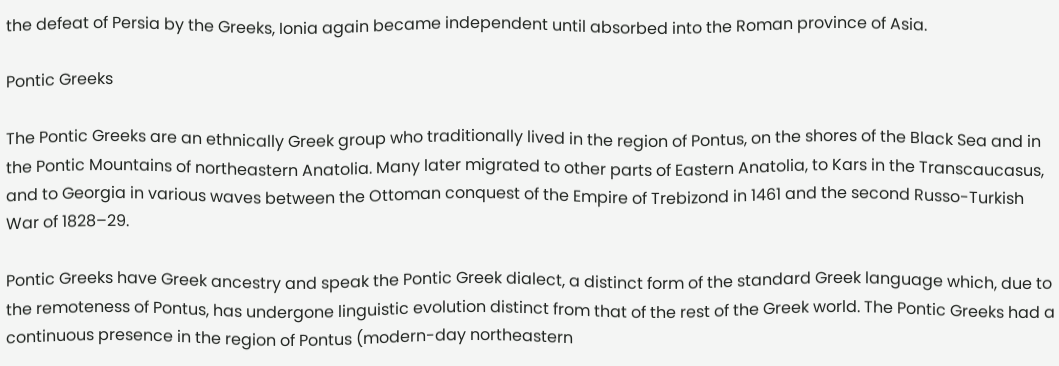the defeat of Persia by the Greeks, Ionia again became independent until absorbed into the Roman province of Asia.

Pontic Greeks

The Pontic Greeks are an ethnically Greek group who traditionally lived in the region of Pontus, on the shores of the Black Sea and in the Pontic Mountains of northeastern Anatolia. Many later migrated to other parts of Eastern Anatolia, to Kars in the Transcaucasus, and to Georgia in various waves between the Ottoman conquest of the Empire of Trebizond in 1461 and the second Russo-Turkish War of 1828–29.

Pontic Greeks have Greek ancestry and speak the Pontic Greek dialect, a distinct form of the standard Greek language which, due to the remoteness of Pontus, has undergone linguistic evolution distinct from that of the rest of the Greek world. The Pontic Greeks had a continuous presence in the region of Pontus (modern-day northeastern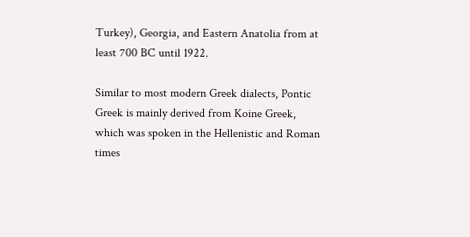Turkey), Georgia, and Eastern Anatolia from at least 700 BC until 1922.

Similar to most modern Greek dialects, Pontic Greek is mainly derived from Koine Greek, which was spoken in the Hellenistic and Roman times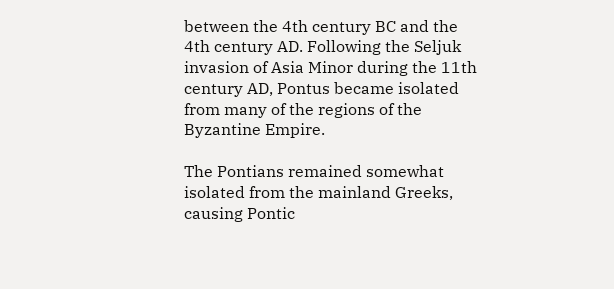between the 4th century BC and the 4th century AD. Following the Seljuk invasion of Asia Minor during the 11th century AD, Pontus became isolated from many of the regions of the Byzantine Empire.

The Pontians remained somewhat isolated from the mainland Greeks, causing Pontic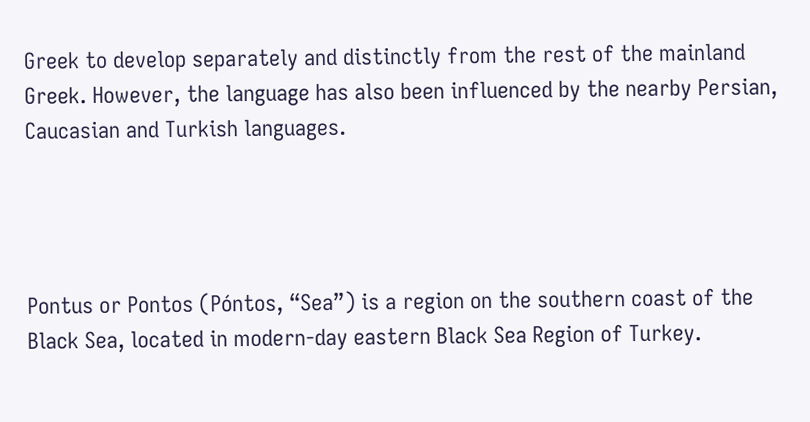Greek to develop separately and distinctly from the rest of the mainland Greek. However, the language has also been influenced by the nearby Persian, Caucasian and Turkish languages.




Pontus or Pontos (Póntos, “Sea”) is a region on the southern coast of the Black Sea, located in modern-day eastern Black Sea Region of Turkey.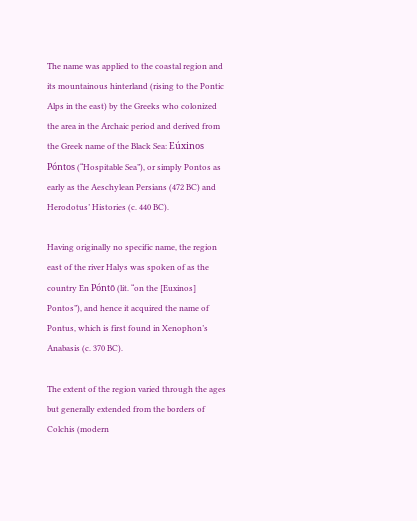The name was applied to the coastal region and its mountainous hinterland (rising to the Pontic Alps in the east) by the Greeks who colonized the area in the Archaic period and derived from the Greek name of the Black Sea: Eúxinos Póntos (“Hospitable Sea”), or simply Pontos as early as the Aeschylean Persians (472 BC) and Herodotus’ Histories (c. 440 BC).

Having originally no specific name, the region east of the river Halys was spoken of as the country En Póntō (lit. “on the [Euxinos] Pontos”), and hence it acquired the name of Pontus, which is first found in Xenophon’s Anabasis (c. 370 BC).

The extent of the region varied through the ages but generally extended from the borders of Colchis (modern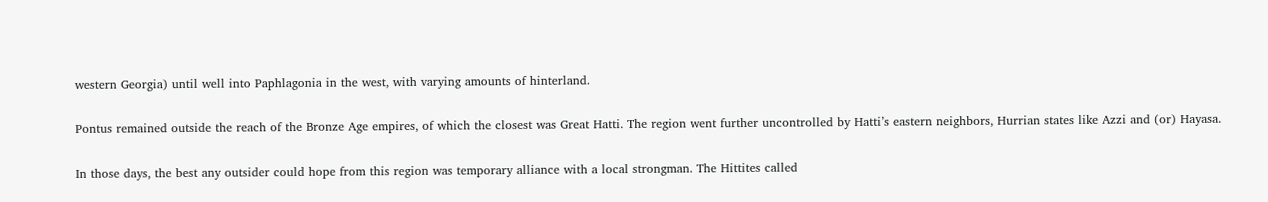western Georgia) until well into Paphlagonia in the west, with varying amounts of hinterland.

Pontus remained outside the reach of the Bronze Age empires, of which the closest was Great Hatti. The region went further uncontrolled by Hatti’s eastern neighbors, Hurrian states like Azzi and (or) Hayasa.

In those days, the best any outsider could hope from this region was temporary alliance with a local strongman. The Hittites called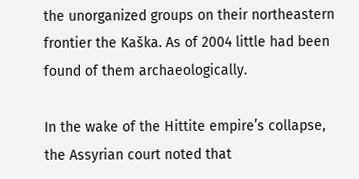the unorganized groups on their northeastern frontier the Kaška. As of 2004 little had been found of them archaeologically.

In the wake of the Hittite empire’s collapse, the Assyrian court noted that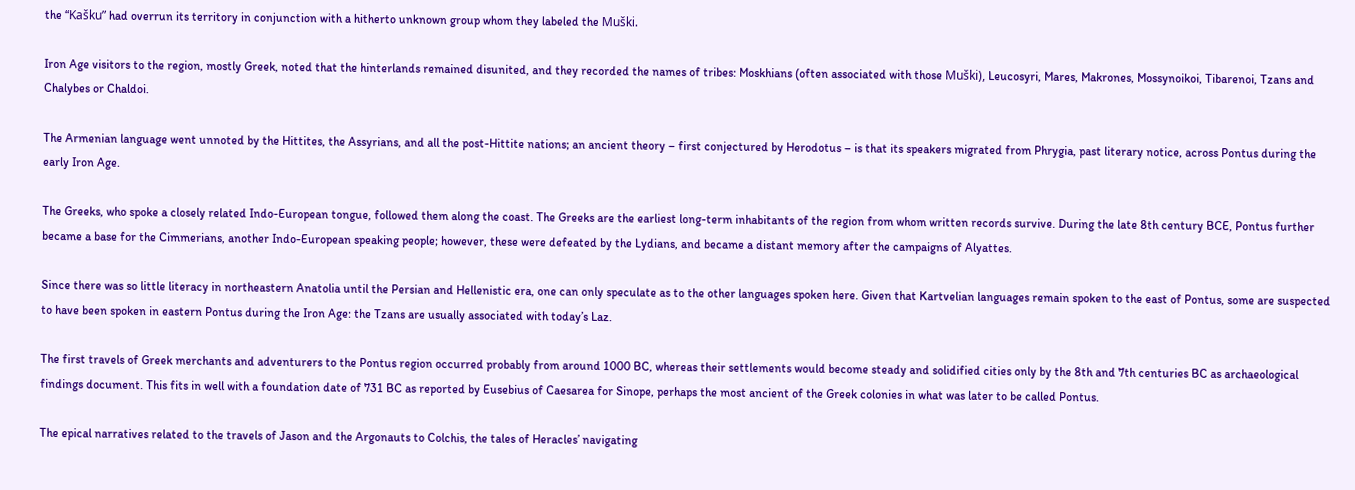the “Kašku” had overrun its territory in conjunction with a hitherto unknown group whom they labeled the Muški.

Iron Age visitors to the region, mostly Greek, noted that the hinterlands remained disunited, and they recorded the names of tribes: Moskhians (often associated with those Muški), Leucosyri, Mares, Makrones, Mossynoikoi, Tibarenoi, Tzans and Chalybes or Chaldoi.

The Armenian language went unnoted by the Hittites, the Assyrians, and all the post-Hittite nations; an ancient theory – first conjectured by Herodotus – is that its speakers migrated from Phrygia, past literary notice, across Pontus during the early Iron Age.

The Greeks, who spoke a closely related Indo-European tongue, followed them along the coast. The Greeks are the earliest long-term inhabitants of the region from whom written records survive. During the late 8th century BCE, Pontus further became a base for the Cimmerians, another Indo-European speaking people; however, these were defeated by the Lydians, and became a distant memory after the campaigns of Alyattes.

Since there was so little literacy in northeastern Anatolia until the Persian and Hellenistic era, one can only speculate as to the other languages spoken here. Given that Kartvelian languages remain spoken to the east of Pontus, some are suspected to have been spoken in eastern Pontus during the Iron Age: the Tzans are usually associated with today’s Laz.

The first travels of Greek merchants and adventurers to the Pontus region occurred probably from around 1000 BC, whereas their settlements would become steady and solidified cities only by the 8th and 7th centuries BC as archaeological findings document. This fits in well with a foundation date of 731 BC as reported by Eusebius of Caesarea for Sinope, perhaps the most ancient of the Greek colonies in what was later to be called Pontus.

The epical narratives related to the travels of Jason and the Argonauts to Colchis, the tales of Heracles’ navigating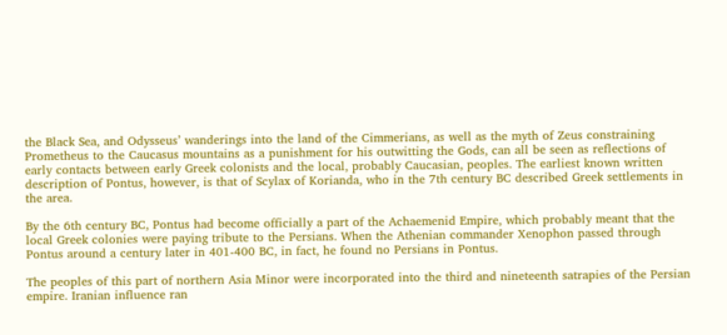the Black Sea, and Odysseus’ wanderings into the land of the Cimmerians, as well as the myth of Zeus constraining Prometheus to the Caucasus mountains as a punishment for his outwitting the Gods, can all be seen as reflections of early contacts between early Greek colonists and the local, probably Caucasian, peoples. The earliest known written description of Pontus, however, is that of Scylax of Korianda, who in the 7th century BC described Greek settlements in the area.

By the 6th century BC, Pontus had become officially a part of the Achaemenid Empire, which probably meant that the local Greek colonies were paying tribute to the Persians. When the Athenian commander Xenophon passed through Pontus around a century later in 401-400 BC, in fact, he found no Persians in Pontus.

The peoples of this part of northern Asia Minor were incorporated into the third and nineteenth satrapies of the Persian empire. Iranian influence ran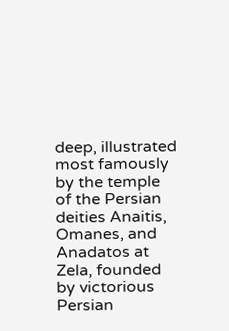deep, illustrated most famously by the temple of the Persian deities Anaitis, Omanes, and Anadatos at Zela, founded by victorious Persian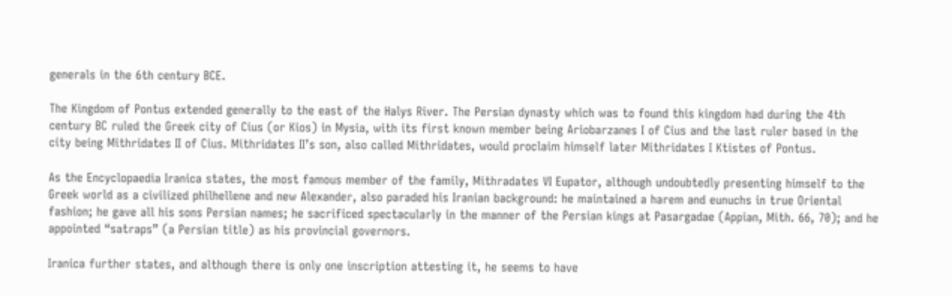generals in the 6th century BCE.

The Kingdom of Pontus extended generally to the east of the Halys River. The Persian dynasty which was to found this kingdom had during the 4th century BC ruled the Greek city of Cius (or Kios) in Mysia, with its first known member being Ariobarzanes I of Cius and the last ruler based in the city being Mithridates II of Cius. Mithridates II’s son, also called Mithridates, would proclaim himself later Mithridates I Ktistes of Pontus.

As the Encyclopaedia Iranica states, the most famous member of the family, Mithradates VI Eupator, although undoubtedly presenting himself to the Greek world as a civilized philhellene and new Alexander, also paraded his Iranian background: he maintained a harem and eunuchs in true Oriental fashion; he gave all his sons Persian names; he sacrificed spectacularly in the manner of the Persian kings at Pasargadae (Appian, Mith. 66, 70); and he appointed “satraps” (a Persian title) as his provincial governors.

Iranica further states, and although there is only one inscription attesting it, he seems to have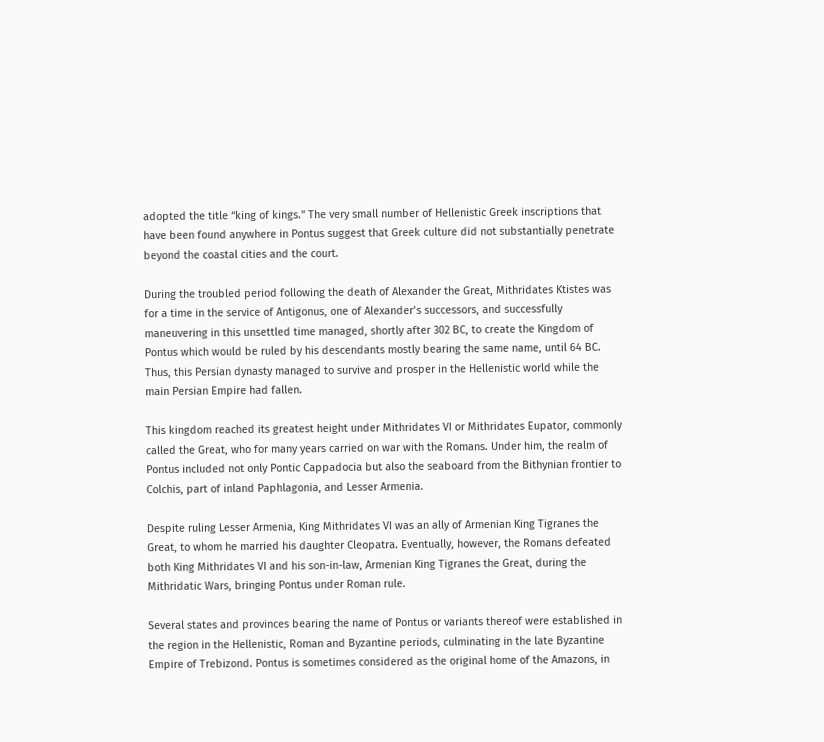adopted the title “king of kings.” The very small number of Hellenistic Greek inscriptions that have been found anywhere in Pontus suggest that Greek culture did not substantially penetrate beyond the coastal cities and the court.

During the troubled period following the death of Alexander the Great, Mithridates Ktistes was for a time in the service of Antigonus, one of Alexander’s successors, and successfully maneuvering in this unsettled time managed, shortly after 302 BC, to create the Kingdom of Pontus which would be ruled by his descendants mostly bearing the same name, until 64 BC. Thus, this Persian dynasty managed to survive and prosper in the Hellenistic world while the main Persian Empire had fallen.

This kingdom reached its greatest height under Mithridates VI or Mithridates Eupator, commonly called the Great, who for many years carried on war with the Romans. Under him, the realm of Pontus included not only Pontic Cappadocia but also the seaboard from the Bithynian frontier to Colchis, part of inland Paphlagonia, and Lesser Armenia.

Despite ruling Lesser Armenia, King Mithridates VI was an ally of Armenian King Tigranes the Great, to whom he married his daughter Cleopatra. Eventually, however, the Romans defeated both King Mithridates VI and his son-in-law, Armenian King Tigranes the Great, during the Mithridatic Wars, bringing Pontus under Roman rule.

Several states and provinces bearing the name of Pontus or variants thereof were established in the region in the Hellenistic, Roman and Byzantine periods, culminating in the late Byzantine Empire of Trebizond. Pontus is sometimes considered as the original home of the Amazons, in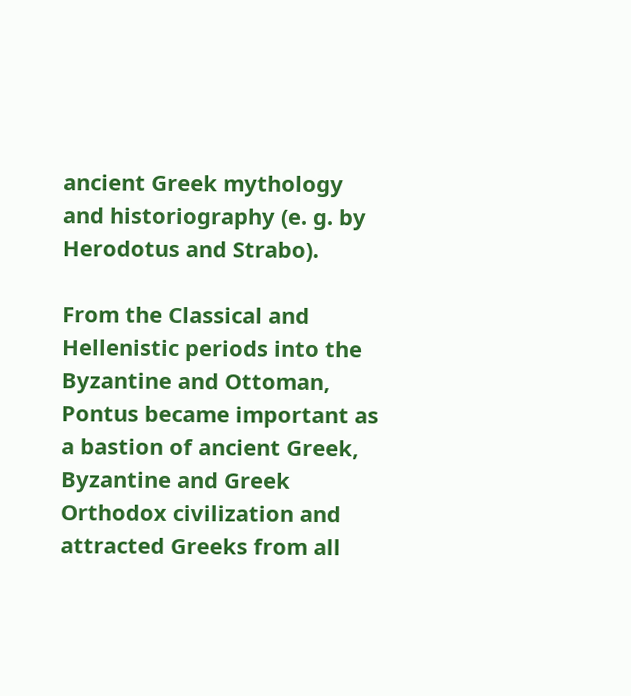ancient Greek mythology and historiography (e. g. by Herodotus and Strabo).

From the Classical and Hellenistic periods into the Byzantine and Ottoman, Pontus became important as a bastion of ancient Greek, Byzantine and Greek Orthodox civilization and attracted Greeks from all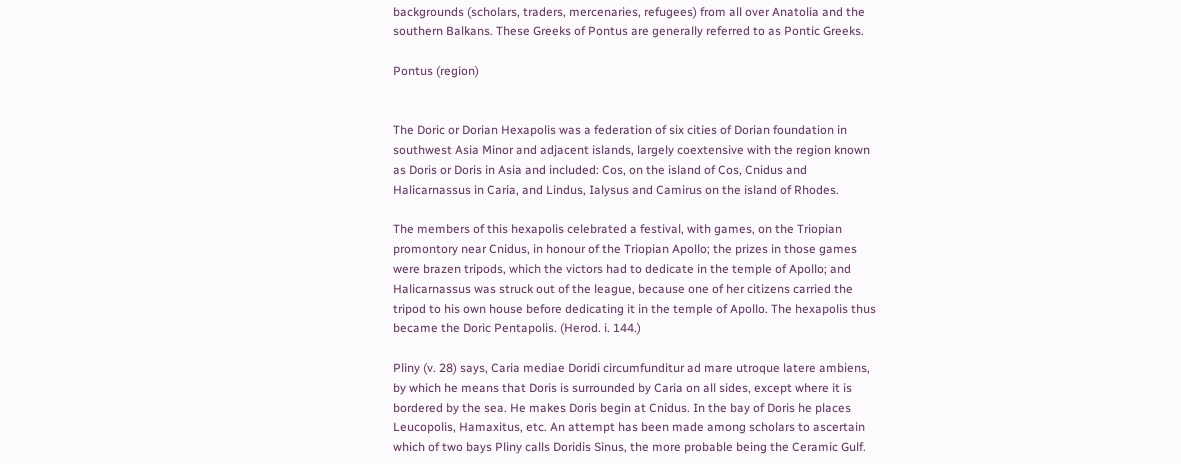backgrounds (scholars, traders, mercenaries, refugees) from all over Anatolia and the southern Balkans. These Greeks of Pontus are generally referred to as Pontic Greeks.

Pontus (region)


The Doric or Dorian Hexapolis was a federation of six cities of Dorian foundation in southwest Asia Minor and adjacent islands, largely coextensive with the region known as Doris or Doris in Asia and included: Cos, on the island of Cos, Cnidus and Halicarnassus in Caria, and Lindus, Ialysus and Camirus on the island of Rhodes.

The members of this hexapolis celebrated a festival, with games, on the Triopian promontory near Cnidus, in honour of the Triopian Apollo; the prizes in those games were brazen tripods, which the victors had to dedicate in the temple of Apollo; and Halicarnassus was struck out of the league, because one of her citizens carried the tripod to his own house before dedicating it in the temple of Apollo. The hexapolis thus became the Doric Pentapolis. (Herod. i. 144.)

Pliny (v. 28) says, Caria mediae Doridi circumfunditur ad mare utroque latere ambiens, by which he means that Doris is surrounded by Caria on all sides, except where it is bordered by the sea. He makes Doris begin at Cnidus. In the bay of Doris he places Leucopolis, Hamaxitus, etc. An attempt has been made among scholars to ascertain which of two bays Pliny calls Doridis Sinus, the more probable being the Ceramic Gulf.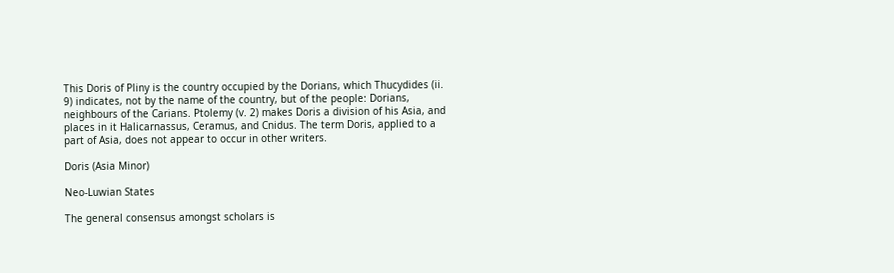This Doris of Pliny is the country occupied by the Dorians, which Thucydides (ii. 9) indicates, not by the name of the country, but of the people: Dorians, neighbours of the Carians. Ptolemy (v. 2) makes Doris a division of his Asia, and places in it Halicarnassus, Ceramus, and Cnidus. The term Doris, applied to a part of Asia, does not appear to occur in other writers.

Doris (Asia Minor)

Neo-Luwian States

The general consensus amongst scholars is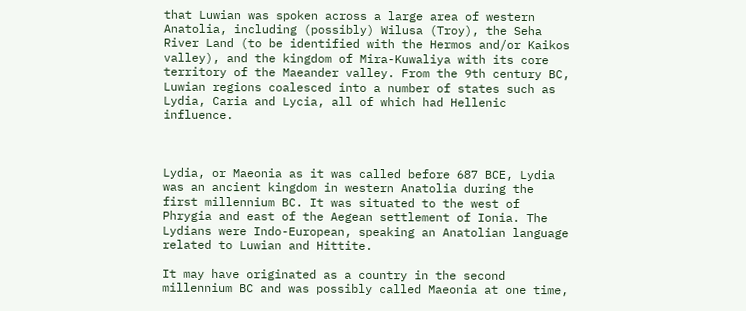that Luwian was spoken across a large area of western Anatolia, including (possibly) Wilusa (Troy), the Seha River Land (to be identified with the Hermos and/or Kaikos valley), and the kingdom of Mira-Kuwaliya with its core territory of the Maeander valley. From the 9th century BC, Luwian regions coalesced into a number of states such as Lydia, Caria and Lycia, all of which had Hellenic influence.



Lydia, or Maeonia as it was called before 687 BCE, Lydia was an ancient kingdom in western Anatolia during the first millennium BC. It was situated to the west of Phrygia and east of the Aegean settlement of Ionia. The Lydians were Indo-European, speaking an Anatolian language related to Luwian and Hittite.

It may have originated as a country in the second millennium BC and was possibly called Maeonia at one time,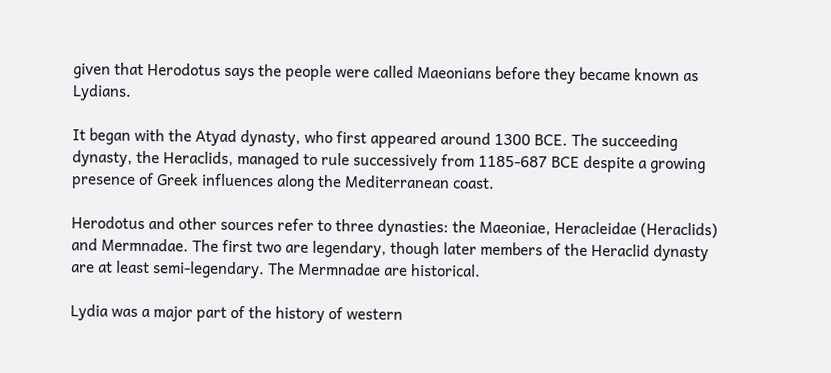given that Herodotus says the people were called Maeonians before they became known as Lydians.

It began with the Atyad dynasty, who first appeared around 1300 BCE. The succeeding dynasty, the Heraclids, managed to rule successively from 1185-687 BCE despite a growing presence of Greek influences along the Mediterranean coast.

Herodotus and other sources refer to three dynasties: the Maeoniae, Heracleidae (Heraclids) and Mermnadae. The first two are legendary, though later members of the Heraclid dynasty are at least semi-legendary. The Mermnadae are historical.

Lydia was a major part of the history of western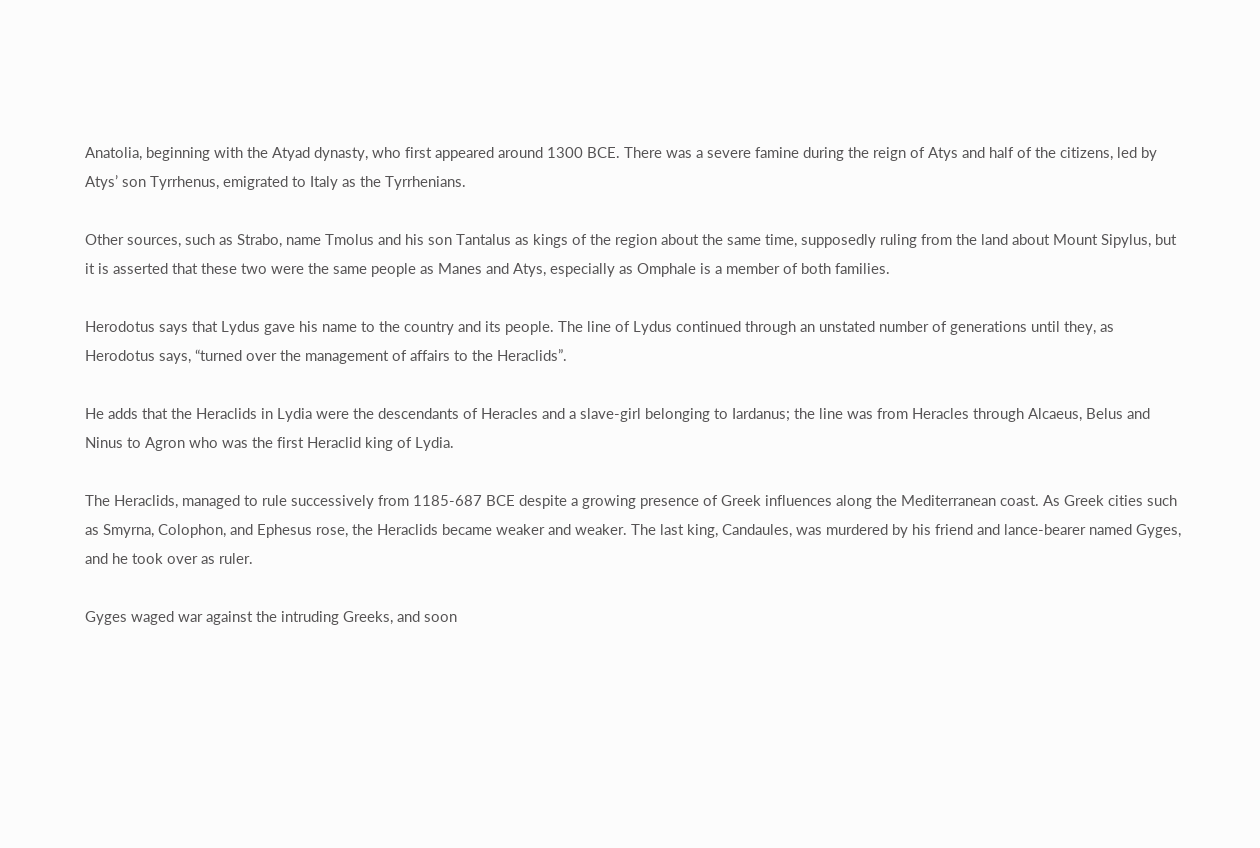Anatolia, beginning with the Atyad dynasty, who first appeared around 1300 BCE. There was a severe famine during the reign of Atys and half of the citizens, led by Atys’ son Tyrrhenus, emigrated to Italy as the Tyrrhenians.

Other sources, such as Strabo, name Tmolus and his son Tantalus as kings of the region about the same time, supposedly ruling from the land about Mount Sipylus, but it is asserted that these two were the same people as Manes and Atys, especially as Omphale is a member of both families.

Herodotus says that Lydus gave his name to the country and its people. The line of Lydus continued through an unstated number of generations until they, as Herodotus says, “turned over the management of affairs to the Heraclids”.

He adds that the Heraclids in Lydia were the descendants of Heracles and a slave-girl belonging to Iardanus; the line was from Heracles through Alcaeus, Belus and Ninus to Agron who was the first Heraclid king of Lydia.

The Heraclids, managed to rule successively from 1185-687 BCE despite a growing presence of Greek influences along the Mediterranean coast. As Greek cities such as Smyrna, Colophon, and Ephesus rose, the Heraclids became weaker and weaker. The last king, Candaules, was murdered by his friend and lance-bearer named Gyges, and he took over as ruler.

Gyges waged war against the intruding Greeks, and soon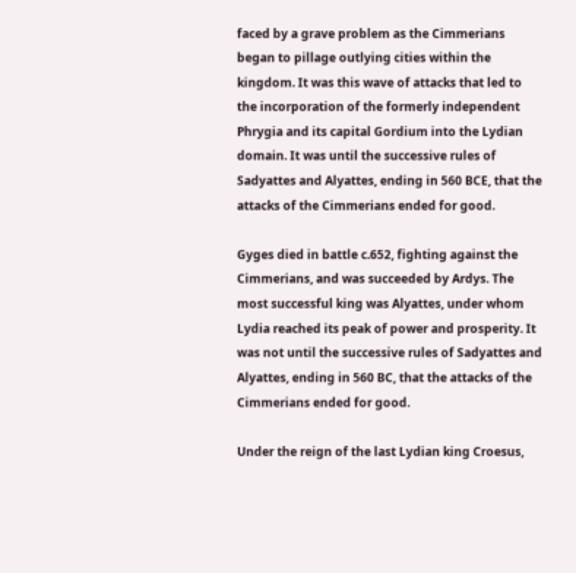faced by a grave problem as the Cimmerians began to pillage outlying cities within the kingdom. It was this wave of attacks that led to the incorporation of the formerly independent Phrygia and its capital Gordium into the Lydian domain. It was until the successive rules of Sadyattes and Alyattes, ending in 560 BCE, that the attacks of the Cimmerians ended for good.

Gyges died in battle c.652, fighting against the Cimmerians, and was succeeded by Ardys. The most successful king was Alyattes, under whom Lydia reached its peak of power and prosperity. It was not until the successive rules of Sadyattes and Alyattes, ending in 560 BC, that the attacks of the Cimmerians ended for good.

Under the reign of the last Lydian king Croesus,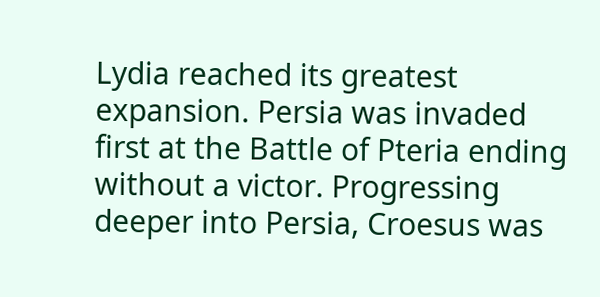Lydia reached its greatest expansion. Persia was invaded first at the Battle of Pteria ending without a victor. Progressing deeper into Persia, Croesus was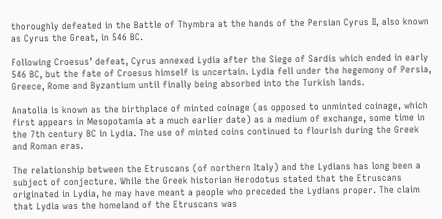thoroughly defeated in the Battle of Thymbra at the hands of the Persian Cyrus II, also known as Cyrus the Great, in 546 BC.

Following Croesus’ defeat, Cyrus annexed Lydia after the Siege of Sardis which ended in early 546 BC, but the fate of Croesus himself is uncertain. Lydia fell under the hegemony of Persia, Greece, Rome and Byzantium until finally being absorbed into the Turkish lands.

Anatolia is known as the birthplace of minted coinage (as opposed to unminted coinage, which first appears in Mesopotamia at a much earlier date) as a medium of exchange, some time in the 7th century BC in Lydia. The use of minted coins continued to flourish during the Greek and Roman eras.

The relationship between the Etruscans (of northern Italy) and the Lydians has long been a subject of conjecture. While the Greek historian Herodotus stated that the Etruscans originated in Lydia, he may have meant a people who preceded the Lydians proper. The claim that Lydia was the homeland of the Etruscans was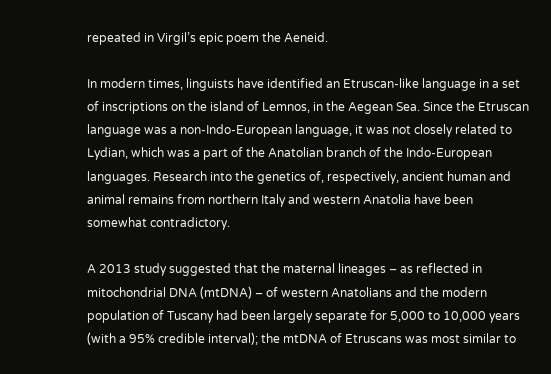repeated in Virgil’s epic poem the Aeneid.

In modern times, linguists have identified an Etruscan-like language in a set of inscriptions on the island of Lemnos, in the Aegean Sea. Since the Etruscan language was a non-Indo-European language, it was not closely related to Lydian, which was a part of the Anatolian branch of the Indo-European languages. Research into the genetics of, respectively, ancient human and animal remains from northern Italy and western Anatolia have been somewhat contradictory.

A 2013 study suggested that the maternal lineages – as reflected in mitochondrial DNA (mtDNA) – of western Anatolians and the modern population of Tuscany had been largely separate for 5,000 to 10,000 years (with a 95% credible interval); the mtDNA of Etruscans was most similar to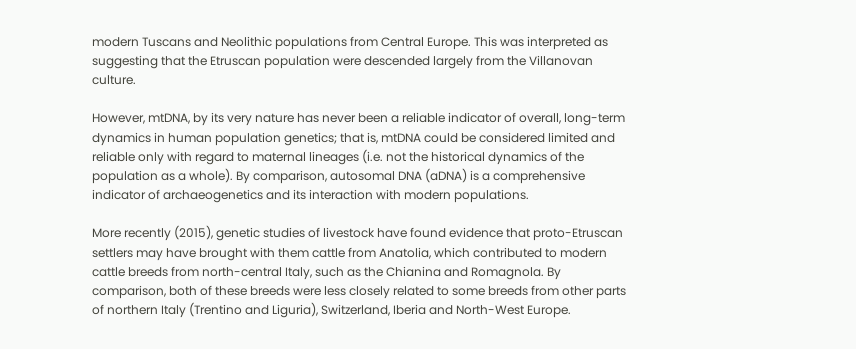modern Tuscans and Neolithic populations from Central Europe. This was interpreted as suggesting that the Etruscan population were descended largely from the Villanovan culture.

However, mtDNA, by its very nature has never been a reliable indicator of overall, long-term dynamics in human population genetics; that is, mtDNA could be considered limited and reliable only with regard to maternal lineages (i.e. not the historical dynamics of the population as a whole). By comparison, autosomal DNA (aDNA) is a comprehensive indicator of archaeogenetics and its interaction with modern populations.

More recently (2015), genetic studies of livestock have found evidence that proto-Etruscan settlers may have brought with them cattle from Anatolia, which contributed to modern cattle breeds from north-central Italy, such as the Chianina and Romagnola. By comparison, both of these breeds were less closely related to some breeds from other parts of northern Italy (Trentino and Liguria), Switzerland, Iberia and North-West Europe.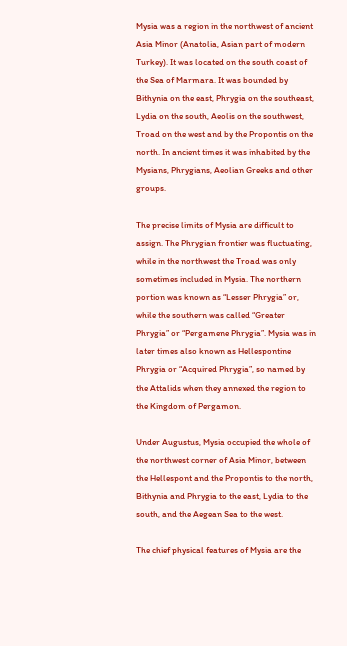Mysia was a region in the northwest of ancient Asia Minor (Anatolia, Asian part of modern Turkey). It was located on the south coast of the Sea of Marmara. It was bounded by Bithynia on the east, Phrygia on the southeast, Lydia on the south, Aeolis on the southwest, Troad on the west and by the Propontis on the north. In ancient times it was inhabited by the Mysians, Phrygians, Aeolian Greeks and other groups.

The precise limits of Mysia are difficult to assign. The Phrygian frontier was fluctuating, while in the northwest the Troad was only sometimes included in Mysia. The northern portion was known as “Lesser Phrygia” or, while the southern was called “Greater Phrygia” or “Pergamene Phrygia”. Mysia was in later times also known as Hellespontine Phrygia or “Acquired Phrygia”, so named by the Attalids when they annexed the region to the Kingdom of Pergamon.

Under Augustus, Mysia occupied the whole of the northwest corner of Asia Minor, between the Hellespont and the Propontis to the north, Bithynia and Phrygia to the east, Lydia to the south, and the Aegean Sea to the west.

The chief physical features of Mysia are the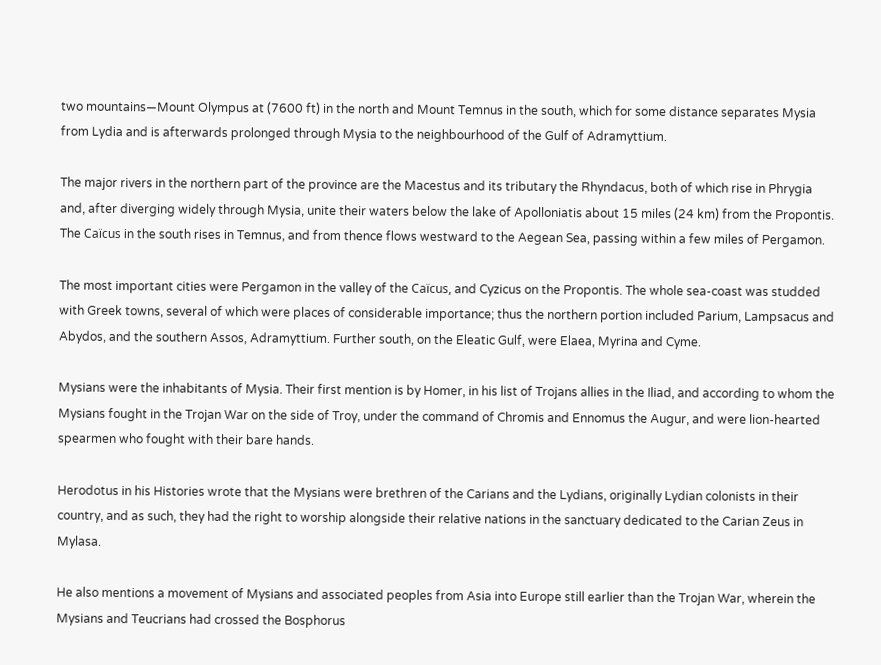two mountains—Mount Olympus at (7600 ft) in the north and Mount Temnus in the south, which for some distance separates Mysia from Lydia and is afterwards prolonged through Mysia to the neighbourhood of the Gulf of Adramyttium.

The major rivers in the northern part of the province are the Macestus and its tributary the Rhyndacus, both of which rise in Phrygia and, after diverging widely through Mysia, unite their waters below the lake of Apolloniatis about 15 miles (24 km) from the Propontis. The Caïcus in the south rises in Temnus, and from thence flows westward to the Aegean Sea, passing within a few miles of Pergamon.

The most important cities were Pergamon in the valley of the Caïcus, and Cyzicus on the Propontis. The whole sea-coast was studded with Greek towns, several of which were places of considerable importance; thus the northern portion included Parium, Lampsacus and Abydos, and the southern Assos, Adramyttium. Further south, on the Eleatic Gulf, were Elaea, Myrina and Cyme.

Mysians were the inhabitants of Mysia. Their first mention is by Homer, in his list of Trojans allies in the Iliad, and according to whom the Mysians fought in the Trojan War on the side of Troy, under the command of Chromis and Ennomus the Augur, and were lion-hearted spearmen who fought with their bare hands.

Herodotus in his Histories wrote that the Mysians were brethren of the Carians and the Lydians, originally Lydian colonists in their country, and as such, they had the right to worship alongside their relative nations in the sanctuary dedicated to the Carian Zeus in Mylasa.

He also mentions a movement of Mysians and associated peoples from Asia into Europe still earlier than the Trojan War, wherein the Mysians and Teucrians had crossed the Bosphorus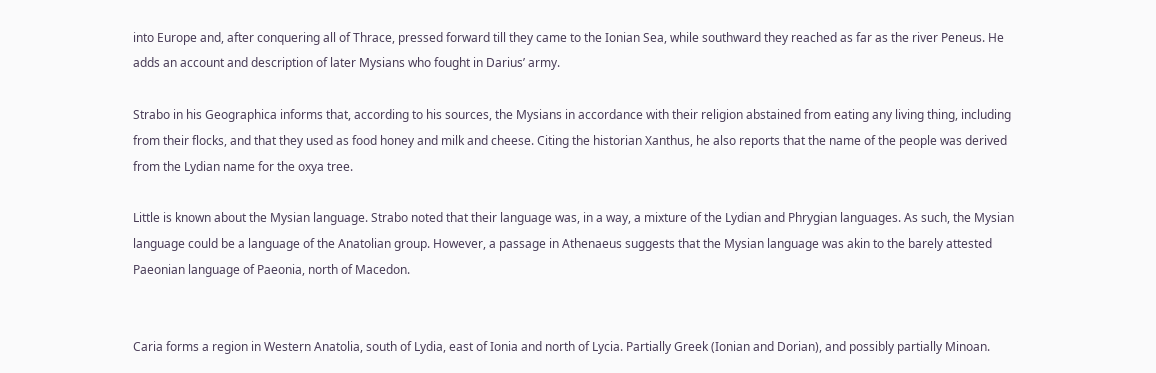into Europe and, after conquering all of Thrace, pressed forward till they came to the Ionian Sea, while southward they reached as far as the river Peneus. He adds an account and description of later Mysians who fought in Darius’ army.

Strabo in his Geographica informs that, according to his sources, the Mysians in accordance with their religion abstained from eating any living thing, including from their flocks, and that they used as food honey and milk and cheese. Citing the historian Xanthus, he also reports that the name of the people was derived from the Lydian name for the oxya tree.

Little is known about the Mysian language. Strabo noted that their language was, in a way, a mixture of the Lydian and Phrygian languages. As such, the Mysian language could be a language of the Anatolian group. However, a passage in Athenaeus suggests that the Mysian language was akin to the barely attested Paeonian language of Paeonia, north of Macedon.


Caria forms a region in Western Anatolia, south of Lydia, east of Ionia and north of Lycia. Partially Greek (Ionian and Dorian), and possibly partially Minoan.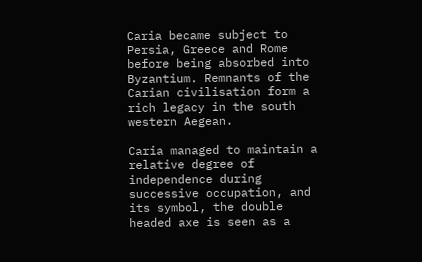Caria became subject to Persia, Greece and Rome before being absorbed into Byzantium. Remnants of the Carian civilisation form a rich legacy in the south western Aegean.

Caria managed to maintain a relative degree of independence during successive occupation, and its symbol, the double headed axe is seen as a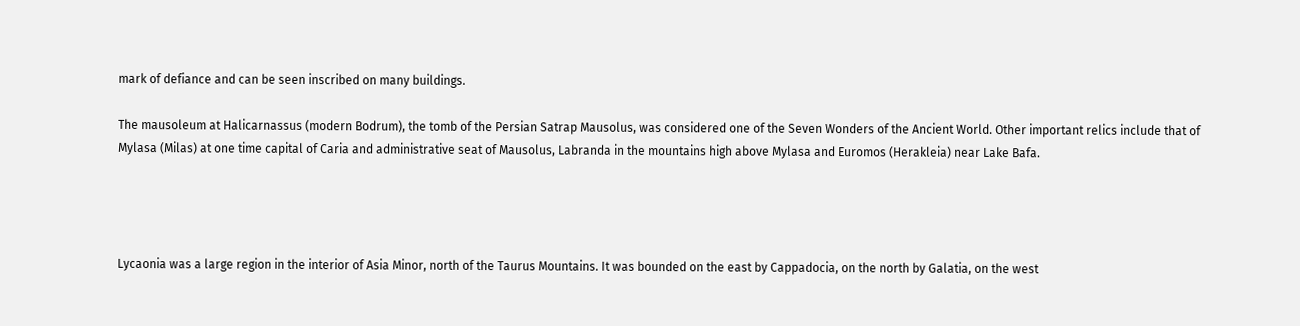mark of defiance and can be seen inscribed on many buildings.

The mausoleum at Halicarnassus (modern Bodrum), the tomb of the Persian Satrap Mausolus, was considered one of the Seven Wonders of the Ancient World. Other important relics include that of Mylasa (Milas) at one time capital of Caria and administrative seat of Mausolus, Labranda in the mountains high above Mylasa and Euromos (Herakleia) near Lake Bafa.




Lycaonia was a large region in the interior of Asia Minor, north of the Taurus Mountains. It was bounded on the east by Cappadocia, on the north by Galatia, on the west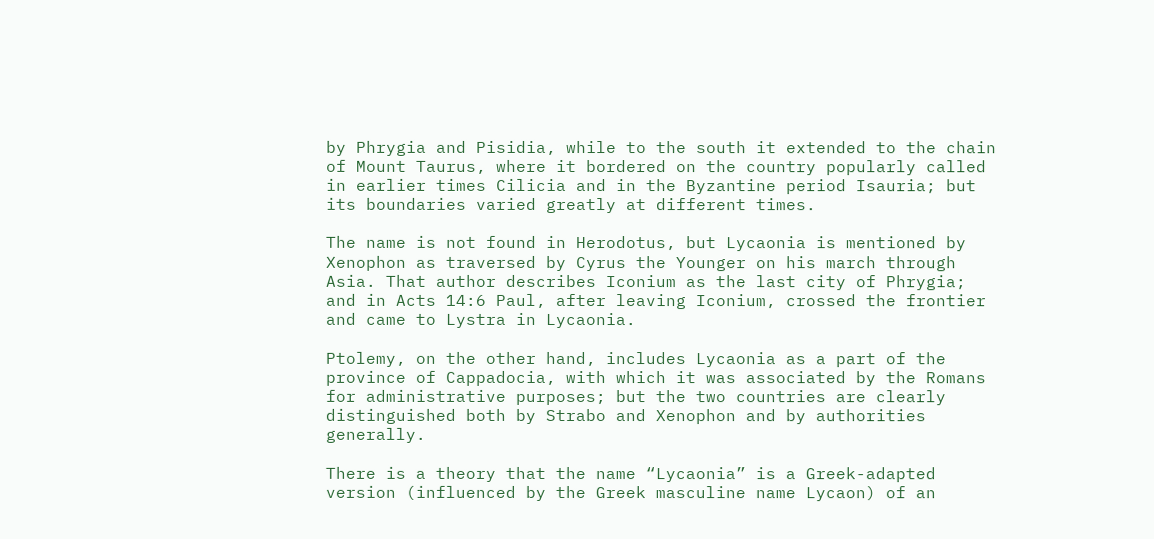by Phrygia and Pisidia, while to the south it extended to the chain of Mount Taurus, where it bordered on the country popularly called in earlier times Cilicia and in the Byzantine period Isauria; but its boundaries varied greatly at different times.

The name is not found in Herodotus, but Lycaonia is mentioned by Xenophon as traversed by Cyrus the Younger on his march through Asia. That author describes Iconium as the last city of Phrygia; and in Acts 14:6 Paul, after leaving Iconium, crossed the frontier and came to Lystra in Lycaonia.

Ptolemy, on the other hand, includes Lycaonia as a part of the province of Cappadocia, with which it was associated by the Romans for administrative purposes; but the two countries are clearly distinguished both by Strabo and Xenophon and by authorities generally.

There is a theory that the name “Lycaonia” is a Greek-adapted version (influenced by the Greek masculine name Lycaon) of an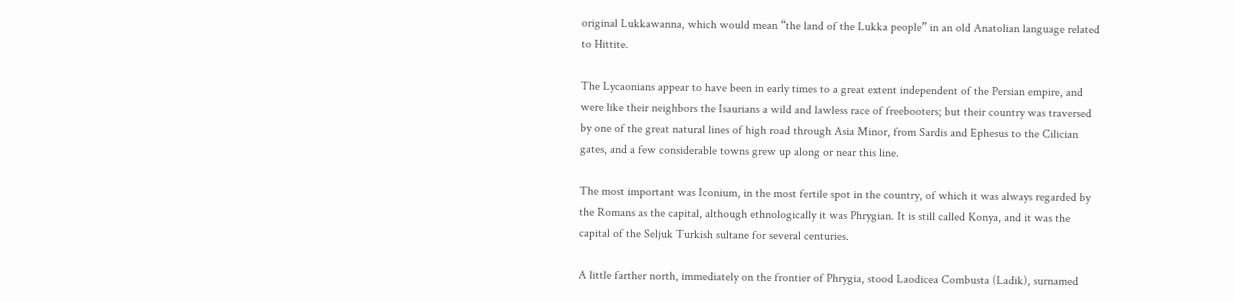original Lukkawanna, which would mean “the land of the Lukka people” in an old Anatolian language related to Hittite.

The Lycaonians appear to have been in early times to a great extent independent of the Persian empire, and were like their neighbors the Isaurians a wild and lawless race of freebooters; but their country was traversed by one of the great natural lines of high road through Asia Minor, from Sardis and Ephesus to the Cilician gates, and a few considerable towns grew up along or near this line.

The most important was Iconium, in the most fertile spot in the country, of which it was always regarded by the Romans as the capital, although ethnologically it was Phrygian. It is still called Konya, and it was the capital of the Seljuk Turkish sultane for several centuries.

A little farther north, immediately on the frontier of Phrygia, stood Laodicea Combusta (Ladik), surnamed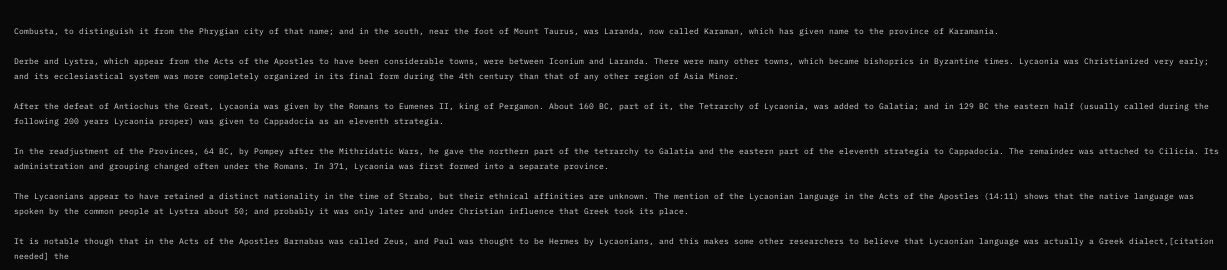Combusta, to distinguish it from the Phrygian city of that name; and in the south, near the foot of Mount Taurus, was Laranda, now called Karaman, which has given name to the province of Karamania.

Derbe and Lystra, which appear from the Acts of the Apostles to have been considerable towns, were between Iconium and Laranda. There were many other towns, which became bishoprics in Byzantine times. Lycaonia was Christianized very early; and its ecclesiastical system was more completely organized in its final form during the 4th century than that of any other region of Asia Minor.

After the defeat of Antiochus the Great, Lycaonia was given by the Romans to Eumenes II, king of Pergamon. About 160 BC, part of it, the Tetrarchy of Lycaonia, was added to Galatia; and in 129 BC the eastern half (usually called during the following 200 years Lycaonia proper) was given to Cappadocia as an eleventh strategia.

In the readjustment of the Provinces, 64 BC, by Pompey after the Mithridatic Wars, he gave the northern part of the tetrarchy to Galatia and the eastern part of the eleventh strategia to Cappadocia. The remainder was attached to Cilicia. Its administration and grouping changed often under the Romans. In 371, Lycaonia was first formed into a separate province.

The Lycaonians appear to have retained a distinct nationality in the time of Strabo, but their ethnical affinities are unknown. The mention of the Lycaonian language in the Acts of the Apostles (14:11) shows that the native language was spoken by the common people at Lystra about 50; and probably it was only later and under Christian influence that Greek took its place.

It is notable though that in the Acts of the Apostles Barnabas was called Zeus, and Paul was thought to be Hermes by Lycaonians, and this makes some other researchers to believe that Lycaonian language was actually a Greek dialect,[citation needed] the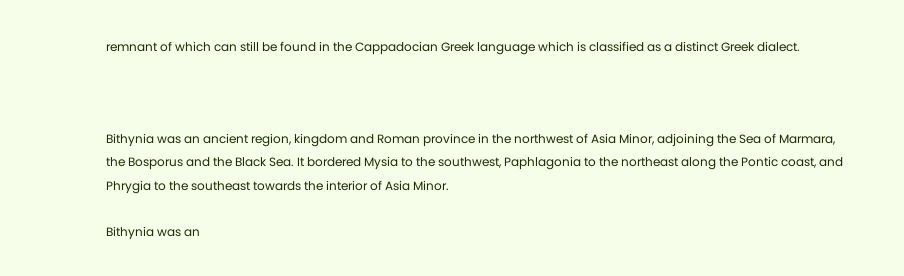remnant of which can still be found in the Cappadocian Greek language which is classified as a distinct Greek dialect.



Bithynia was an ancient region, kingdom and Roman province in the northwest of Asia Minor, adjoining the Sea of Marmara, the Bosporus and the Black Sea. It bordered Mysia to the southwest, Paphlagonia to the northeast along the Pontic coast, and Phrygia to the southeast towards the interior of Asia Minor.

Bithynia was an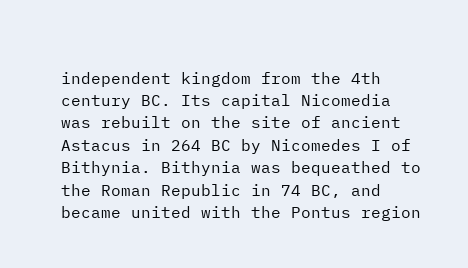independent kingdom from the 4th century BC. Its capital Nicomedia was rebuilt on the site of ancient Astacus in 264 BC by Nicomedes I of Bithynia. Bithynia was bequeathed to the Roman Republic in 74 BC, and became united with the Pontus region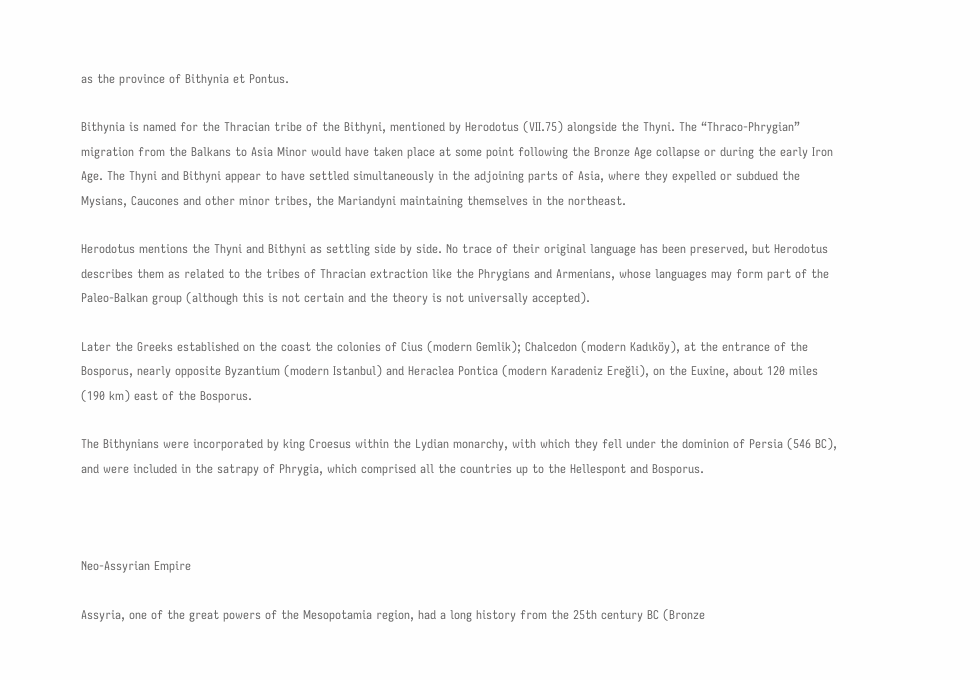as the province of Bithynia et Pontus.

Bithynia is named for the Thracian tribe of the Bithyni, mentioned by Herodotus (VII.75) alongside the Thyni. The “Thraco-Phrygian” migration from the Balkans to Asia Minor would have taken place at some point following the Bronze Age collapse or during the early Iron Age. The Thyni and Bithyni appear to have settled simultaneously in the adjoining parts of Asia, where they expelled or subdued the Mysians, Caucones and other minor tribes, the Mariandyni maintaining themselves in the northeast.

Herodotus mentions the Thyni and Bithyni as settling side by side. No trace of their original language has been preserved, but Herodotus describes them as related to the tribes of Thracian extraction like the Phrygians and Armenians, whose languages may form part of the Paleo-Balkan group (although this is not certain and the theory is not universally accepted).

Later the Greeks established on the coast the colonies of Cius (modern Gemlik); Chalcedon (modern Kadıköy), at the entrance of the Bosporus, nearly opposite Byzantium (modern Istanbul) and Heraclea Pontica (modern Karadeniz Ereğli), on the Euxine, about 120 miles (190 km) east of the Bosporus.

The Bithynians were incorporated by king Croesus within the Lydian monarchy, with which they fell under the dominion of Persia (546 BC), and were included in the satrapy of Phrygia, which comprised all the countries up to the Hellespont and Bosporus.



Neo-Assyrian Empire

Assyria, one of the great powers of the Mesopotamia region, had a long history from the 25th century BC (Bronze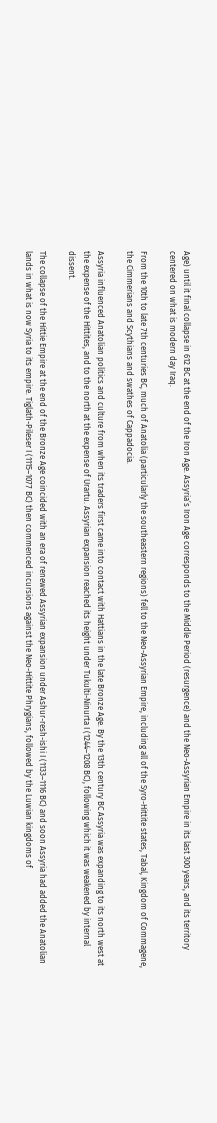Age) until it final collapse in 612 BC at the end of the Iron Age. Assyria’s Iron Age corresponds to the Middle Period (resurgence) and the Neo-Assyrian Empire in its last 300 years, and its territory centered on what is modern day Iraq.

From the 10th to late 7th centuries BC, much of Anatolia (particularly the southeastern regions) fell to the Neo-Assyrian Empire, including all of the Syro-Hittite states, Tabal, Kingdom of Commagene, the Cimmerians and Scythians and swathes of Cappadocia.

Assyria influenced Anatolian politics and culture from when its traders first came into contact with Hattians in the late Bronze Age. By the 13th century BC Assyria was expanding to its north west at the expense of the Hittites, and to the north at the expense of Urartu. Assyrian expansion reached its height under Tukulti-Ninurta I (1244–1208 BC), following which it was weakened by internal dissent.

The collapse of the Hittie Empire at the end of the Bronze Age coincided with an era of renewed Assyrian expansion under Ashur-resh-ishi I (1133–1116 BC) and soon Assyria had added the Anatolian lands in what is now Syria to its empire. Tiglath-Pileser I (1115–1077 BC) then commenced incursions against the Neo-Hittite Phrygians, followed by the Luwian kingdoms of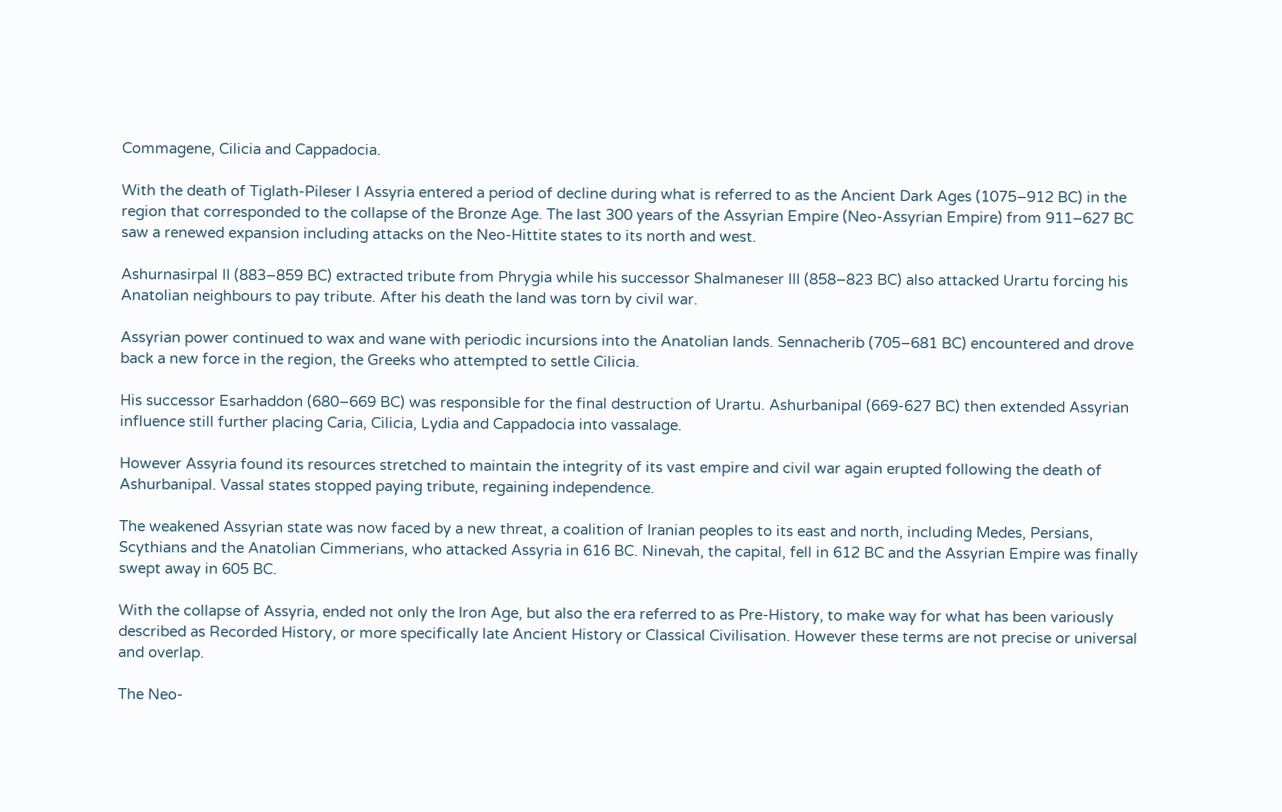Commagene, Cilicia and Cappadocia.

With the death of Tiglath-Pileser I Assyria entered a period of decline during what is referred to as the Ancient Dark Ages (1075–912 BC) in the region that corresponded to the collapse of the Bronze Age. The last 300 years of the Assyrian Empire (Neo-Assyrian Empire) from 911–627 BC saw a renewed expansion including attacks on the Neo-Hittite states to its north and west.

Ashurnasirpal II (883–859 BC) extracted tribute from Phrygia while his successor Shalmaneser III (858–823 BC) also attacked Urartu forcing his Anatolian neighbours to pay tribute. After his death the land was torn by civil war.

Assyrian power continued to wax and wane with periodic incursions into the Anatolian lands. Sennacherib (705–681 BC) encountered and drove back a new force in the region, the Greeks who attempted to settle Cilicia.

His successor Esarhaddon (680–669 BC) was responsible for the final destruction of Urartu. Ashurbanipal (669-627 BC) then extended Assyrian influence still further placing Caria, Cilicia, Lydia and Cappadocia into vassalage.

However Assyria found its resources stretched to maintain the integrity of its vast empire and civil war again erupted following the death of Ashurbanipal. Vassal states stopped paying tribute, regaining independence.

The weakened Assyrian state was now faced by a new threat, a coalition of Iranian peoples to its east and north, including Medes, Persians, Scythians and the Anatolian Cimmerians, who attacked Assyria in 616 BC. Ninevah, the capital, fell in 612 BC and the Assyrian Empire was finally swept away in 605 BC.

With the collapse of Assyria, ended not only the Iron Age, but also the era referred to as Pre-History, to make way for what has been variously described as Recorded History, or more specifically late Ancient History or Classical Civilisation. However these terms are not precise or universal and overlap.

The Neo-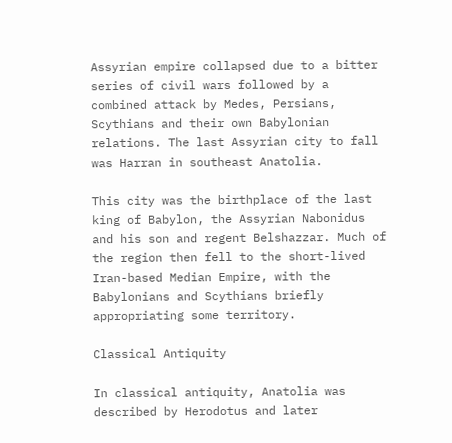Assyrian empire collapsed due to a bitter series of civil wars followed by a combined attack by Medes, Persians, Scythians and their own Babylonian relations. The last Assyrian city to fall was Harran in southeast Anatolia.

This city was the birthplace of the last king of Babylon, the Assyrian Nabonidus and his son and regent Belshazzar. Much of the region then fell to the short-lived Iran-based Median Empire, with the Babylonians and Scythians briefly appropriating some territory.

Classical Antiquity

In classical antiquity, Anatolia was described by Herodotus and later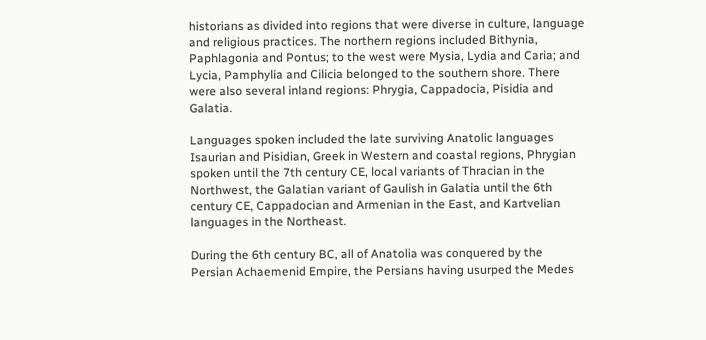historians as divided into regions that were diverse in culture, language and religious practices. The northern regions included Bithynia, Paphlagonia and Pontus; to the west were Mysia, Lydia and Caria; and Lycia, Pamphylia and Cilicia belonged to the southern shore. There were also several inland regions: Phrygia, Cappadocia, Pisidia and Galatia.

Languages spoken included the late surviving Anatolic languages Isaurian and Pisidian, Greek in Western and coastal regions, Phrygian spoken until the 7th century CE, local variants of Thracian in the Northwest, the Galatian variant of Gaulish in Galatia until the 6th century CE, Cappadocian and Armenian in the East, and Kartvelian languages in the Northeast.

During the 6th century BC, all of Anatolia was conquered by the Persian Achaemenid Empire, the Persians having usurped the Medes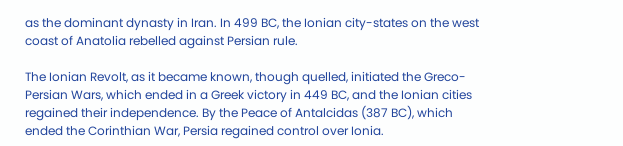as the dominant dynasty in Iran. In 499 BC, the Ionian city-states on the west coast of Anatolia rebelled against Persian rule.

The Ionian Revolt, as it became known, though quelled, initiated the Greco-Persian Wars, which ended in a Greek victory in 449 BC, and the Ionian cities regained their independence. By the Peace of Antalcidas (387 BC), which ended the Corinthian War, Persia regained control over Ionia.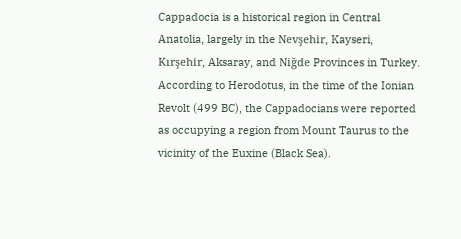Cappadocia is a historical region in Central Anatolia, largely in the Nevşehir, Kayseri, Kırşehir, Aksaray, and Niğde Provinces in Turkey. According to Herodotus, in the time of the Ionian Revolt (499 BC), the Cappadocians were reported as occupying a region from Mount Taurus to the vicinity of the Euxine (Black Sea).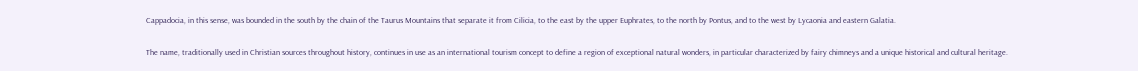Cappadocia, in this sense, was bounded in the south by the chain of the Taurus Mountains that separate it from Cilicia, to the east by the upper Euphrates, to the north by Pontus, and to the west by Lycaonia and eastern Galatia.

The name, traditionally used in Christian sources throughout history, continues in use as an international tourism concept to define a region of exceptional natural wonders, in particular characterized by fairy chimneys and a unique historical and cultural heritage.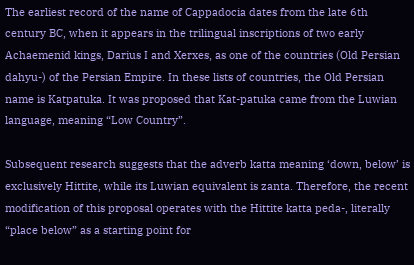The earliest record of the name of Cappadocia dates from the late 6th century BC, when it appears in the trilingual inscriptions of two early Achaemenid kings, Darius I and Xerxes, as one of the countries (Old Persian dahyu-) of the Persian Empire. In these lists of countries, the Old Persian name is Katpatuka. It was proposed that Kat-patuka came from the Luwian language, meaning “Low Country”.

Subsequent research suggests that the adverb katta meaning ‘down, below’ is exclusively Hittite, while its Luwian equivalent is zanta. Therefore, the recent modification of this proposal operates with the Hittite katta peda-, literally “place below” as a starting point for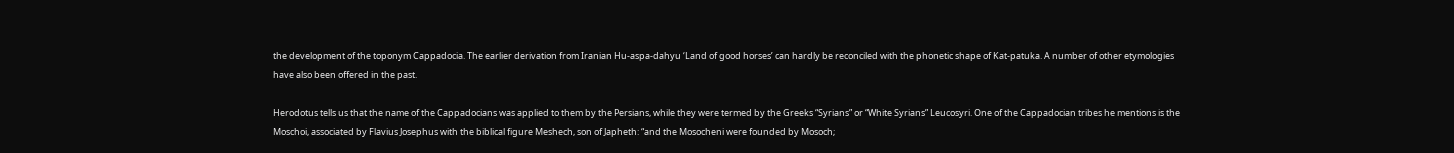the development of the toponym Cappadocia. The earlier derivation from Iranian Hu-aspa-dahyu ‘Land of good horses’ can hardly be reconciled with the phonetic shape of Kat-patuka. A number of other etymologies have also been offered in the past.

Herodotus tells us that the name of the Cappadocians was applied to them by the Persians, while they were termed by the Greeks “Syrians” or “White Syrians” Leucosyri. One of the Cappadocian tribes he mentions is the Moschoi, associated by Flavius Josephus with the biblical figure Meshech, son of Japheth: “and the Mosocheni were founded by Mosoch;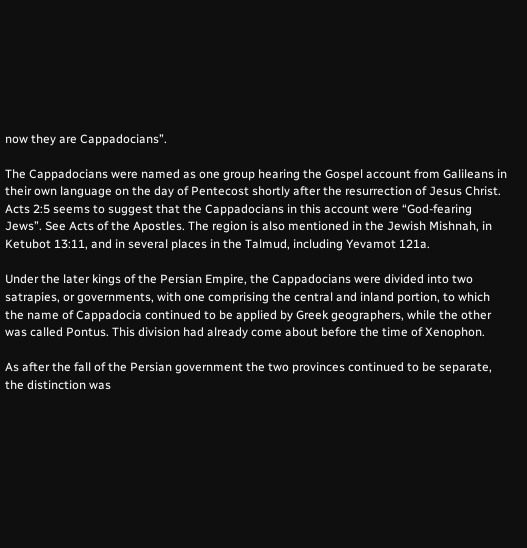now they are Cappadocians”.

The Cappadocians were named as one group hearing the Gospel account from Galileans in their own language on the day of Pentecost shortly after the resurrection of Jesus Christ. Acts 2:5 seems to suggest that the Cappadocians in this account were “God-fearing Jews”. See Acts of the Apostles. The region is also mentioned in the Jewish Mishnah, in Ketubot 13:11, and in several places in the Talmud, including Yevamot 121a.

Under the later kings of the Persian Empire, the Cappadocians were divided into two satrapies, or governments, with one comprising the central and inland portion, to which the name of Cappadocia continued to be applied by Greek geographers, while the other was called Pontus. This division had already come about before the time of Xenophon.

As after the fall of the Persian government the two provinces continued to be separate, the distinction was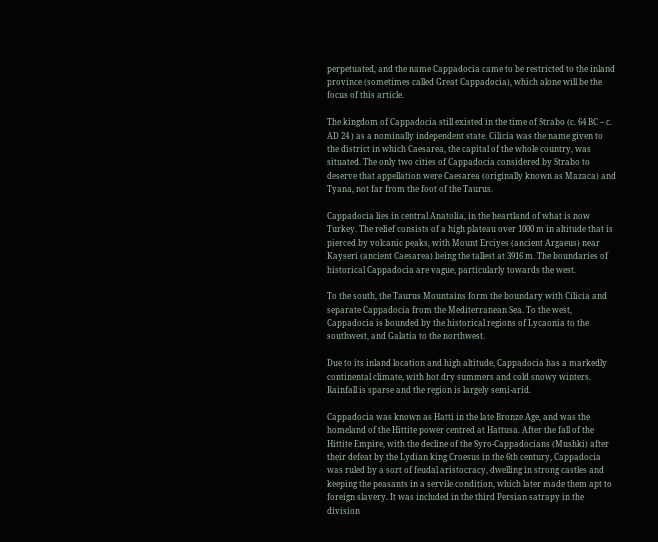perpetuated, and the name Cappadocia came to be restricted to the inland province (sometimes called Great Cappadocia), which alone will be the focus of this article.

The kingdom of Cappadocia still existed in the time of Strabo (c. 64 BC – c. AD 24 ) as a nominally independent state. Cilicia was the name given to the district in which Caesarea, the capital of the whole country, was situated. The only two cities of Cappadocia considered by Strabo to deserve that appellation were Caesarea (originally known as Mazaca) and Tyana, not far from the foot of the Taurus.

Cappadocia lies in central Anatolia, in the heartland of what is now Turkey. The relief consists of a high plateau over 1000 m in altitude that is pierced by volcanic peaks, with Mount Erciyes (ancient Argaeus) near Kayseri (ancient Caesarea) being the tallest at 3916 m. The boundaries of historical Cappadocia are vague, particularly towards the west.

To the south, the Taurus Mountains form the boundary with Cilicia and separate Cappadocia from the Mediterranean Sea. To the west, Cappadocia is bounded by the historical regions of Lycaonia to the southwest, and Galatia to the northwest.

Due to its inland location and high altitude, Cappadocia has a markedly continental climate, with hot dry summers and cold snowy winters. Rainfall is sparse and the region is largely semi-arid.

Cappadocia was known as Hatti in the late Bronze Age, and was the homeland of the Hittite power centred at Hattusa. After the fall of the Hittite Empire, with the decline of the Syro-Cappadocians (Mushki) after their defeat by the Lydian king Croesus in the 6th century, Cappadocia was ruled by a sort of feudal aristocracy, dwelling in strong castles and keeping the peasants in a servile condition, which later made them apt to foreign slavery. It was included in the third Persian satrapy in the division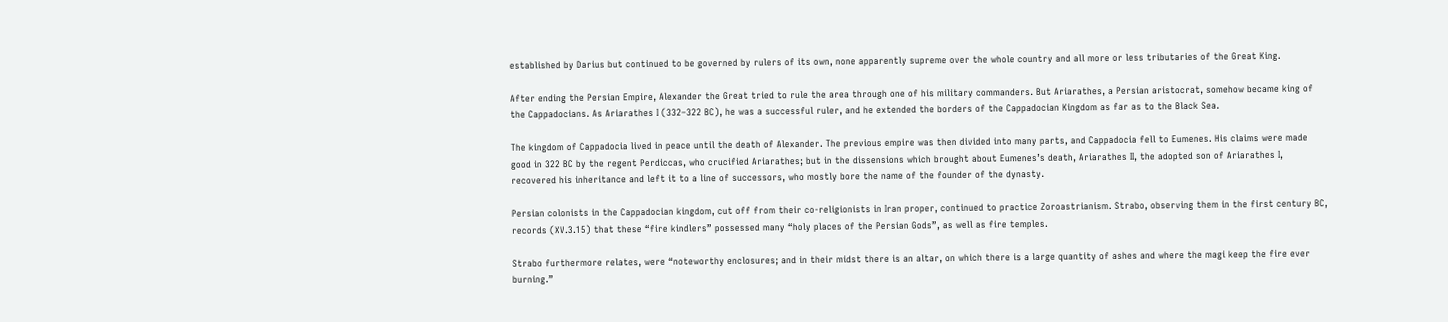established by Darius but continued to be governed by rulers of its own, none apparently supreme over the whole country and all more or less tributaries of the Great King.

After ending the Persian Empire, Alexander the Great tried to rule the area through one of his military commanders. But Ariarathes, a Persian aristocrat, somehow became king of the Cappadocians. As Ariarathes I (332–322 BC), he was a successful ruler, and he extended the borders of the Cappadocian Kingdom as far as to the Black Sea.

The kingdom of Cappadocia lived in peace until the death of Alexander. The previous empire was then divided into many parts, and Cappadocia fell to Eumenes. His claims were made good in 322 BC by the regent Perdiccas, who crucified Ariarathes; but in the dissensions which brought about Eumenes’s death, Ariarathes II, the adopted son of Ariarathes I, recovered his inheritance and left it to a line of successors, who mostly bore the name of the founder of the dynasty.

Persian colonists in the Cappadocian kingdom, cut off from their co-religionists in Iran proper, continued to practice Zoroastrianism. Strabo, observing them in the first century BC, records (XV.3.15) that these “fire kindlers” possessed many “holy places of the Persian Gods”, as well as fire temples.

Strabo furthermore relates, were “noteworthy enclosures; and in their midst there is an altar, on which there is a large quantity of ashes and where the magi keep the fire ever burning.”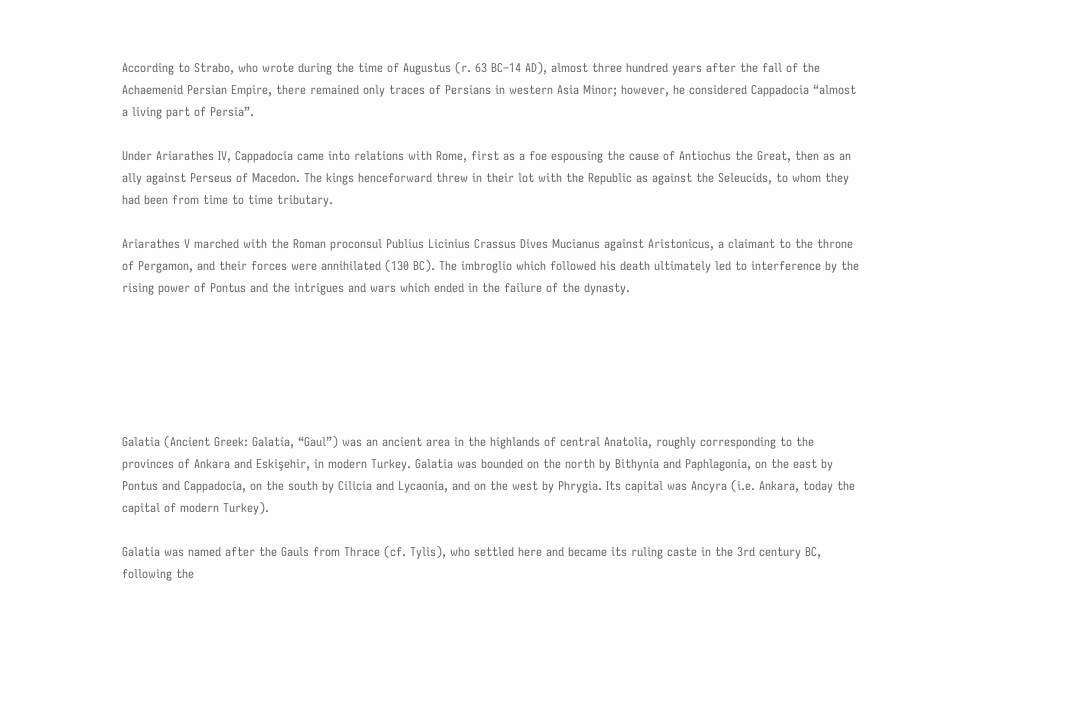According to Strabo, who wrote during the time of Augustus (r. 63 BC–14 AD), almost three hundred years after the fall of the Achaemenid Persian Empire, there remained only traces of Persians in western Asia Minor; however, he considered Cappadocia “almost a living part of Persia”.

Under Ariarathes IV, Cappadocia came into relations with Rome, first as a foe espousing the cause of Antiochus the Great, then as an ally against Perseus of Macedon. The kings henceforward threw in their lot with the Republic as against the Seleucids, to whom they had been from time to time tributary.

Ariarathes V marched with the Roman proconsul Publius Licinius Crassus Dives Mucianus against Aristonicus, a claimant to the throne of Pergamon, and their forces were annihilated (130 BC). The imbroglio which followed his death ultimately led to interference by the rising power of Pontus and the intrigues and wars which ended in the failure of the dynasty.






Galatia (Ancient Greek: Galatía, “Gaul”) was an ancient area in the highlands of central Anatolia, roughly corresponding to the provinces of Ankara and Eskişehir, in modern Turkey. Galatia was bounded on the north by Bithynia and Paphlagonia, on the east by Pontus and Cappadocia, on the south by Cilicia and Lycaonia, and on the west by Phrygia. Its capital was Ancyra (i.e. Ankara, today the capital of modern Turkey).

Galatia was named after the Gauls from Thrace (cf. Tylis), who settled here and became its ruling caste in the 3rd century BC, following the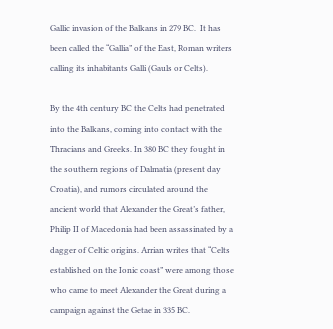Gallic invasion of the Balkans in 279 BC.  It has been called the “Gallia” of the East, Roman writers calling its inhabitants Galli (Gauls or Celts).

By the 4th century BC the Celts had penetrated into the Balkans, coming into contact with the Thracians and Greeks. In 380 BC they fought in the southern regions of Dalmatia (present day Croatia), and rumors circulated around the ancient world that Alexander the Great’s father, Philip II of Macedonia had been assassinated by a dagger of Celtic origins. Arrian writes that “Celts established on the Ionic coast” were among those who came to meet Alexander the Great during a campaign against the Getae in 335 BC.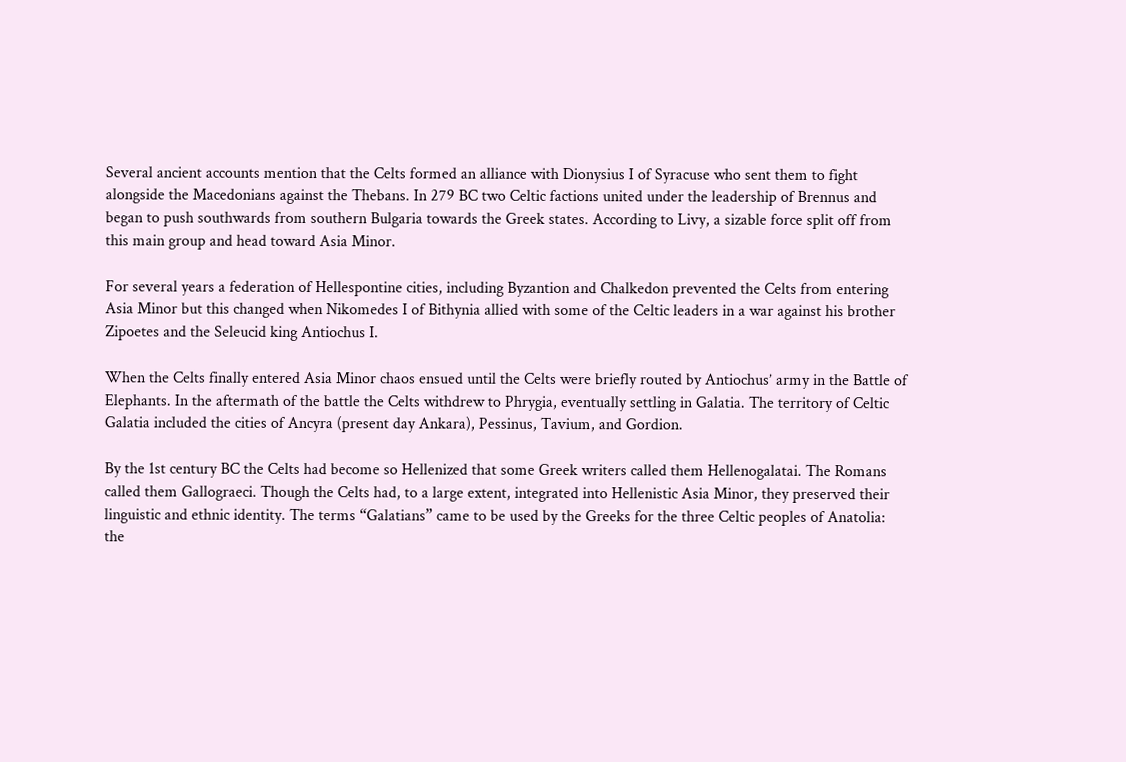Several ancient accounts mention that the Celts formed an alliance with Dionysius I of Syracuse who sent them to fight alongside the Macedonians against the Thebans. In 279 BC two Celtic factions united under the leadership of Brennus and began to push southwards from southern Bulgaria towards the Greek states. According to Livy, a sizable force split off from this main group and head toward Asia Minor.

For several years a federation of Hellespontine cities, including Byzantion and Chalkedon prevented the Celts from entering Asia Minor but this changed when Nikomedes I of Bithynia allied with some of the Celtic leaders in a war against his brother Zipoetes and the Seleucid king Antiochus I.

When the Celts finally entered Asia Minor chaos ensued until the Celts were briefly routed by Antiochus’ army in the Battle of Elephants. In the aftermath of the battle the Celts withdrew to Phrygia, eventually settling in Galatia. The territory of Celtic Galatia included the cities of Ancyra (present day Ankara), Pessinus, Tavium, and Gordion.

By the 1st century BC the Celts had become so Hellenized that some Greek writers called them Hellenogalatai. The Romans called them Gallograeci. Though the Celts had, to a large extent, integrated into Hellenistic Asia Minor, they preserved their linguistic and ethnic identity. The terms “Galatians” came to be used by the Greeks for the three Celtic peoples of Anatolia: the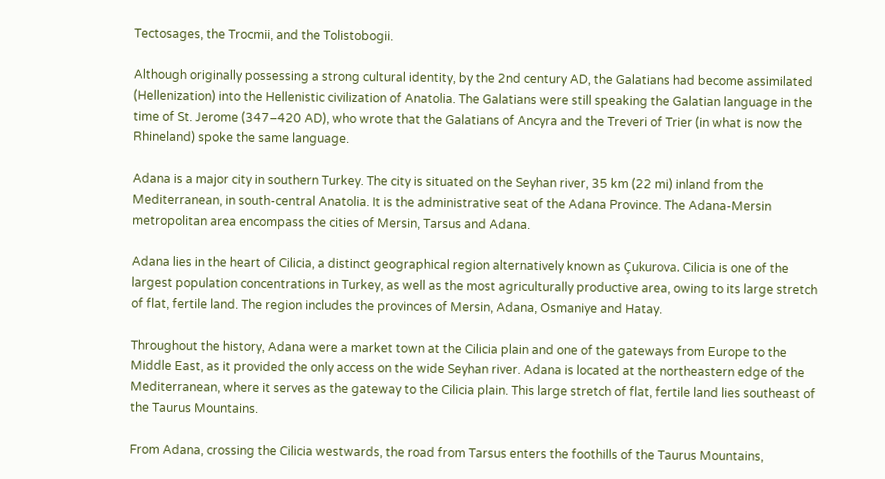Tectosages, the Trocmii, and the Tolistobogii.

Although originally possessing a strong cultural identity, by the 2nd century AD, the Galatians had become assimilated (Hellenization) into the Hellenistic civilization of Anatolia. The Galatians were still speaking the Galatian language in the time of St. Jerome (347–420 AD), who wrote that the Galatians of Ancyra and the Treveri of Trier (in what is now the Rhineland) spoke the same language.

Adana is a major city in southern Turkey. The city is situated on the Seyhan river, 35 km (22 mi) inland from the Mediterranean, in south-central Anatolia. It is the administrative seat of the Adana Province. The Adana-Mersin metropolitan area encompass the cities of Mersin, Tarsus and Adana.

Adana lies in the heart of Cilicia, a distinct geographical region alternatively known as Çukurova. Cilicia is one of the largest population concentrations in Turkey, as well as the most agriculturally productive area, owing to its large stretch of flat, fertile land. The region includes the provinces of Mersin, Adana, Osmaniye and Hatay.

Throughout the history, Adana were a market town at the Cilicia plain and one of the gateways from Europe to the Middle East, as it provided the only access on the wide Seyhan river. Adana is located at the northeastern edge of the Mediterranean, where it serves as the gateway to the Cilicia plain. This large stretch of flat, fertile land lies southeast of the Taurus Mountains.

From Adana, crossing the Cilicia westwards, the road from Tarsus enters the foothills of the Taurus Mountains,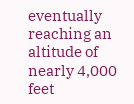eventually reaching an altitude of nearly 4,000 feet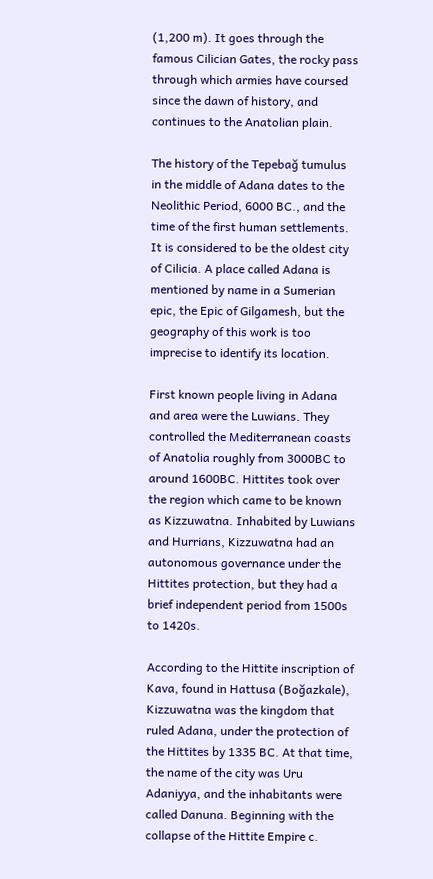(1,200 m). It goes through the famous Cilician Gates, the rocky pass through which armies have coursed since the dawn of history, and continues to the Anatolian plain.

The history of the Tepebağ tumulus in the middle of Adana dates to the Neolithic Period, 6000 BC., and the time of the first human settlements. It is considered to be the oldest city of Cilicia. A place called Adana is mentioned by name in a Sumerian epic, the Epic of Gilgamesh, but the geography of this work is too imprecise to identify its location.

First known people living in Adana and area were the Luwians. They controlled the Mediterranean coasts of Anatolia roughly from 3000BC to around 1600BC. Hittites took over the region which came to be known as Kizzuwatna. Inhabited by Luwians and Hurrians, Kizzuwatna had an autonomous governance under the Hittites protection, but they had a brief independent period from 1500s to 1420s.

According to the Hittite inscription of Kava, found in Hattusa (Boğazkale), Kizzuwatna was the kingdom that ruled Adana, under the protection of the Hittites by 1335 BC. At that time, the name of the city was Uru Adaniyya, and the inhabitants were called Danuna. Beginning with the collapse of the Hittite Empire c.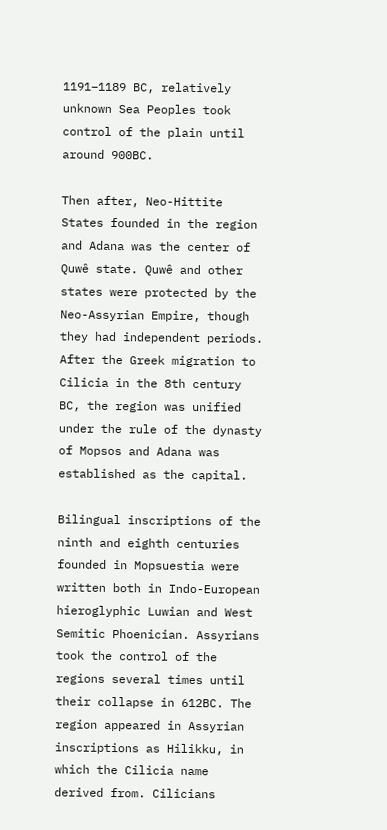1191–1189 BC, relatively unknown Sea Peoples took control of the plain until around 900BC.

Then after, Neo-Hittite States founded in the region and Adana was the center of Quwê state. Quwê and other states were protected by the Neo-Assyrian Empire, though they had independent periods. After the Greek migration to Cilicia in the 8th century BC, the region was unified under the rule of the dynasty of Mopsos and Adana was established as the capital.

Bilingual inscriptions of the ninth and eighth centuries founded in Mopsuestia were written both in Indo-European hieroglyphic Luwian and West Semitic Phoenician. Assyrians took the control of the regions several times until their collapse in 612BC. The region appeared in Assyrian inscriptions as Hilikku, in which the Cilicia name derived from. Cilicians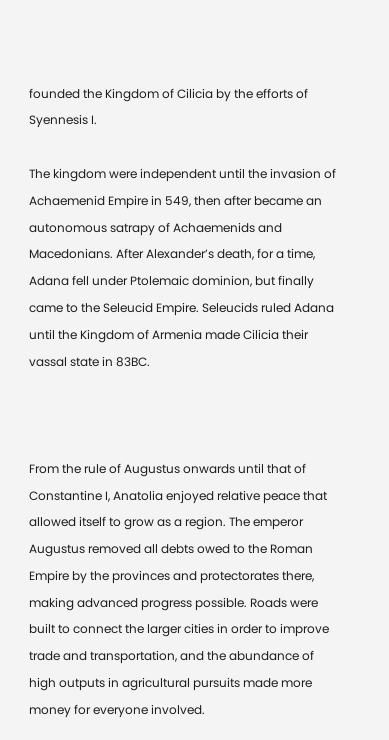founded the Kingdom of Cilicia by the efforts of Syennesis I.

The kingdom were independent until the invasion of Achaemenid Empire in 549, then after became an autonomous satrapy of Achaemenids and Macedonians. After Alexander’s death, for a time, Adana fell under Ptolemaic dominion, but finally came to the Seleucid Empire. Seleucids ruled Adana until the Kingdom of Armenia made Cilicia their vassal state in 83BC.



From the rule of Augustus onwards until that of Constantine I, Anatolia enjoyed relative peace that allowed itself to grow as a region. The emperor Augustus removed all debts owed to the Roman Empire by the provinces and protectorates there, making advanced progress possible. Roads were built to connect the larger cities in order to improve trade and transportation, and the abundance of high outputs in agricultural pursuits made more money for everyone involved.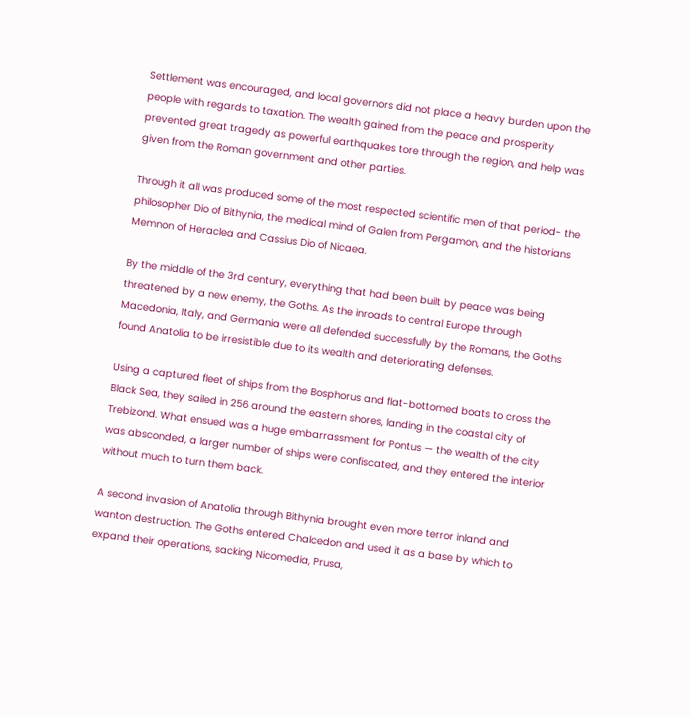Settlement was encouraged, and local governors did not place a heavy burden upon the people with regards to taxation. The wealth gained from the peace and prosperity prevented great tragedy as powerful earthquakes tore through the region, and help was given from the Roman government and other parties.

Through it all was produced some of the most respected scientific men of that period- the philosopher Dio of Bithynia, the medical mind of Galen from Pergamon, and the historians Memnon of Heraclea and Cassius Dio of Nicaea.

By the middle of the 3rd century, everything that had been built by peace was being threatened by a new enemy, the Goths. As the inroads to central Europe through Macedonia, Italy, and Germania were all defended successfully by the Romans, the Goths found Anatolia to be irresistible due to its wealth and deteriorating defenses.

Using a captured fleet of ships from the Bosphorus and flat-bottomed boats to cross the Black Sea, they sailed in 256 around the eastern shores, landing in the coastal city of Trebizond. What ensued was a huge embarrassment for Pontus — the wealth of the city was absconded, a larger number of ships were confiscated, and they entered the interior without much to turn them back.

A second invasion of Anatolia through Bithynia brought even more terror inland and wanton destruction. The Goths entered Chalcedon and used it as a base by which to expand their operations, sacking Nicomedia, Prusa,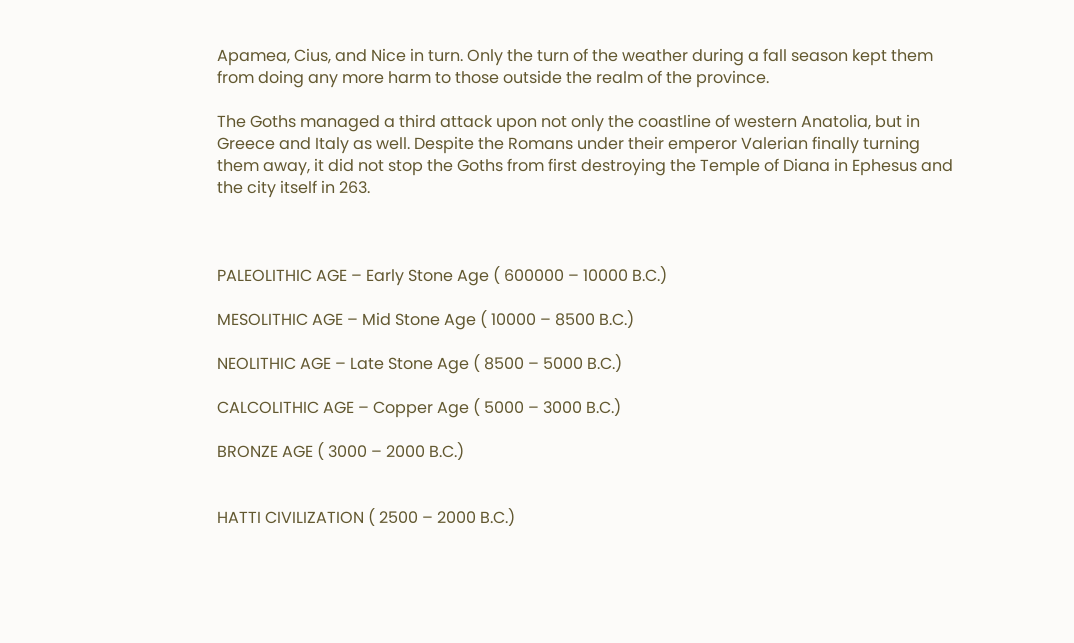Apamea, Cius, and Nice in turn. Only the turn of the weather during a fall season kept them from doing any more harm to those outside the realm of the province.

The Goths managed a third attack upon not only the coastline of western Anatolia, but in Greece and Italy as well. Despite the Romans under their emperor Valerian finally turning them away, it did not stop the Goths from first destroying the Temple of Diana in Ephesus and the city itself in 263.



PALEOLITHIC AGE – Early Stone Age ( 600000 – 10000 B.C.)

MESOLITHIC AGE – Mid Stone Age ( 10000 – 8500 B.C.)

NEOLITHIC AGE – Late Stone Age ( 8500 – 5000 B.C.)

CALCOLITHIC AGE – Copper Age ( 5000 – 3000 B.C.)

BRONZE AGE ( 3000 – 2000 B.C.)


HATTI CIVILIZATION ( 2500 – 2000 B.C.)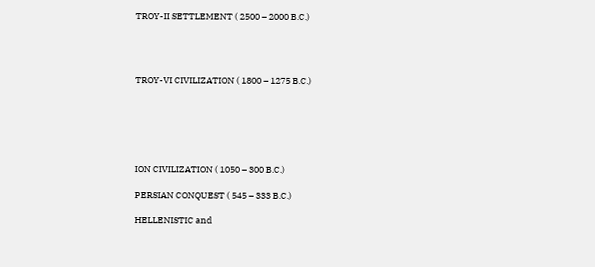TROY-II SETTLEMENT ( 2500 – 2000 B.C.)




TROY-VI CIVILIZATION ( 1800 – 1275 B.C.)






ION CIVILIZATION ( 1050 – 300 B.C.)

PERSIAN CONQUEST ( 545 – 333 B.C.)

HELLENISTIC and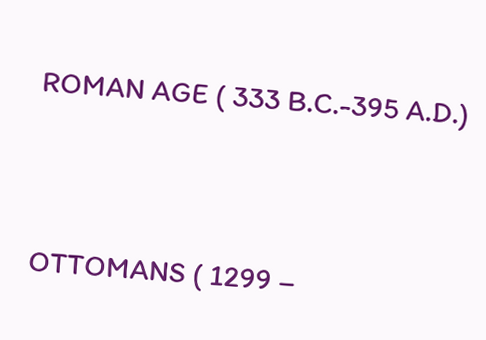ROMAN AGE ( 333 B.C.-395 A.D.)



OTTOMANS ( 1299 –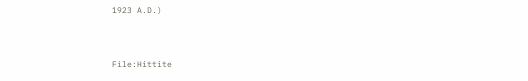1923 A.D.)


File:Hittite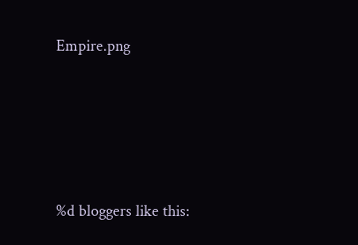Empire.png





%d bloggers like this: